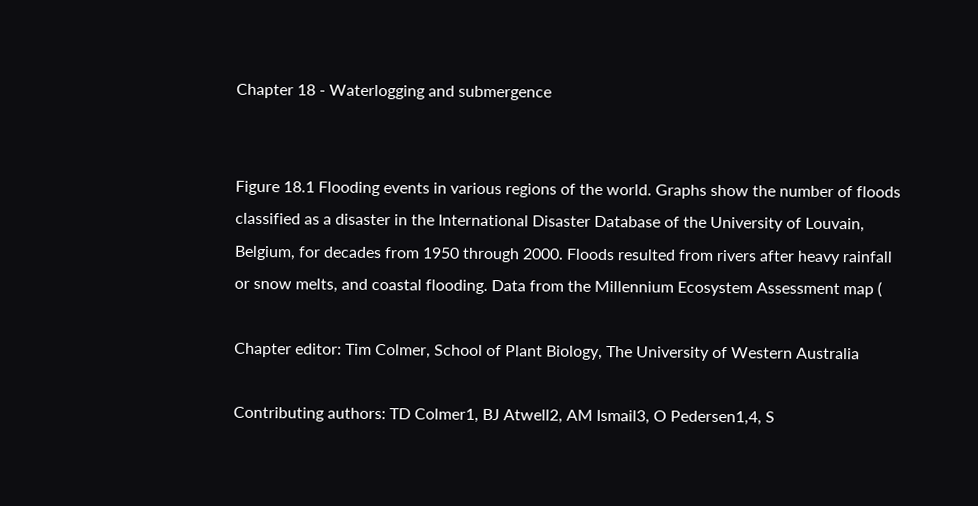Chapter 18 - Waterlogging and submergence


Figure 18.1 Flooding events in various regions of the world. Graphs show the number of floods classified as a disaster in the International Disaster Database of the University of Louvain, Belgium, for decades from 1950 through 2000. Floods resulted from rivers after heavy rainfall or snow melts, and coastal flooding. Data from the Millennium Ecosystem Assessment map (

Chapter editor: Tim Colmer, School of Plant Biology, The University of Western Australia

Contributing authors: TD Colmer1, BJ Atwell2, AM Ismail3, O Pedersen1,4, S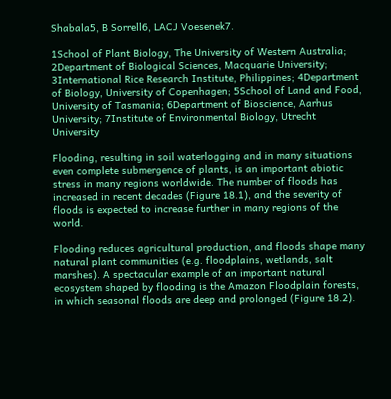Shabala5, B Sorrell6, LACJ Voesenek7.

1School of Plant Biology, The University of Western Australia; 2Department of Biological Sciences, Macquarie University; 3International Rice Research Institute, Philippines; 4Department of Biology, University of Copenhagen; 5School of Land and Food, University of Tasmania; 6Department of Bioscience, Aarhus University; 7Institute of Environmental Biology, Utrecht University

Flooding, resulting in soil waterlogging and in many situations even complete submergence of plants, is an important abiotic stress in many regions worldwide. The number of floods has increased in recent decades (Figure 18.1), and the severity of floods is expected to increase further in many regions of the world.

Flooding reduces agricultural production, and floods shape many natural plant communities (e.g. floodplains, wetlands, salt marshes). A spectacular example of an important natural ecosystem shaped by flooding is the Amazon Floodplain forests, in which seasonal floods are deep and prolonged (Figure 18.2).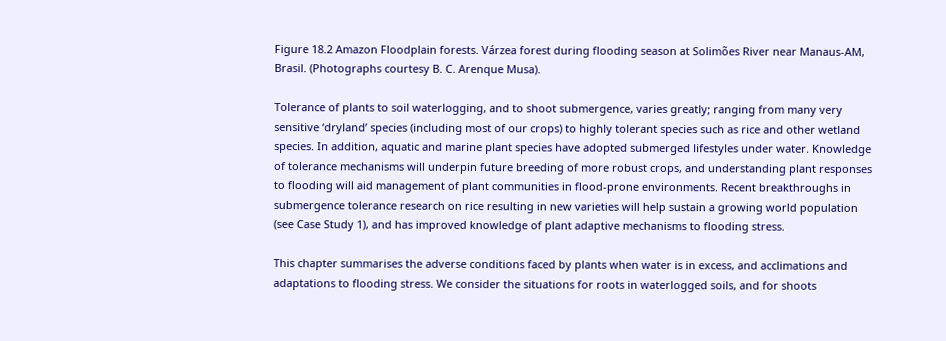Figure 18.2 Amazon Floodplain forests. Várzea forest during flooding season at Solimões River near Manaus-AM, Brasil. (Photographs courtesy B. C. Arenque Musa).

Tolerance of plants to soil waterlogging, and to shoot submergence, varies greatly; ranging from many very sensitive ‘dryland’ species (including most of our crops) to highly tolerant species such as rice and other wetland species. In addition, aquatic and marine plant species have adopted submerged lifestyles under water. Knowledge of tolerance mechanisms will underpin future breeding of more robust crops, and understanding plant responses to flooding will aid management of plant communities in flood-prone environments. Recent breakthroughs in submergence tolerance research on rice resulting in new varieties will help sustain a growing world population (see Case Study 1), and has improved knowledge of plant adaptive mechanisms to flooding stress.

This chapter summarises the adverse conditions faced by plants when water is in excess, and acclimations and adaptations to flooding stress. We consider the situations for roots in waterlogged soils, and for shoots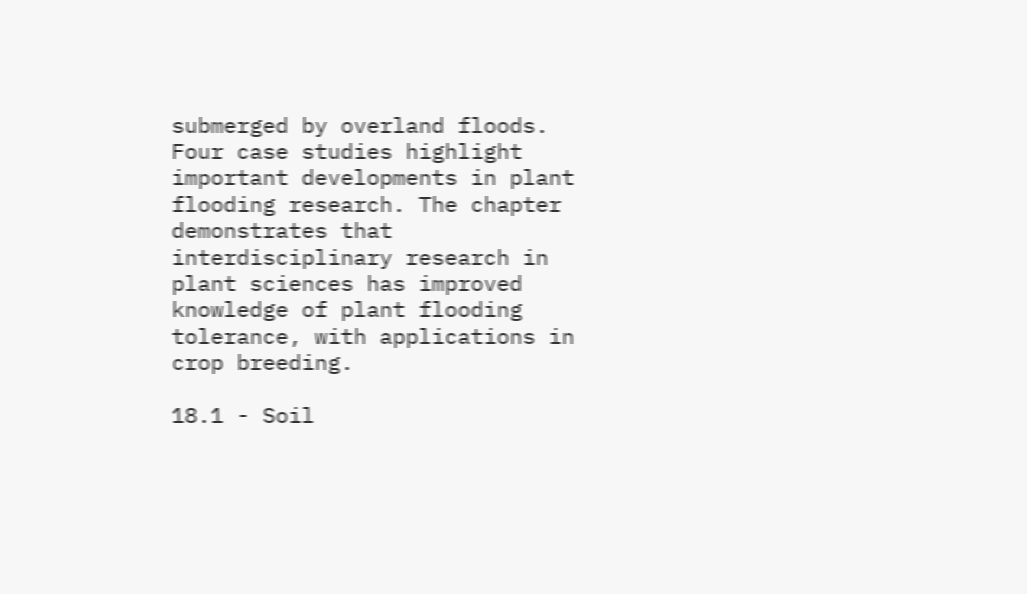submerged by overland floods. Four case studies highlight important developments in plant flooding research. The chapter demonstrates that interdisciplinary research in plant sciences has improved knowledge of plant flooding tolerance, with applications in crop breeding.

18.1 - Soil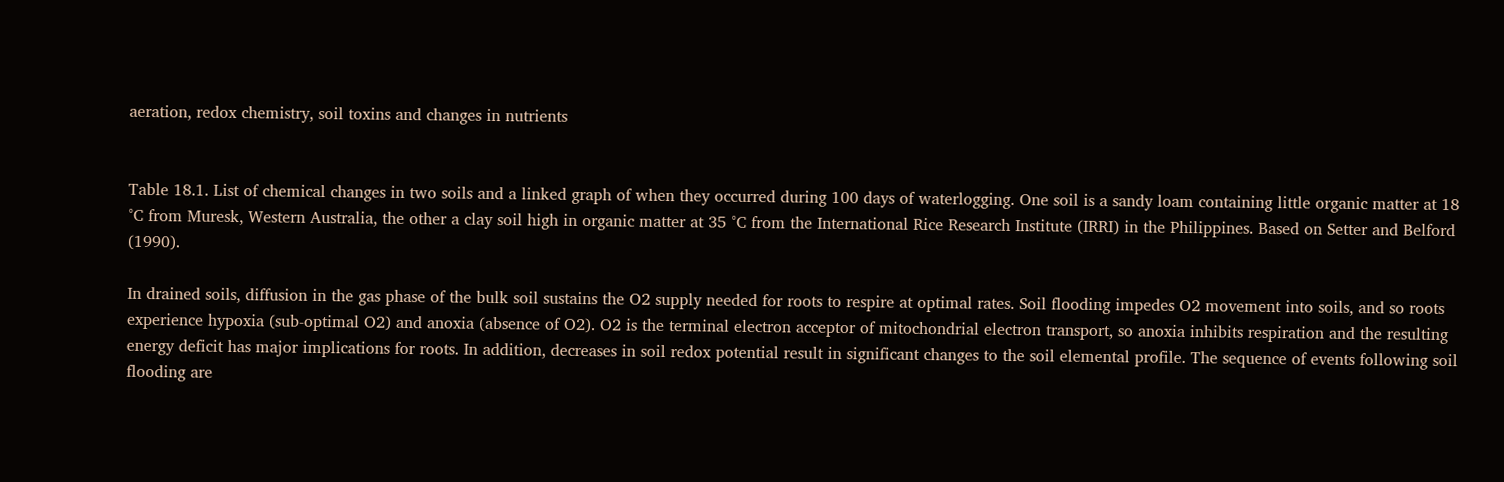aeration, redox chemistry, soil toxins and changes in nutrients


Table 18.1. List of chemical changes in two soils and a linked graph of when they occurred during 100 days of waterlogging. One soil is a sandy loam containing little organic matter at 18 °C from Muresk, Western Australia, the other a clay soil high in organic matter at 35 °C from the International Rice Research Institute (IRRI) in the Philippines. Based on Setter and Belford (1990).

In drained soils, diffusion in the gas phase of the bulk soil sustains the O2 supply needed for roots to respire at optimal rates. Soil flooding impedes O2 movement into soils, and so roots experience hypoxia (sub-optimal O2) and anoxia (absence of O2). O2 is the terminal electron acceptor of mitochondrial electron transport, so anoxia inhibits respiration and the resulting energy deficit has major implications for roots. In addition, decreases in soil redox potential result in significant changes to the soil elemental profile. The sequence of events following soil flooding are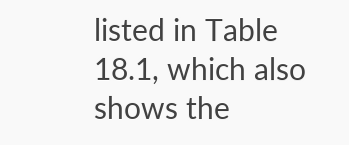listed in Table 18.1, which also shows the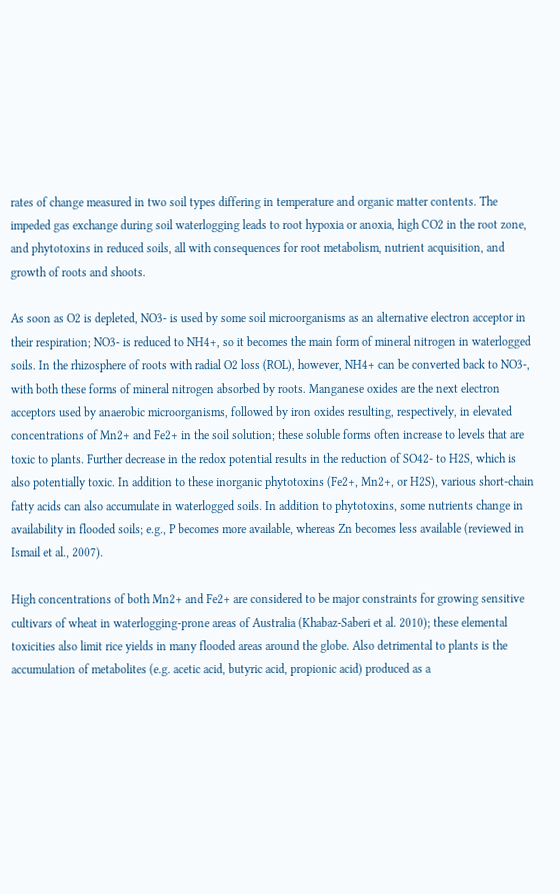rates of change measured in two soil types differing in temperature and organic matter contents. The impeded gas exchange during soil waterlogging leads to root hypoxia or anoxia, high CO2 in the root zone, and phytotoxins in reduced soils, all with consequences for root metabolism, nutrient acquisition, and growth of roots and shoots.

As soon as O2 is depleted, NO3- is used by some soil microorganisms as an alternative electron acceptor in their respiration; NO3- is reduced to NH4+, so it becomes the main form of mineral nitrogen in waterlogged soils. In the rhizosphere of roots with radial O2 loss (ROL), however, NH4+ can be converted back to NO3-, with both these forms of mineral nitrogen absorbed by roots. Manganese oxides are the next electron acceptors used by anaerobic microorganisms, followed by iron oxides resulting, respectively, in elevated concentrations of Mn2+ and Fe2+ in the soil solution; these soluble forms often increase to levels that are toxic to plants. Further decrease in the redox potential results in the reduction of SO42- to H2S, which is also potentially toxic. In addition to these inorganic phytotoxins (Fe2+, Mn2+, or H2S), various short-chain fatty acids can also accumulate in waterlogged soils. In addition to phytotoxins, some nutrients change in availability in flooded soils; e.g., P becomes more available, whereas Zn becomes less available (reviewed in Ismail et al., 2007).

High concentrations of both Mn2+ and Fe2+ are considered to be major constraints for growing sensitive cultivars of wheat in waterlogging-prone areas of Australia (Khabaz-Saberi et al. 2010); these elemental toxicities also limit rice yields in many flooded areas around the globe. Also detrimental to plants is the accumulation of metabolites (e.g. acetic acid, butyric acid, propionic acid) produced as a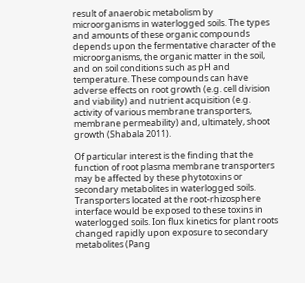result of anaerobic metabolism by microorganisms in waterlogged soils. The types and amounts of these organic compounds depends upon the fermentative character of the microorganisms, the organic matter in the soil, and on soil conditions such as pH and temperature. These compounds can have adverse effects on root growth (e.g. cell division and viability) and nutrient acquisition (e.g. activity of various membrane transporters, membrane permeability) and, ultimately, shoot growth (Shabala 2011).

Of particular interest is the finding that the function of root plasma membrane transporters may be affected by these phytotoxins or secondary metabolites in waterlogged soils. Transporters located at the root-rhizosphere interface would be exposed to these toxins in waterlogged soils. Ion flux kinetics for plant roots changed rapidly upon exposure to secondary metabolites (Pang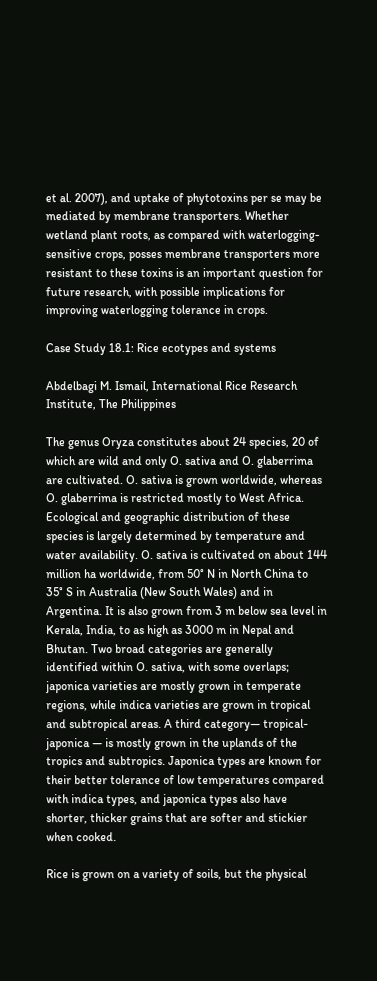et al. 2007), and uptake of phytotoxins per se may be mediated by membrane transporters. Whether wetland plant roots, as compared with waterlogging-sensitive crops, posses membrane transporters more resistant to these toxins is an important question for future research, with possible implications for improving waterlogging tolerance in crops.

Case Study 18.1: Rice ecotypes and systems

Abdelbagi M. Ismail, International Rice Research Institute, The Philippines

The genus Oryza constitutes about 24 species, 20 of which are wild and only O. sativa and O. glaberrima are cultivated. O. sativa is grown worldwide, whereas O. glaberrima is restricted mostly to West Africa. Ecological and geographic distribution of these species is largely determined by temperature and water availability. O. sativa is cultivated on about 144 million ha worldwide, from 50° N in North China to 35° S in Australia (New South Wales) and in Argentina. It is also grown from 3 m below sea level in Kerala, India, to as high as 3000 m in Nepal and Bhutan. Two broad categories are generally identified within O. sativa, with some overlaps; japonica varieties are mostly grown in temperate regions, while indica varieties are grown in tropical and subtropical areas. A third category― tropical-japonica ― is mostly grown in the uplands of the tropics and subtropics. Japonica types are known for their better tolerance of low temperatures compared with indica types, and japonica types also have shorter, thicker grains that are softer and stickier when cooked.

Rice is grown on a variety of soils, but the physical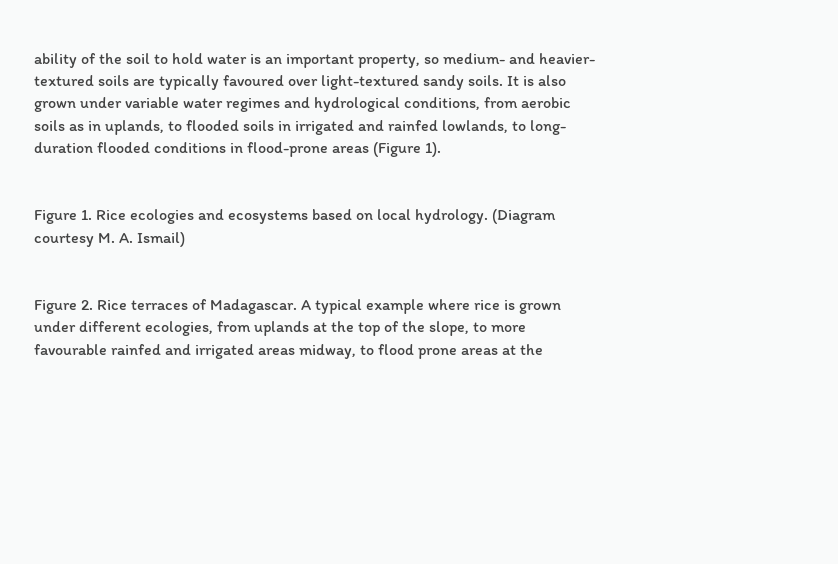ability of the soil to hold water is an important property, so medium- and heavier-textured soils are typically favoured over light-textured sandy soils. It is also grown under variable water regimes and hydrological conditions, from aerobic soils as in uplands, to flooded soils in irrigated and rainfed lowlands, to long-duration flooded conditions in flood-prone areas (Figure 1).


Figure 1. Rice ecologies and ecosystems based on local hydrology. (Diagram courtesy M. A. Ismail)


Figure 2. Rice terraces of Madagascar. A typical example where rice is grown under different ecologies, from uplands at the top of the slope, to more favourable rainfed and irrigated areas midway, to flood prone areas at the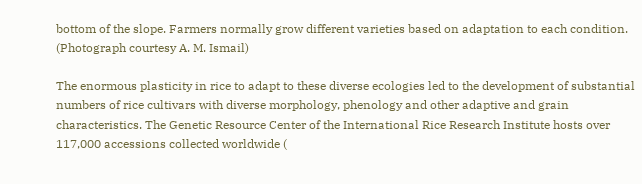bottom of the slope. Farmers normally grow different varieties based on adaptation to each condition. (Photograph courtesy A. M. Ismail)

The enormous plasticity in rice to adapt to these diverse ecologies led to the development of substantial numbers of rice cultivars with diverse morphology, phenology and other adaptive and grain characteristics. The Genetic Resource Center of the International Rice Research Institute hosts over 117,000 accessions collected worldwide (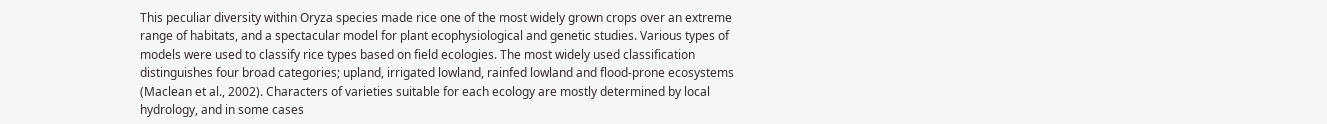This peculiar diversity within Oryza species made rice one of the most widely grown crops over an extreme range of habitats, and a spectacular model for plant ecophysiological and genetic studies. Various types of models were used to classify rice types based on field ecologies. The most widely used classification distinguishes four broad categories; upland, irrigated lowland, rainfed lowland and flood-prone ecosystems (Maclean et al., 2002). Characters of varieties suitable for each ecology are mostly determined by local hydrology, and in some cases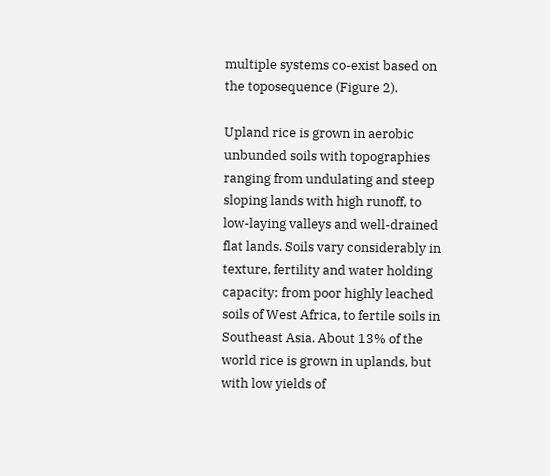multiple systems co-exist based on the toposequence (Figure 2).

Upland rice is grown in aerobic unbunded soils with topographies ranging from undulating and steep sloping lands with high runoff, to low-laying valleys and well-drained flat lands. Soils vary considerably in texture, fertility and water holding capacity; from poor highly leached soils of West Africa, to fertile soils in Southeast Asia. About 13% of the world rice is grown in uplands, but with low yields of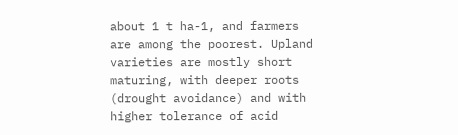about 1 t ha-1, and farmers are among the poorest. Upland varieties are mostly short maturing, with deeper roots (drought avoidance) and with higher tolerance of acid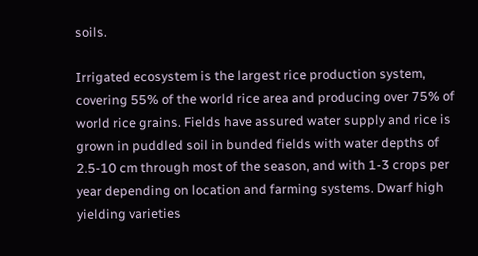soils.

Irrigated ecosystem is the largest rice production system, covering 55% of the world rice area and producing over 75% of world rice grains. Fields have assured water supply and rice is grown in puddled soil in bunded fields with water depths of 2.5-10 cm through most of the season, and with 1-3 crops per year depending on location and farming systems. Dwarf high yielding varieties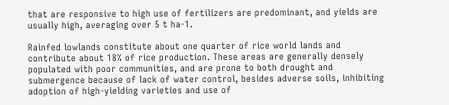that are responsive to high use of fertilizers are predominant, and yields are usually high, averaging over 5 t ha-1.

Rainfed lowlands constitute about one quarter of rice world lands and contribute about 18% of rice production. These areas are generally densely populated with poor communities, and are prone to both drought and submergence because of lack of water control, besides adverse soils, inhibiting adoption of high-yielding varieties and use of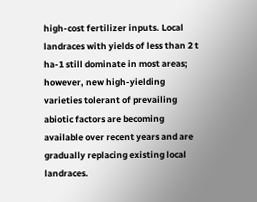high-cost fertilizer inputs. Local landraces with yields of less than 2 t ha-1 still dominate in most areas; however, new high-yielding varieties tolerant of prevailing abiotic factors are becoming available over recent years and are gradually replacing existing local landraces.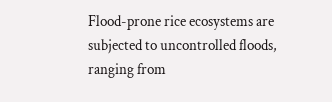Flood-prone rice ecosystems are subjected to uncontrolled floods, ranging from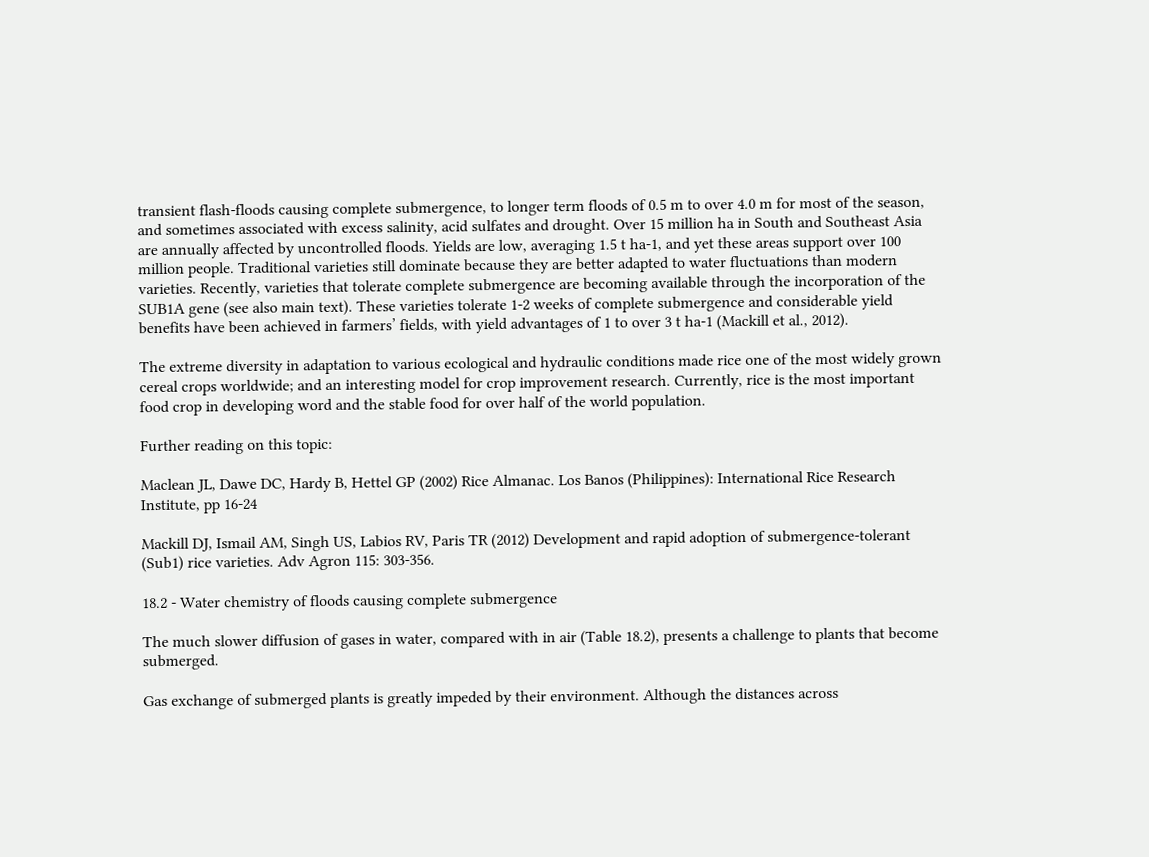transient flash-floods causing complete submergence, to longer term floods of 0.5 m to over 4.0 m for most of the season, and sometimes associated with excess salinity, acid sulfates and drought. Over 15 million ha in South and Southeast Asia are annually affected by uncontrolled floods. Yields are low, averaging 1.5 t ha-1, and yet these areas support over 100 million people. Traditional varieties still dominate because they are better adapted to water fluctuations than modern varieties. Recently, varieties that tolerate complete submergence are becoming available through the incorporation of the SUB1A gene (see also main text). These varieties tolerate 1-2 weeks of complete submergence and considerable yield benefits have been achieved in farmers’ fields, with yield advantages of 1 to over 3 t ha-1 (Mackill et al., 2012).

The extreme diversity in adaptation to various ecological and hydraulic conditions made rice one of the most widely grown cereal crops worldwide; and an interesting model for crop improvement research. Currently, rice is the most important food crop in developing word and the stable food for over half of the world population.

Further reading on this topic:

Maclean JL, Dawe DC, Hardy B, Hettel GP (2002) Rice Almanac. Los Banos (Philippines): International Rice Research Institute, pp 16-24

Mackill DJ, Ismail AM, Singh US, Labios RV, Paris TR (2012) Development and rapid adoption of submergence-tolerant (Sub1) rice varieties. Adv Agron 115: 303-356.

18.2 - Water chemistry of floods causing complete submergence

The much slower diffusion of gases in water, compared with in air (Table 18.2), presents a challenge to plants that become submerged.

Gas exchange of submerged plants is greatly impeded by their environment. Although the distances across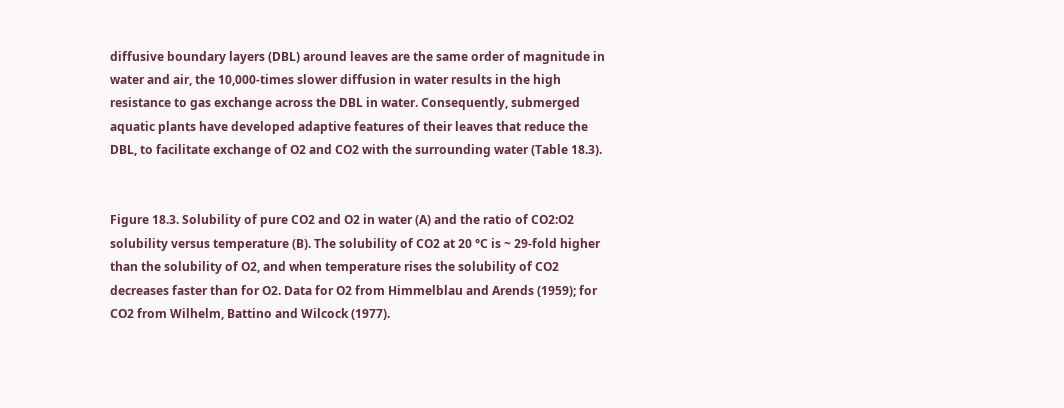diffusive boundary layers (DBL) around leaves are the same order of magnitude in water and air, the 10,000-times slower diffusion in water results in the high resistance to gas exchange across the DBL in water. Consequently, submerged aquatic plants have developed adaptive features of their leaves that reduce the DBL, to facilitate exchange of O2 and CO2 with the surrounding water (Table 18.3).


Figure 18.3. Solubility of pure CO2 and O2 in water (A) and the ratio of CO2:O2 solubility versus temperature (B). The solubility of CO2 at 20 °C is ~ 29-fold higher than the solubility of O2, and when temperature rises the solubility of CO2 decreases faster than for O2. Data for O2 from Himmelblau and Arends (1959); for CO2 from Wilhelm, Battino and Wilcock (1977).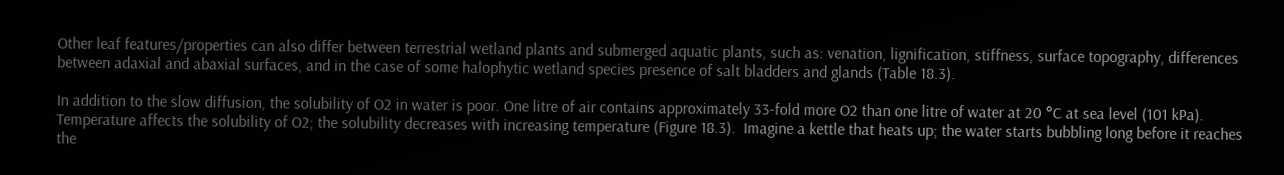Other leaf features/properties can also differ between terrestrial wetland plants and submerged aquatic plants, such as: venation, lignification, stiffness, surface topography, differences between adaxial and abaxial surfaces, and in the case of some halophytic wetland species presence of salt bladders and glands (Table 18.3).

In addition to the slow diffusion, the solubility of O2 in water is poor. One litre of air contains approximately 33-fold more O2 than one litre of water at 20 °C at sea level (101 kPa). Temperature affects the solubility of O2; the solubility decreases with increasing temperature (Figure 18.3).  Imagine a kettle that heats up; the water starts bubbling long before it reaches the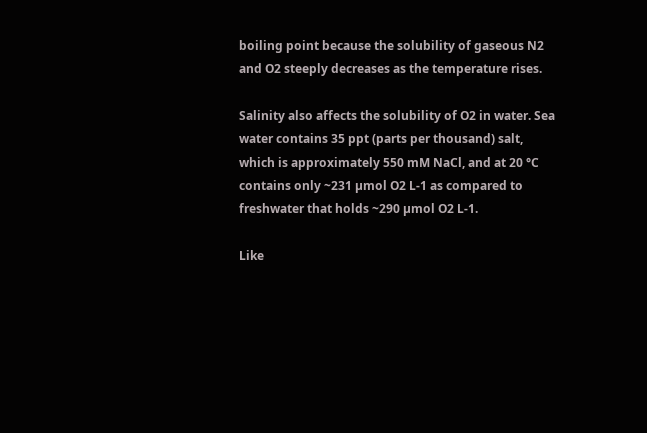boiling point because the solubility of gaseous N2 and O2 steeply decreases as the temperature rises.

Salinity also affects the solubility of O2 in water. Sea water contains 35 ppt (parts per thousand) salt, which is approximately 550 mM NaCl, and at 20 °C contains only ~231 µmol O2 L-1 as compared to freshwater that holds ~290 µmol O2 L-1.

Like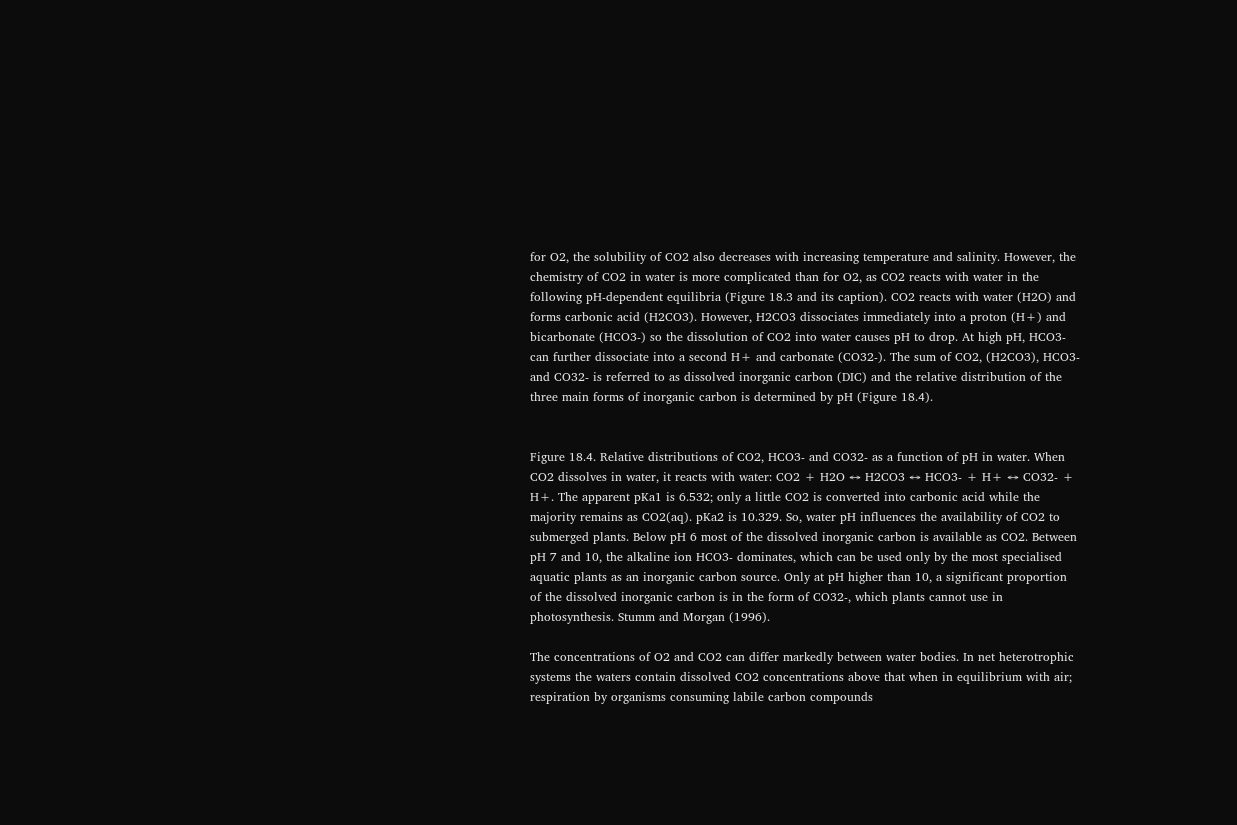for O2, the solubility of CO2 also decreases with increasing temperature and salinity. However, the chemistry of CO2 in water is more complicated than for O2, as CO2 reacts with water in the following pH-dependent equilibria (Figure 18.3 and its caption). CO2 reacts with water (H2O) and forms carbonic acid (H2CO3). However, H2CO3 dissociates immediately into a proton (H+) and bicarbonate (HCO3-) so the dissolution of CO2 into water causes pH to drop. At high pH, HCO3- can further dissociate into a second H+ and carbonate (CO32-). The sum of CO2, (H2CO3), HCO3- and CO32- is referred to as dissolved inorganic carbon (DIC) and the relative distribution of the three main forms of inorganic carbon is determined by pH (Figure 18.4).


Figure 18.4. Relative distributions of CO2, HCO3- and CO32- as a function of pH in water. When CO2 dissolves in water, it reacts with water: CO2 + H2O ↔ H2CO3 ↔ HCO3- + H+ ↔ CO32- + H+. The apparent pKa1 is 6.532; only a little CO2 is converted into carbonic acid while the majority remains as CO2(aq). pKa2 is 10.329. So, water pH influences the availability of CO2 to submerged plants. Below pH 6 most of the dissolved inorganic carbon is available as CO2. Between pH 7 and 10, the alkaline ion HCO3- dominates, which can be used only by the most specialised aquatic plants as an inorganic carbon source. Only at pH higher than 10, a significant proportion of the dissolved inorganic carbon is in the form of CO32-, which plants cannot use in photosynthesis. Stumm and Morgan (1996).

The concentrations of O2 and CO2 can differ markedly between water bodies. In net heterotrophic systems the waters contain dissolved CO2 concentrations above that when in equilibrium with air; respiration by organisms consuming labile carbon compounds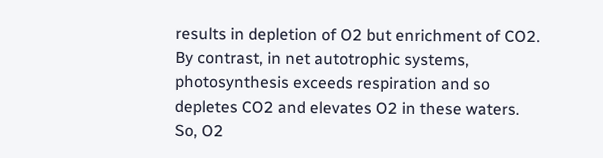results in depletion of O2 but enrichment of CO2. By contrast, in net autotrophic systems, photosynthesis exceeds respiration and so depletes CO2 and elevates O2 in these waters. So, O2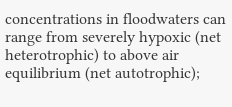concentrations in floodwaters can range from severely hypoxic (net heterotrophic) to above air equilibrium (net autotrophic);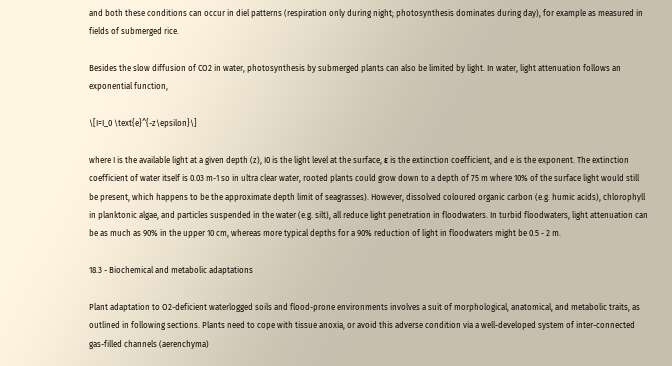and both these conditions can occur in diel patterns (respiration only during night; photosynthesis dominates during day), for example as measured in fields of submerged rice.

Besides the slow diffusion of CO2 in water, photosynthesis by submerged plants can also be limited by light. In water, light attenuation follows an exponential function,

\[I=I_0 \text{e}^{-z\epsilon}\]

where I is the available light at a given depth (z), I0 is the light level at the surface, ε is the extinction coefficient, and e is the exponent. The extinction coefficient of water itself is 0.03 m-1 so in ultra clear water, rooted plants could grow down to a depth of 75 m where 10% of the surface light would still be present, which happens to be the approximate depth limit of seagrasses). However, dissolved coloured organic carbon (e.g. humic acids), chlorophyll in planktonic algae, and particles suspended in the water (e.g. silt), all reduce light penetration in floodwaters. In turbid floodwaters, light attenuation can be as much as 90% in the upper 10 cm, whereas more typical depths for a 90% reduction of light in floodwaters might be 0.5 - 2 m.

18.3 - Biochemical and metabolic adaptations

Plant adaptation to O2-deficient waterlogged soils and flood-prone environments involves a suit of morphological, anatomical, and metabolic traits, as outlined in following sections. Plants need to cope with tissue anoxia, or avoid this adverse condition via a well-developed system of inter-connected gas-filled channels (aerenchyma)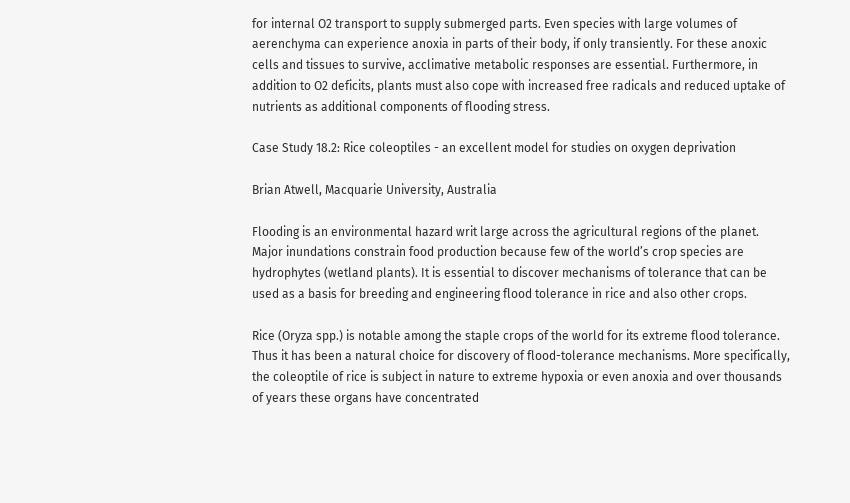for internal O2 transport to supply submerged parts. Even species with large volumes of aerenchyma can experience anoxia in parts of their body, if only transiently. For these anoxic cells and tissues to survive, acclimative metabolic responses are essential. Furthermore, in addition to O2 deficits, plants must also cope with increased free radicals and reduced uptake of nutrients as additional components of flooding stress.

Case Study 18.2: Rice coleoptiles - an excellent model for studies on oxygen deprivation

Brian Atwell, Macquarie University, Australia

Flooding is an environmental hazard writ large across the agricultural regions of the planet. Major inundations constrain food production because few of the world’s crop species are hydrophytes (wetland plants). It is essential to discover mechanisms of tolerance that can be used as a basis for breeding and engineering flood tolerance in rice and also other crops.

Rice (Oryza spp.) is notable among the staple crops of the world for its extreme flood tolerance. Thus it has been a natural choice for discovery of flood-tolerance mechanisms. More specifically, the coleoptile of rice is subject in nature to extreme hypoxia or even anoxia and over thousands of years these organs have concentrated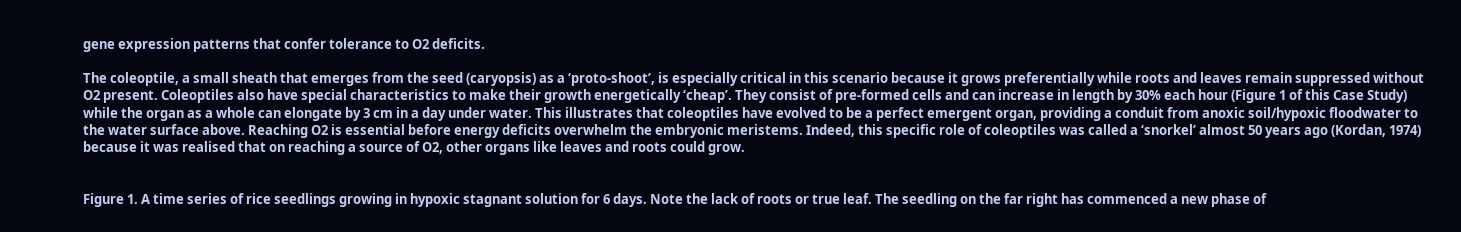gene expression patterns that confer tolerance to O2 deficits.

The coleoptile, a small sheath that emerges from the seed (caryopsis) as a ‘proto-shoot’, is especially critical in this scenario because it grows preferentially while roots and leaves remain suppressed without O2 present. Coleoptiles also have special characteristics to make their growth energetically ‘cheap’. They consist of pre-formed cells and can increase in length by 30% each hour (Figure 1 of this Case Study) while the organ as a whole can elongate by 3 cm in a day under water. This illustrates that coleoptiles have evolved to be a perfect emergent organ, providing a conduit from anoxic soil/hypoxic floodwater to the water surface above. Reaching O2 is essential before energy deficits overwhelm the embryonic meristems. Indeed, this specific role of coleoptiles was called a ‘snorkel’ almost 50 years ago (Kordan, 1974) because it was realised that on reaching a source of O2, other organs like leaves and roots could grow.


Figure 1. A time series of rice seedlings growing in hypoxic stagnant solution for 6 days. Note the lack of roots or true leaf. The seedling on the far right has commenced a new phase of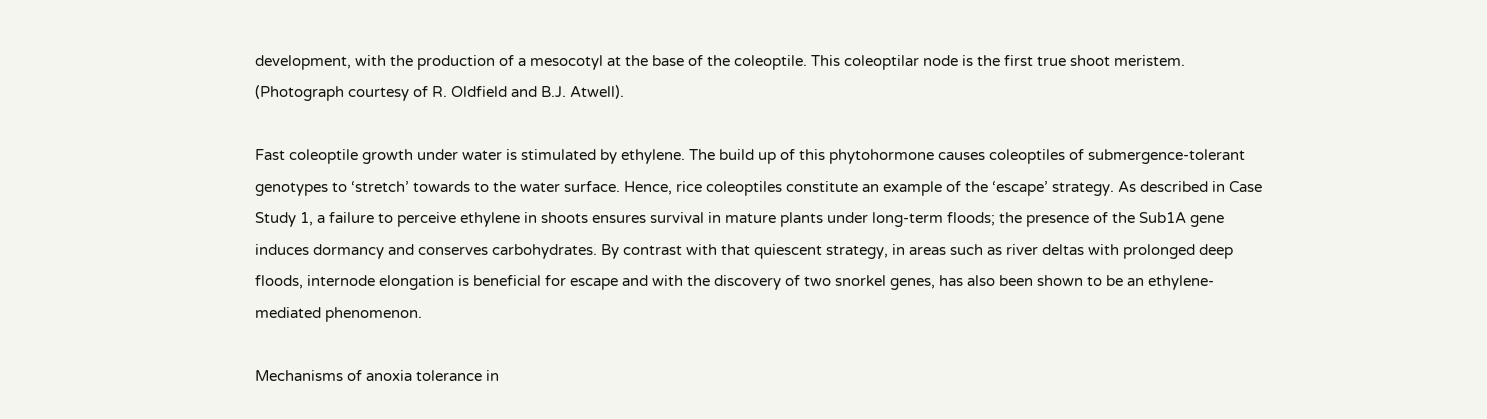development, with the production of a mesocotyl at the base of the coleoptile. This coleoptilar node is the first true shoot meristem. (Photograph courtesy of R. Oldfield and B.J. Atwell).

Fast coleoptile growth under water is stimulated by ethylene. The build up of this phytohormone causes coleoptiles of submergence-tolerant genotypes to ‘stretch’ towards to the water surface. Hence, rice coleoptiles constitute an example of the ‘escape’ strategy. As described in Case Study 1, a failure to perceive ethylene in shoots ensures survival in mature plants under long-term floods; the presence of the Sub1A gene induces dormancy and conserves carbohydrates. By contrast with that quiescent strategy, in areas such as river deltas with prolonged deep floods, internode elongation is beneficial for escape and with the discovery of two snorkel genes, has also been shown to be an ethylene-mediated phenomenon.

Mechanisms of anoxia tolerance in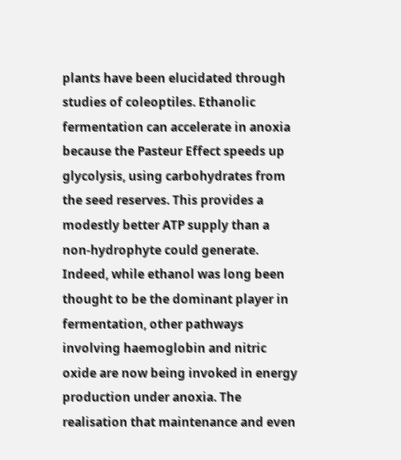plants have been elucidated through studies of coleoptiles. Ethanolic fermentation can accelerate in anoxia because the Pasteur Effect speeds up glycolysis, using carbohydrates from the seed reserves. This provides a modestly better ATP supply than a non-hydrophyte could generate. Indeed, while ethanol was long been thought to be the dominant player in fermentation, other pathways involving haemoglobin and nitric oxide are now being invoked in energy production under anoxia. The realisation that maintenance and even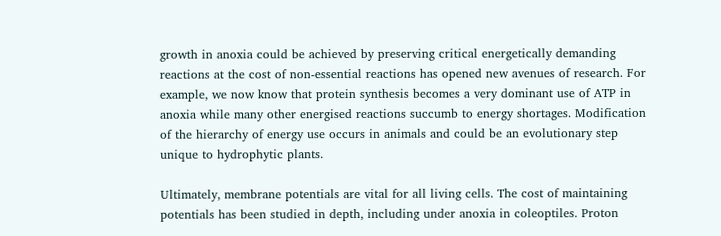growth in anoxia could be achieved by preserving critical energetically demanding reactions at the cost of non-essential reactions has opened new avenues of research. For example, we now know that protein synthesis becomes a very dominant use of ATP in anoxia while many other energised reactions succumb to energy shortages. Modification of the hierarchy of energy use occurs in animals and could be an evolutionary step unique to hydrophytic plants.

Ultimately, membrane potentials are vital for all living cells. The cost of maintaining potentials has been studied in depth, including under anoxia in coleoptiles. Proton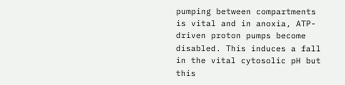pumping between compartments is vital and in anoxia, ATP-driven proton pumps become disabled. This induces a fall in the vital cytosolic pH but this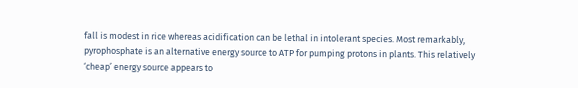fall is modest in rice whereas acidification can be lethal in intolerant species. Most remarkably, pyrophosphate is an alternative energy source to ATP for pumping protons in plants. This relatively ‘cheap’ energy source appears to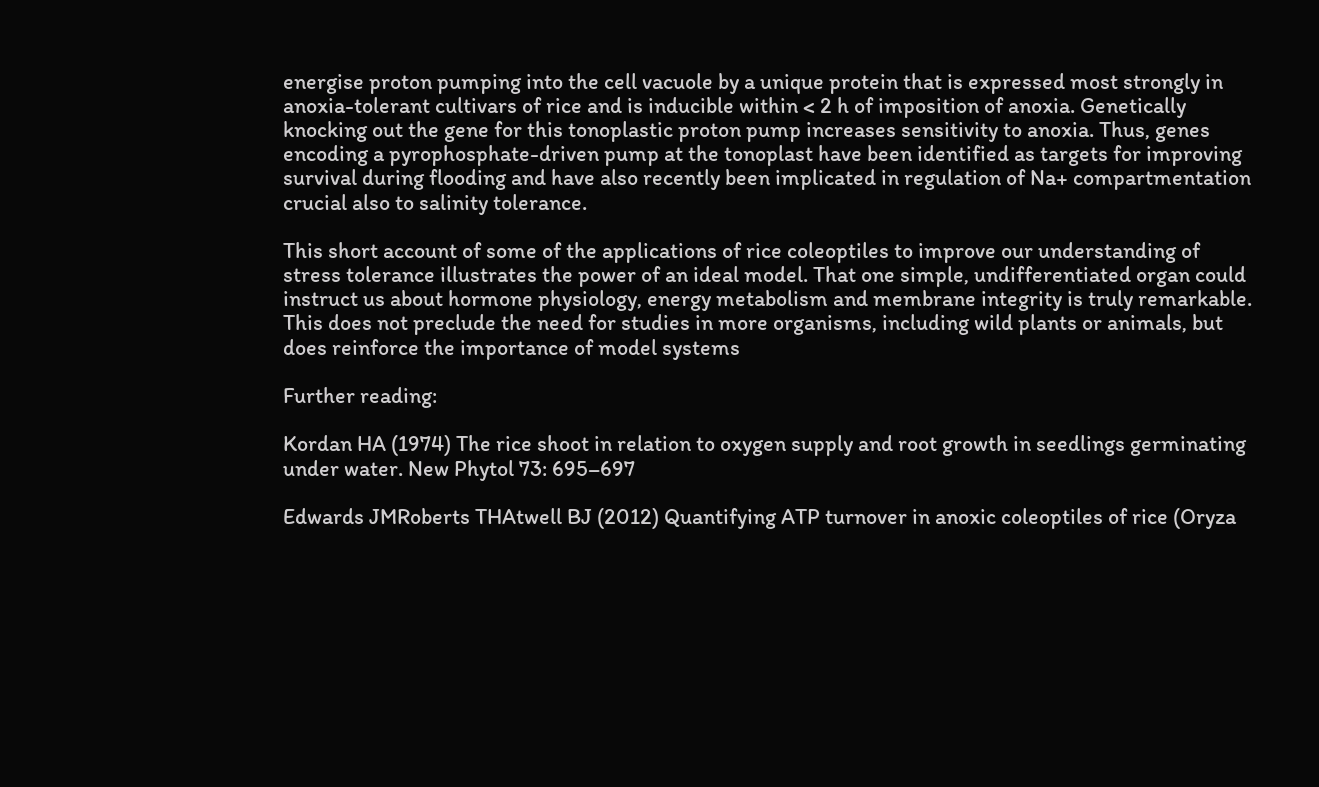energise proton pumping into the cell vacuole by a unique protein that is expressed most strongly in anoxia-tolerant cultivars of rice and is inducible within < 2 h of imposition of anoxia. Genetically knocking out the gene for this tonoplastic proton pump increases sensitivity to anoxia. Thus, genes encoding a pyrophosphate-driven pump at the tonoplast have been identified as targets for improving survival during flooding and have also recently been implicated in regulation of Na+ compartmentation crucial also to salinity tolerance.

This short account of some of the applications of rice coleoptiles to improve our understanding of stress tolerance illustrates the power of an ideal model. That one simple, undifferentiated organ could instruct us about hormone physiology, energy metabolism and membrane integrity is truly remarkable. This does not preclude the need for studies in more organisms, including wild plants or animals, but does reinforce the importance of model systems

Further reading:

Kordan HA (1974) The rice shoot in relation to oxygen supply and root growth in seedlings germinating under water. New Phytol 73: 695–697

Edwards JMRoberts THAtwell BJ (2012) Quantifying ATP turnover in anoxic coleoptiles of rice (Oryza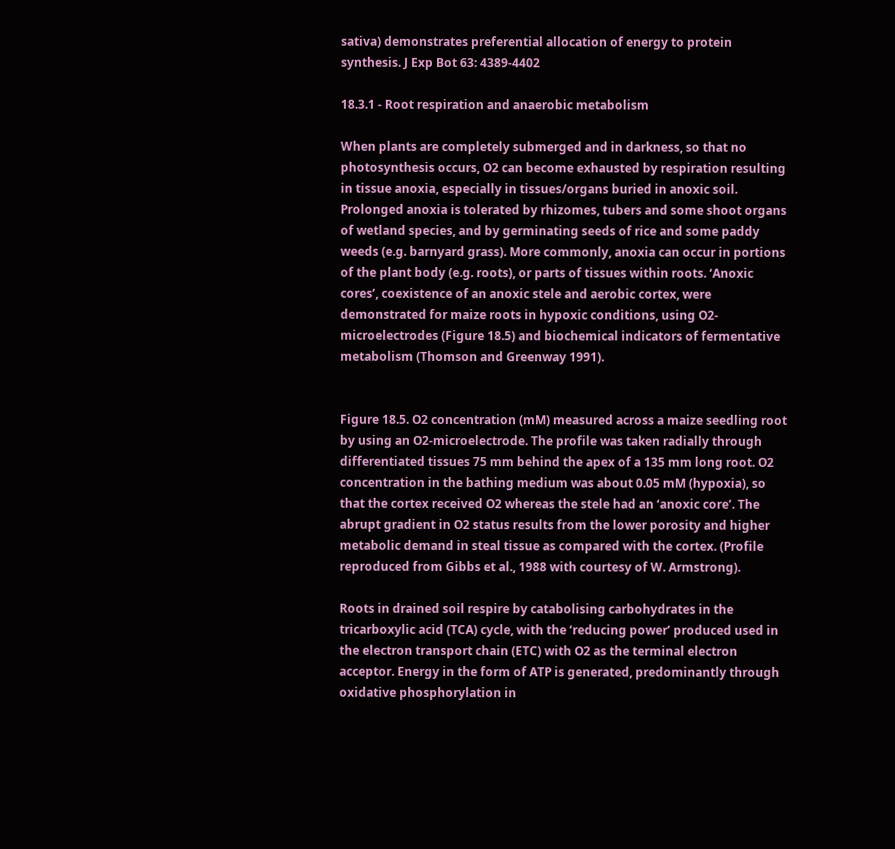sativa) demonstrates preferential allocation of energy to protein synthesis. J Exp Bot 63: 4389-4402

18.3.1 - Root respiration and anaerobic metabolism

When plants are completely submerged and in darkness, so that no photosynthesis occurs, O2 can become exhausted by respiration resulting in tissue anoxia, especially in tissues/organs buried in anoxic soil. Prolonged anoxia is tolerated by rhizomes, tubers and some shoot organs of wetland species, and by germinating seeds of rice and some paddy weeds (e.g. barnyard grass). More commonly, anoxia can occur in portions of the plant body (e.g. roots), or parts of tissues within roots. ‘Anoxic cores’, coexistence of an anoxic stele and aerobic cortex, were demonstrated for maize roots in hypoxic conditions, using O2-microelectrodes (Figure 18.5) and biochemical indicators of fermentative metabolism (Thomson and Greenway 1991).


Figure 18.5. O2 concentration (mM) measured across a maize seedling root by using an O2-microelectrode. The profile was taken radially through differentiated tissues 75 mm behind the apex of a 135 mm long root. O2 concentration in the bathing medium was about 0.05 mM (hypoxia), so that the cortex received O2 whereas the stele had an ‘anoxic core’. The abrupt gradient in O2 status results from the lower porosity and higher metabolic demand in steal tissue as compared with the cortex. (Profile reproduced from Gibbs et al., 1988 with courtesy of W. Armstrong).

Roots in drained soil respire by catabolising carbohydrates in the tricarboxylic acid (TCA) cycle, with the ‘reducing power’ produced used in the electron transport chain (ETC) with O2 as the terminal electron acceptor. Energy in the form of ATP is generated, predominantly through oxidative phosphorylation in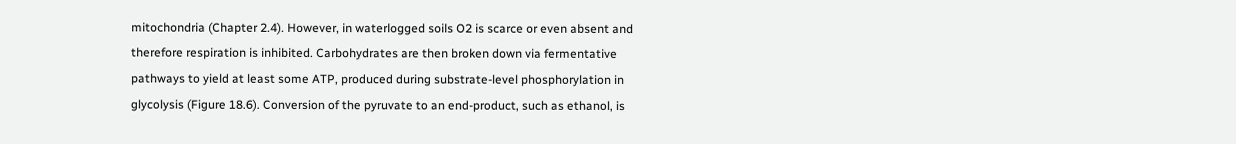mitochondria (Chapter 2.4). However, in waterlogged soils O2 is scarce or even absent and therefore respiration is inhibited. Carbohydrates are then broken down via fermentative pathways to yield at least some ATP, produced during substrate-level phosphorylation in glycolysis (Figure 18.6). Conversion of the pyruvate to an end-product, such as ethanol, is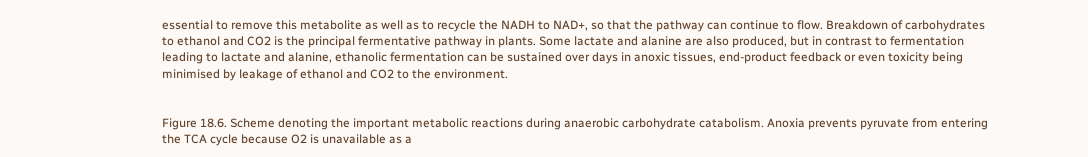essential to remove this metabolite as well as to recycle the NADH to NAD+, so that the pathway can continue to flow. Breakdown of carbohydrates to ethanol and CO2 is the principal fermentative pathway in plants. Some lactate and alanine are also produced, but in contrast to fermentation leading to lactate and alanine, ethanolic fermentation can be sustained over days in anoxic tissues, end-product feedback or even toxicity being minimised by leakage of ethanol and CO2 to the environment.


Figure 18.6. Scheme denoting the important metabolic reactions during anaerobic carbohydrate catabolism. Anoxia prevents pyruvate from entering the TCA cycle because O2 is unavailable as a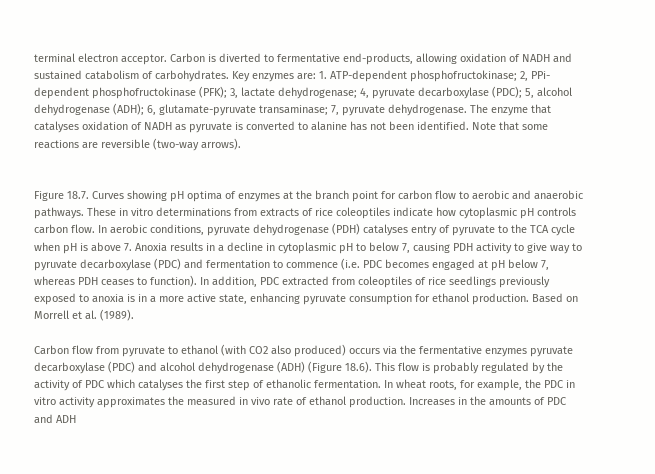terminal electron acceptor. Carbon is diverted to fermentative end-products, allowing oxidation of NADH and sustained catabolism of carbohydrates. Key enzymes are: 1. ATP-dependent phosphofructokinase; 2, PPi-dependent phosphofructokinase (PFK); 3, lactate dehydrogenase; 4, pyruvate decarboxylase (PDC); 5, alcohol dehydrogenase (ADH); 6, glutamate-pyruvate transaminase; 7, pyruvate dehydrogenase. The enzyme that catalyses oxidation of NADH as pyruvate is converted to alanine has not been identified. Note that some reactions are reversible (two-way arrows).


Figure 18.7. Curves showing pH optima of enzymes at the branch point for carbon flow to aerobic and anaerobic pathways. These in vitro determinations from extracts of rice coleoptiles indicate how cytoplasmic pH controls carbon flow. In aerobic conditions, pyruvate dehydrogenase (PDH) catalyses entry of pyruvate to the TCA cycle when pH is above 7. Anoxia results in a decline in cytoplasmic pH to below 7, causing PDH activity to give way to pyruvate decarboxylase (PDC) and fermentation to commence (i.e. PDC becomes engaged at pH below 7, whereas PDH ceases to function). In addition, PDC extracted from coleoptiles of rice seedlings previously exposed to anoxia is in a more active state, enhancing pyruvate consumption for ethanol production. Based on Morrell et al. (1989).

Carbon flow from pyruvate to ethanol (with CO2 also produced) occurs via the fermentative enzymes pyruvate decarboxylase (PDC) and alcohol dehydrogenase (ADH) (Figure 18.6). This flow is probably regulated by the activity of PDC which catalyses the first step of ethanolic fermentation. In wheat roots, for example, the PDC in vitro activity approximates the measured in vivo rate of ethanol production. Increases in the amounts of PDC and ADH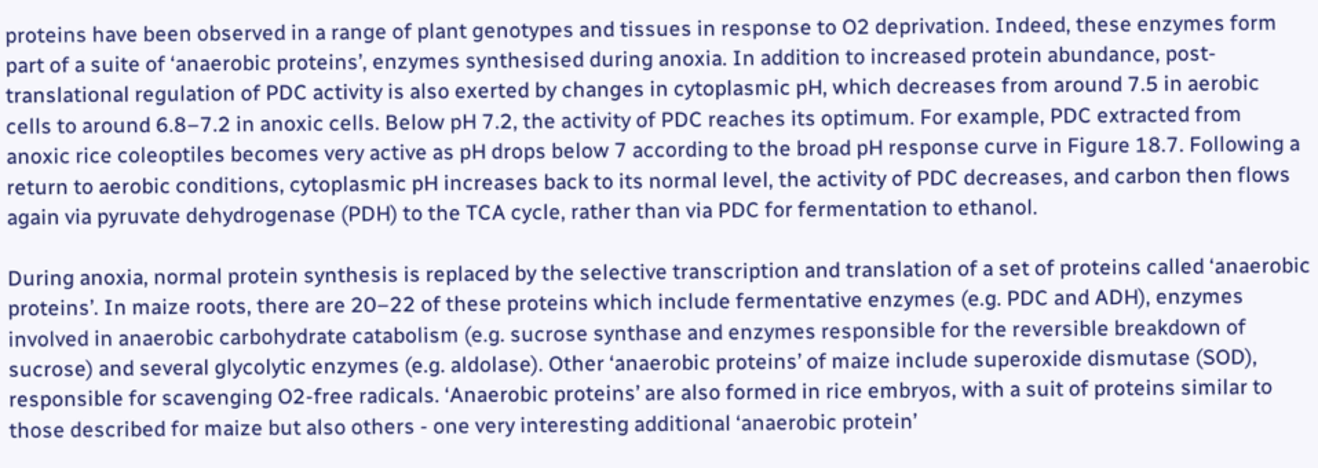proteins have been observed in a range of plant genotypes and tissues in response to O2 deprivation. Indeed, these enzymes form part of a suite of ‘anaerobic proteins’, enzymes synthesised during anoxia. In addition to increased protein abundance, post-translational regulation of PDC activity is also exerted by changes in cytoplasmic pH, which decreases from around 7.5 in aerobic cells to around 6.8–7.2 in anoxic cells. Below pH 7.2, the activity of PDC reaches its optimum. For example, PDC extracted from anoxic rice coleoptiles becomes very active as pH drops below 7 according to the broad pH response curve in Figure 18.7. Following a return to aerobic conditions, cytoplasmic pH increases back to its normal level, the activity of PDC decreases, and carbon then flows again via pyruvate dehydrogenase (PDH) to the TCA cycle, rather than via PDC for fermentation to ethanol.

During anoxia, normal protein synthesis is replaced by the selective transcription and translation of a set of proteins called ‘anaerobic proteins’. In maize roots, there are 20–22 of these proteins which include fermentative enzymes (e.g. PDC and ADH), enzymes involved in anaerobic carbohydrate catabolism (e.g. sucrose synthase and enzymes responsible for the reversible breakdown of sucrose) and several glycolytic enzymes (e.g. aldolase). Other ‘anaerobic proteins’ of maize include superoxide dismutase (SOD), responsible for scavenging O2-free radicals. ‘Anaerobic proteins’ are also formed in rice embryos, with a suit of proteins similar to those described for maize but also others - one very interesting additional ‘anaerobic protein’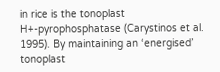in rice is the tonoplast H+-pyrophosphatase (Carystinos et al. 1995). By maintaining an ‘energised’ tonoplast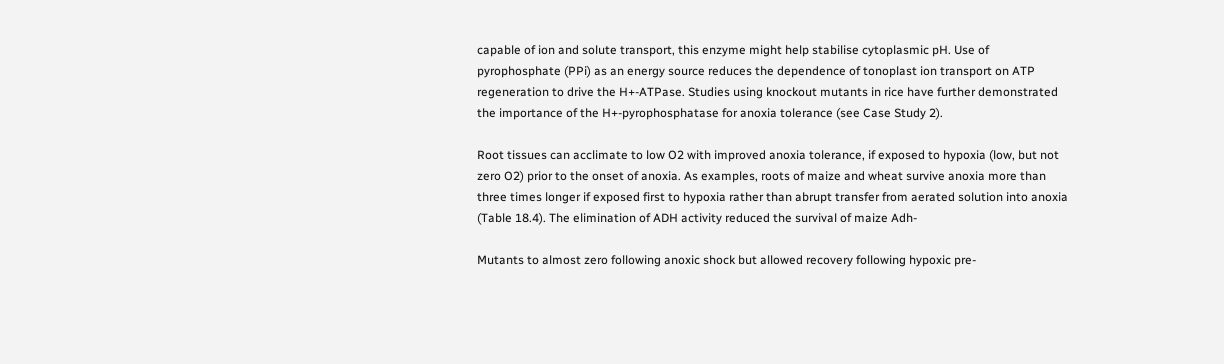capable of ion and solute transport, this enzyme might help stabilise cytoplasmic pH. Use of pyrophosphate (PPi) as an energy source reduces the dependence of tonoplast ion transport on ATP regeneration to drive the H+-ATPase. Studies using knockout mutants in rice have further demonstrated the importance of the H+-pyrophosphatase for anoxia tolerance (see Case Study 2).

Root tissues can acclimate to low O2 with improved anoxia tolerance, if exposed to hypoxia (low, but not zero O2) prior to the onset of anoxia. As examples, roots of maize and wheat survive anoxia more than three times longer if exposed first to hypoxia rather than abrupt transfer from aerated solution into anoxia (Table 18.4). The elimination of ADH activity reduced the survival of maize Adh-

Mutants to almost zero following anoxic shock but allowed recovery following hypoxic pre-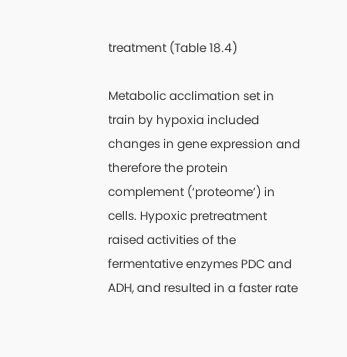treatment (Table 18.4)

Metabolic acclimation set in train by hypoxia included changes in gene expression and therefore the protein complement (‘proteome’) in cells. Hypoxic pretreatment raised activities of the fermentative enzymes PDC and ADH, and resulted in a faster rate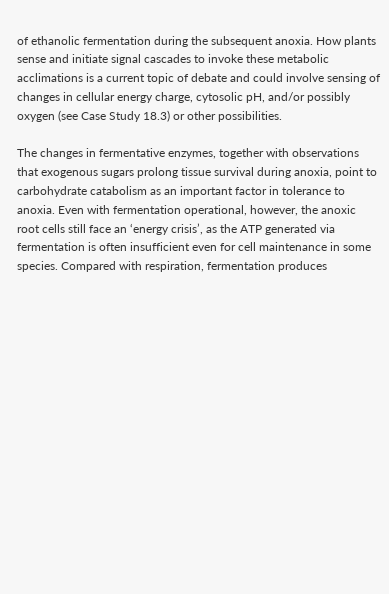of ethanolic fermentation during the subsequent anoxia. How plants sense and initiate signal cascades to invoke these metabolic acclimations is a current topic of debate and could involve sensing of changes in cellular energy charge, cytosolic pH, and/or possibly oxygen (see Case Study 18.3) or other possibilities.

The changes in fermentative enzymes, together with observations that exogenous sugars prolong tissue survival during anoxia, point to carbohydrate catabolism as an important factor in tolerance to anoxia. Even with fermentation operational, however, the anoxic root cells still face an ‘energy crisis’, as the ATP generated via fermentation is often insufficient even for cell maintenance in some species. Compared with respiration, fermentation produces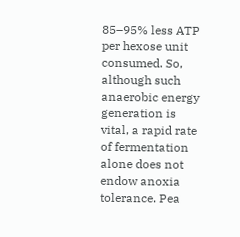85–95% less ATP per hexose unit consumed. So, although such anaerobic energy generation is vital, a rapid rate of fermentation alone does not endow anoxia tolerance. Pea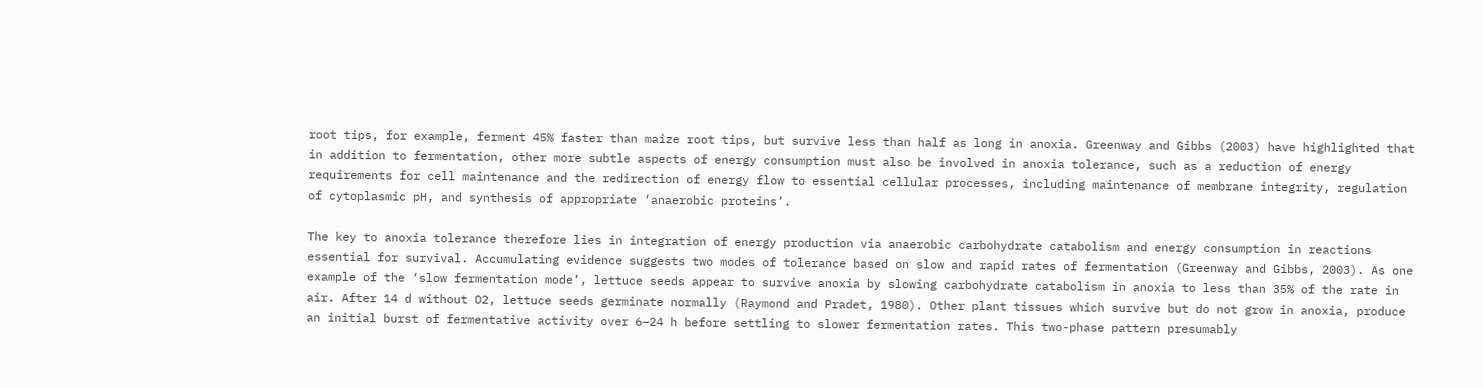root tips, for example, ferment 45% faster than maize root tips, but survive less than half as long in anoxia. Greenway and Gibbs (2003) have highlighted that in addition to fermentation, other more subtle aspects of energy consumption must also be involved in anoxia tolerance, such as a reduction of energy requirements for cell maintenance and the redirection of energy flow to essential cellular processes, including maintenance of membrane integrity, regulation of cytoplasmic pH, and synthesis of appropriate ‘anaerobic proteins’.

The key to anoxia tolerance therefore lies in integration of energy production via anaerobic carbohydrate catabolism and energy consumption in reactions essential for survival. Accumulating evidence suggests two modes of tolerance based on slow and rapid rates of fermentation (Greenway and Gibbs, 2003). As one example of the ‘slow fermentation mode’, lettuce seeds appear to survive anoxia by slowing carbohydrate catabolism in anoxia to less than 35% of the rate in air. After 14 d without O2, lettuce seeds germinate normally (Raymond and Pradet, 1980). Other plant tissues which survive but do not grow in anoxia, produce an initial burst of fermentative activity over 6–24 h before settling to slower fermentation rates. This two-phase pattern presumably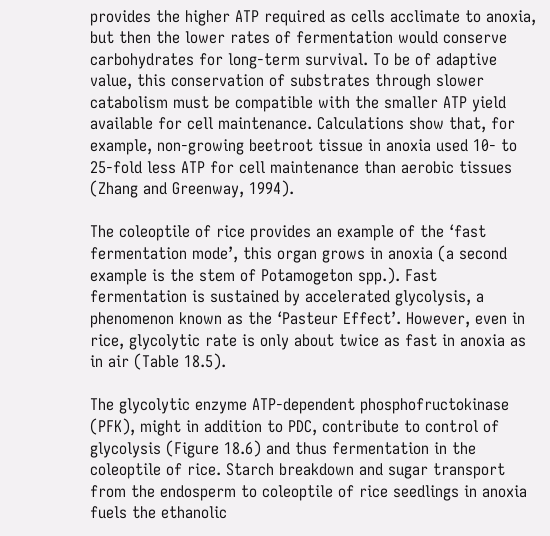provides the higher ATP required as cells acclimate to anoxia, but then the lower rates of fermentation would conserve carbohydrates for long-term survival. To be of adaptive value, this conservation of substrates through slower catabolism must be compatible with the smaller ATP yield available for cell maintenance. Calculations show that, for example, non-growing beetroot tissue in anoxia used 10- to 25-fold less ATP for cell maintenance than aerobic tissues (Zhang and Greenway, 1994).

The coleoptile of rice provides an example of the ‘fast fermentation mode’, this organ grows in anoxia (a second example is the stem of Potamogeton spp.). Fast fermentation is sustained by accelerated glycolysis, a phenomenon known as the ‘Pasteur Effect’. However, even in rice, glycolytic rate is only about twice as fast in anoxia as in air (Table 18.5).

The glycolytic enzyme ATP-dependent phosphofructokinase (PFK), might in addition to PDC, contribute to control of glycolysis (Figure 18.6) and thus fermentation in the coleoptile of rice. Starch breakdown and sugar transport from the endosperm to coleoptile of rice seedlings in anoxia fuels the ethanolic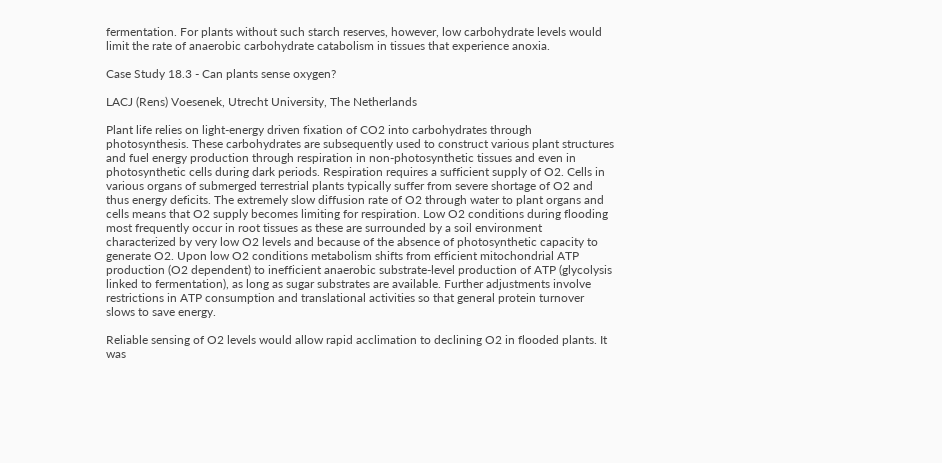fermentation. For plants without such starch reserves, however, low carbohydrate levels would limit the rate of anaerobic carbohydrate catabolism in tissues that experience anoxia.

Case Study 18.3 - Can plants sense oxygen?

LACJ (Rens) Voesenek, Utrecht University, The Netherlands

Plant life relies on light-energy driven fixation of CO2 into carbohydrates through photosynthesis. These carbohydrates are subsequently used to construct various plant structures and fuel energy production through respiration in non-photosynthetic tissues and even in photosynthetic cells during dark periods. Respiration requires a sufficient supply of O2. Cells in various organs of submerged terrestrial plants typically suffer from severe shortage of O2 and thus energy deficits. The extremely slow diffusion rate of O2 through water to plant organs and cells means that O2 supply becomes limiting for respiration. Low O2 conditions during flooding most frequently occur in root tissues as these are surrounded by a soil environment characterized by very low O2 levels and because of the absence of photosynthetic capacity to generate O2. Upon low O2 conditions metabolism shifts from efficient mitochondrial ATP production (O2 dependent) to inefficient anaerobic substrate-level production of ATP (glycolysis linked to fermentation), as long as sugar substrates are available. Further adjustments involve restrictions in ATP consumption and translational activities so that general protein turnover slows to save energy.

Reliable sensing of O2 levels would allow rapid acclimation to declining O2 in flooded plants. It was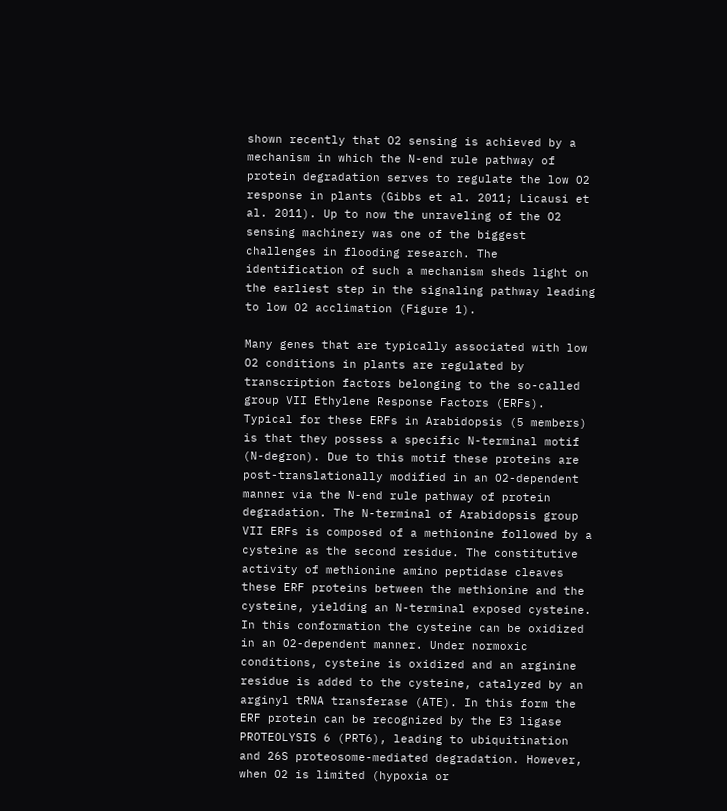shown recently that O2 sensing is achieved by a mechanism in which the N-end rule pathway of protein degradation serves to regulate the low O2 response in plants (Gibbs et al. 2011; Licausi et al. 2011). Up to now the unraveling of the O2 sensing machinery was one of the biggest challenges in flooding research. The identification of such a mechanism sheds light on the earliest step in the signaling pathway leading to low O2 acclimation (Figure 1).

Many genes that are typically associated with low O2 conditions in plants are regulated by transcription factors belonging to the so-called group VII Ethylene Response Factors (ERFs). Typical for these ERFs in Arabidopsis (5 members) is that they possess a specific N-terminal motif (N-degron). Due to this motif these proteins are post-translationally modified in an O2-dependent manner via the N-end rule pathway of protein degradation. The N-terminal of Arabidopsis group VII ERFs is composed of a methionine followed by a cysteine as the second residue. The constitutive activity of methionine amino peptidase cleaves these ERF proteins between the methionine and the cysteine, yielding an N-terminal exposed cysteine. In this conformation the cysteine can be oxidized in an O2-dependent manner. Under normoxic conditions, cysteine is oxidized and an arginine residue is added to the cysteine, catalyzed by an arginyl tRNA transferase (ATE). In this form the ERF protein can be recognized by the E3 ligase PROTEOLYSIS 6 (PRT6), leading to ubiquitination and 26S proteosome-mediated degradation. However, when O2 is limited (hypoxia or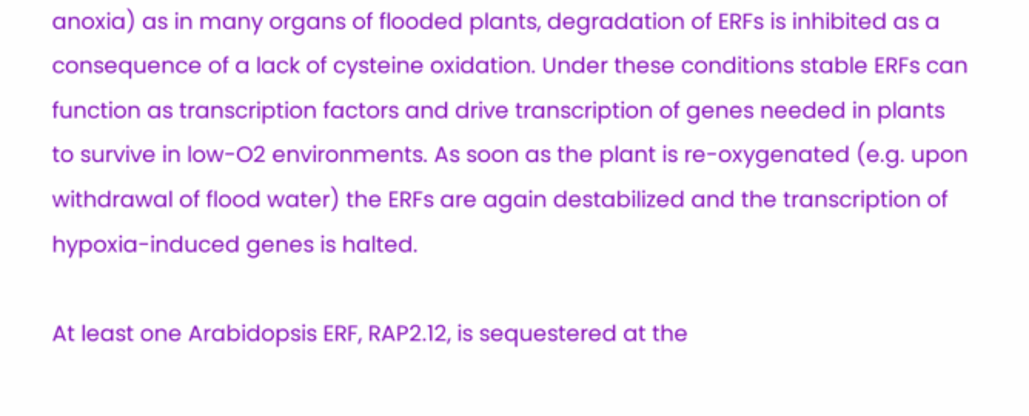anoxia) as in many organs of flooded plants, degradation of ERFs is inhibited as a consequence of a lack of cysteine oxidation. Under these conditions stable ERFs can function as transcription factors and drive transcription of genes needed in plants to survive in low-O2 environments. As soon as the plant is re-oxygenated (e.g. upon withdrawal of flood water) the ERFs are again destabilized and the transcription of hypoxia-induced genes is halted.

At least one Arabidopsis ERF, RAP2.12, is sequestered at the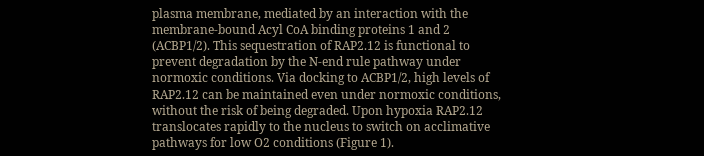plasma membrane, mediated by an interaction with the membrane-bound Acyl CoA binding proteins 1 and 2 (ACBP1/2). This sequestration of RAP2.12 is functional to prevent degradation by the N-end rule pathway under normoxic conditions. Via docking to ACBP1/2, high levels of RAP2.12 can be maintained even under normoxic conditions, without the risk of being degraded. Upon hypoxia RAP2.12 translocates rapidly to the nucleus to switch on acclimative pathways for low O2 conditions (Figure 1).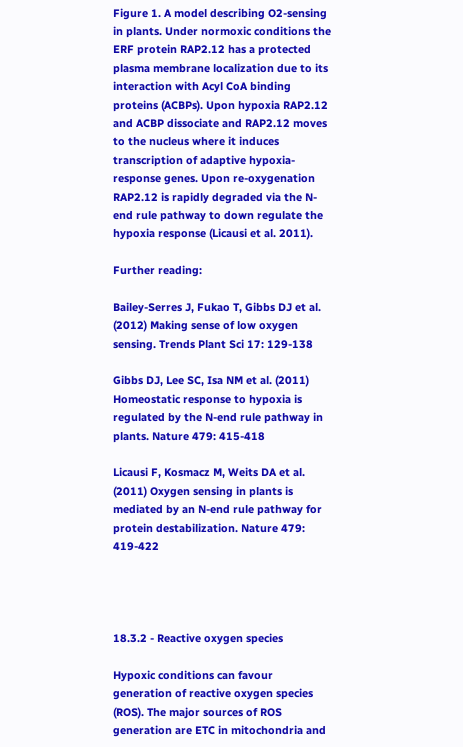Figure 1. A model describing O2-sensing in plants. Under normoxic conditions the ERF protein RAP2.12 has a protected plasma membrane localization due to its interaction with Acyl CoA binding proteins (ACBPs). Upon hypoxia RAP2.12 and ACBP dissociate and RAP2.12 moves to the nucleus where it induces transcription of adaptive hypoxia-response genes. Upon re-oxygenation RAP2.12 is rapidly degraded via the N-end rule pathway to down regulate the hypoxia response (Licausi et al. 2011).

Further reading:

Bailey-Serres J, Fukao T, Gibbs DJ et al. (2012) Making sense of low oxygen sensing. Trends Plant Sci 17: 129-138

Gibbs DJ, Lee SC, Isa NM et al. (2011) Homeostatic response to hypoxia is regulated by the N-end rule pathway in plants. Nature 479: 415-418

Licausi F, Kosmacz M, Weits DA et al. (2011) Oxygen sensing in plants is mediated by an N-end rule pathway for protein destabilization. Nature 479: 419-422




18.3.2 - Reactive oxygen species

Hypoxic conditions can favour generation of reactive oxygen species (ROS). The major sources of ROS generation are ETC in mitochondria and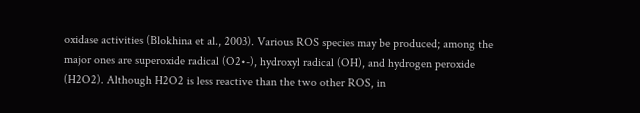oxidase activities (Blokhina et al., 2003). Various ROS species may be produced; among the major ones are superoxide radical (O2•-), hydroxyl radical (OH), and hydrogen peroxide (H2O2). Although H2O2 is less reactive than the two other ROS, in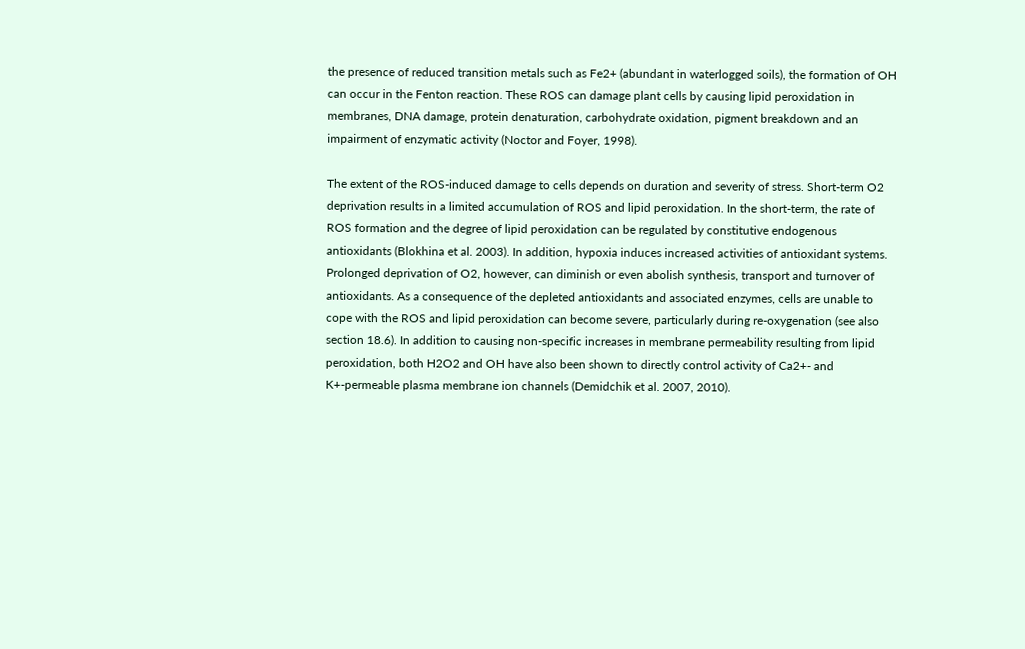the presence of reduced transition metals such as Fe2+ (abundant in waterlogged soils), the formation of OH can occur in the Fenton reaction. These ROS can damage plant cells by causing lipid peroxidation in membranes, DNA damage, protein denaturation, carbohydrate oxidation, pigment breakdown and an impairment of enzymatic activity (Noctor and Foyer, 1998).

The extent of the ROS-induced damage to cells depends on duration and severity of stress. Short-term O2 deprivation results in a limited accumulation of ROS and lipid peroxidation. In the short-term, the rate of ROS formation and the degree of lipid peroxidation can be regulated by constitutive endogenous antioxidants (Blokhina et al. 2003). In addition, hypoxia induces increased activities of antioxidant systems. Prolonged deprivation of O2, however, can diminish or even abolish synthesis, transport and turnover of antioxidants. As a consequence of the depleted antioxidants and associated enzymes, cells are unable to cope with the ROS and lipid peroxidation can become severe, particularly during re-oxygenation (see also section 18.6). In addition to causing non-specific increases in membrane permeability resulting from lipid peroxidation, both H2O2 and OH have also been shown to directly control activity of Ca2+- and K+-permeable plasma membrane ion channels (Demidchik et al. 2007, 2010).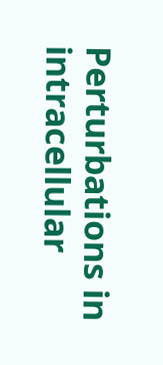Perturbations in intracellular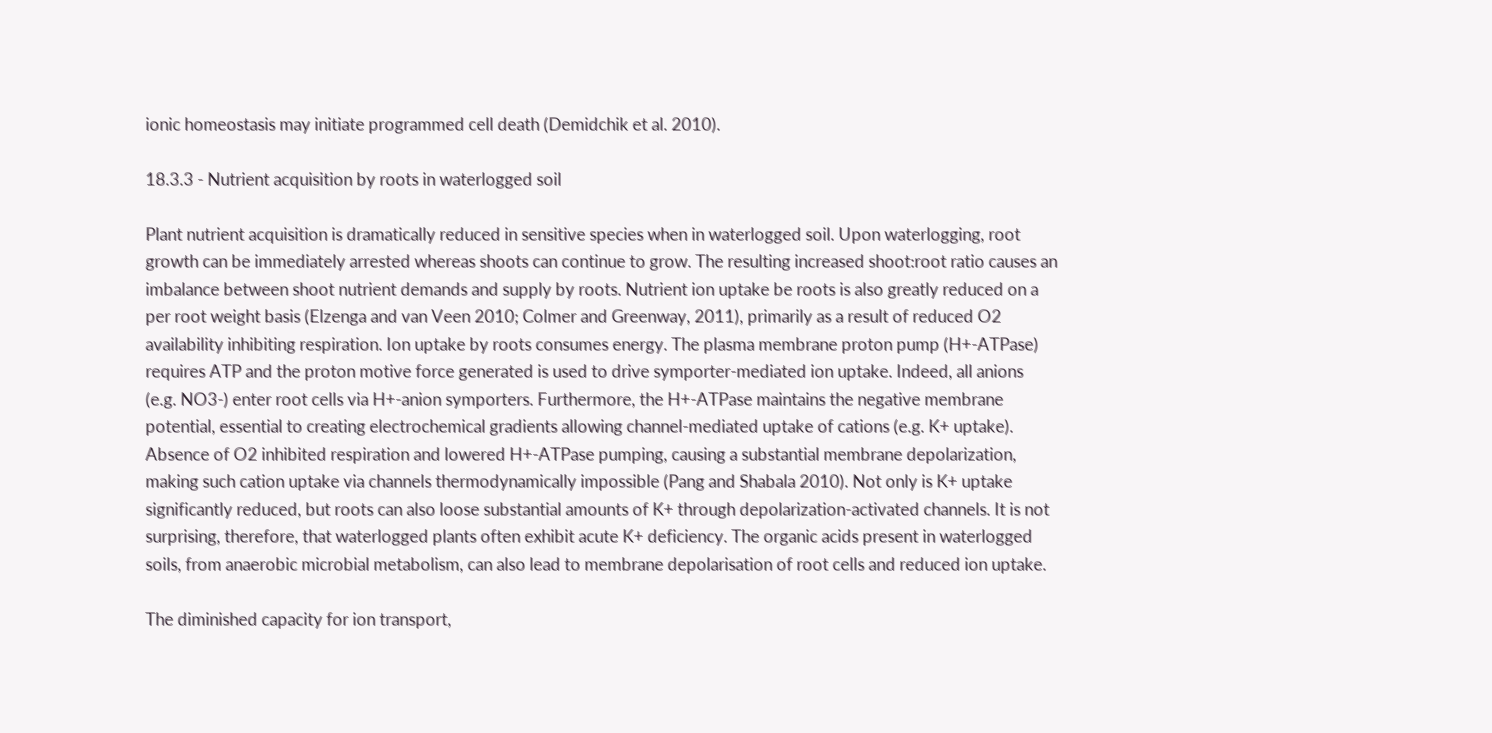ionic homeostasis may initiate programmed cell death (Demidchik et al. 2010).

18.3.3 - Nutrient acquisition by roots in waterlogged soil

Plant nutrient acquisition is dramatically reduced in sensitive species when in waterlogged soil. Upon waterlogging, root growth can be immediately arrested whereas shoots can continue to grow. The resulting increased shoot:root ratio causes an imbalance between shoot nutrient demands and supply by roots. Nutrient ion uptake be roots is also greatly reduced on a per root weight basis (Elzenga and van Veen 2010; Colmer and Greenway, 2011), primarily as a result of reduced O2 availability inhibiting respiration. Ion uptake by roots consumes energy. The plasma membrane proton pump (H+-ATPase) requires ATP and the proton motive force generated is used to drive symporter-mediated ion uptake. Indeed, all anions (e.g. NO3-) enter root cells via H+-anion symporters. Furthermore, the H+-ATPase maintains the negative membrane potential, essential to creating electrochemical gradients allowing channel-mediated uptake of cations (e.g. K+ uptake). Absence of O2 inhibited respiration and lowered H+-ATPase pumping, causing a substantial membrane depolarization, making such cation uptake via channels thermodynamically impossible (Pang and Shabala 2010). Not only is K+ uptake significantly reduced, but roots can also loose substantial amounts of K+ through depolarization-activated channels. It is not surprising, therefore, that waterlogged plants often exhibit acute K+ deficiency. The organic acids present in waterlogged soils, from anaerobic microbial metabolism, can also lead to membrane depolarisation of root cells and reduced ion uptake.

The diminished capacity for ion transport,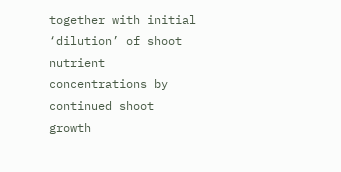together with initial ‘dilution’ of shoot nutrient concentrations by continued shoot growth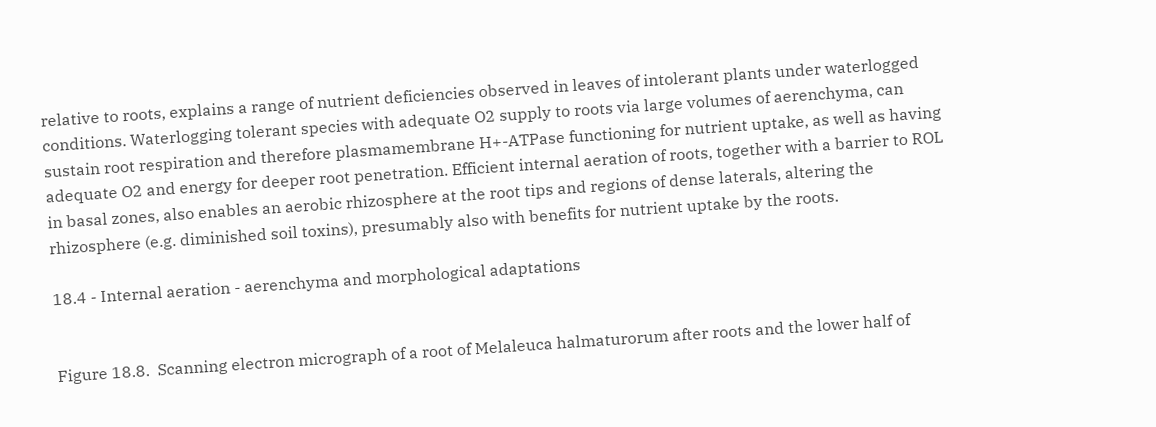relative to roots, explains a range of nutrient deficiencies observed in leaves of intolerant plants under waterlogged conditions. Waterlogging tolerant species with adequate O2 supply to roots via large volumes of aerenchyma, can sustain root respiration and therefore plasmamembrane H+-ATPase functioning for nutrient uptake, as well as having adequate O2 and energy for deeper root penetration. Efficient internal aeration of roots, together with a barrier to ROL in basal zones, also enables an aerobic rhizosphere at the root tips and regions of dense laterals, altering the rhizosphere (e.g. diminished soil toxins), presumably also with benefits for nutrient uptake by the roots.

18.4 - Internal aeration - aerenchyma and morphological adaptations


Figure 18.8.  Scanning electron micrograph of a root of Melaleuca halmaturorum after roots and the lower half of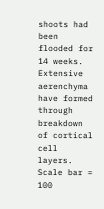shoots had been flooded for 14 weeks. Extensive aerenchyma have formed through breakdown of cortical cell layers.  Scale bar = 100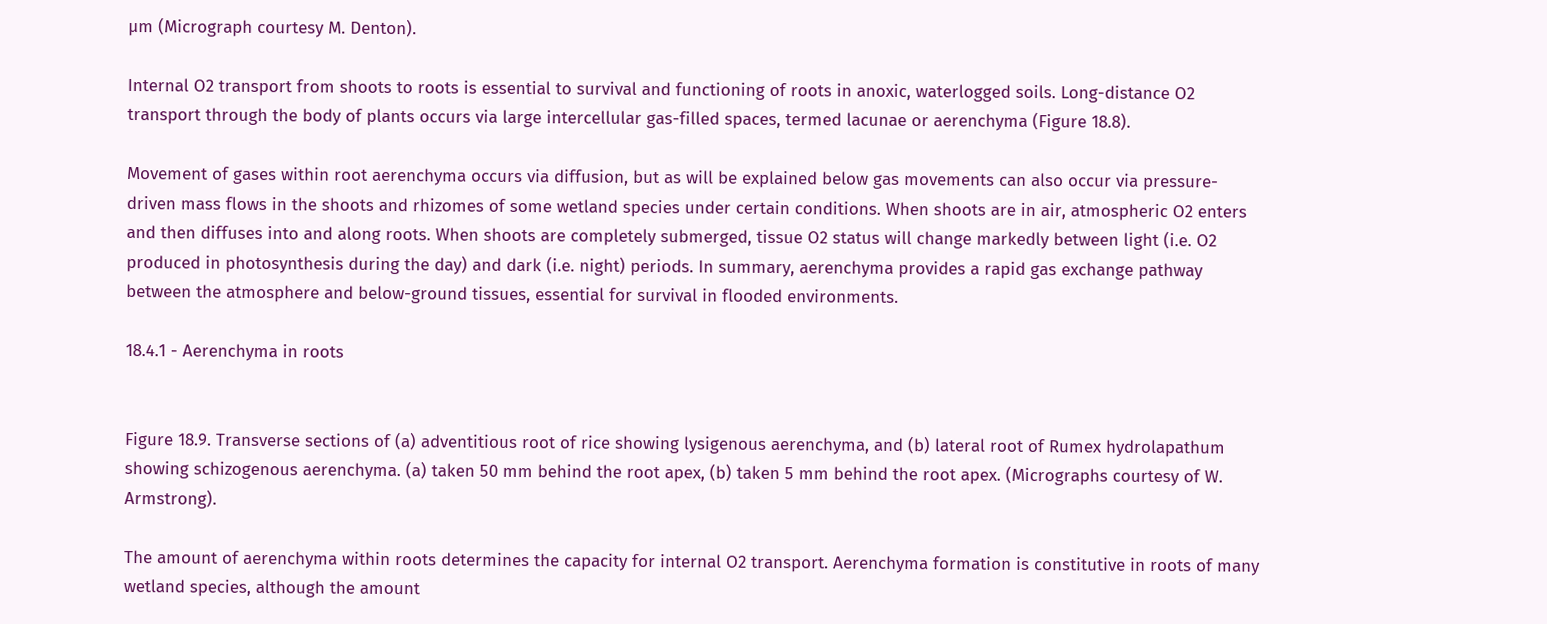µm (Micrograph courtesy M. Denton).

Internal O2 transport from shoots to roots is essential to survival and functioning of roots in anoxic, waterlogged soils. Long-distance O2 transport through the body of plants occurs via large intercellular gas-filled spaces, termed lacunae or aerenchyma (Figure 18.8).

Movement of gases within root aerenchyma occurs via diffusion, but as will be explained below gas movements can also occur via pressure-driven mass flows in the shoots and rhizomes of some wetland species under certain conditions. When shoots are in air, atmospheric O2 enters and then diffuses into and along roots. When shoots are completely submerged, tissue O2 status will change markedly between light (i.e. O2 produced in photosynthesis during the day) and dark (i.e. night) periods. In summary, aerenchyma provides a rapid gas exchange pathway between the atmosphere and below-ground tissues, essential for survival in flooded environments.

18.4.1 - Aerenchyma in roots


Figure 18.9. Transverse sections of (a) adventitious root of rice showing lysigenous aerenchyma, and (b) lateral root of Rumex hydrolapathum showing schizogenous aerenchyma. (a) taken 50 mm behind the root apex, (b) taken 5 mm behind the root apex. (Micrographs courtesy of W. Armstrong).

The amount of aerenchyma within roots determines the capacity for internal O2 transport. Aerenchyma formation is constitutive in roots of many wetland species, although the amount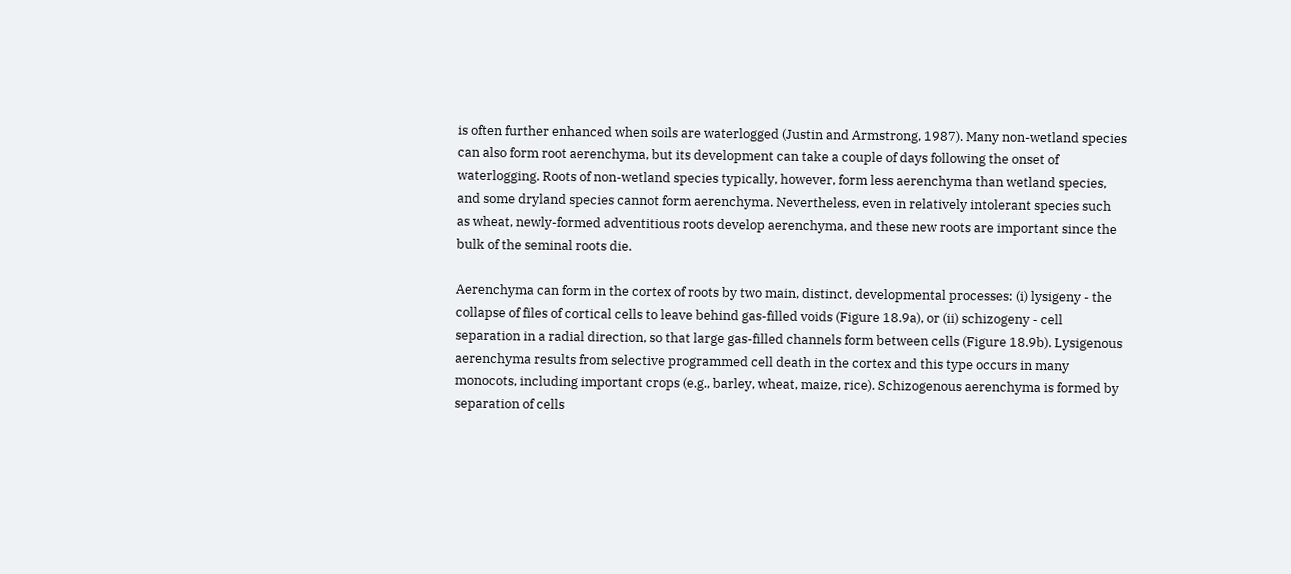is often further enhanced when soils are waterlogged (Justin and Armstrong, 1987). Many non-wetland species can also form root aerenchyma, but its development can take a couple of days following the onset of waterlogging. Roots of non-wetland species typically, however, form less aerenchyma than wetland species, and some dryland species cannot form aerenchyma. Nevertheless, even in relatively intolerant species such as wheat, newly-formed adventitious roots develop aerenchyma, and these new roots are important since the bulk of the seminal roots die.

Aerenchyma can form in the cortex of roots by two main, distinct, developmental processes: (i) lysigeny - the collapse of files of cortical cells to leave behind gas-filled voids (Figure 18.9a), or (ii) schizogeny - cell separation in a radial direction, so that large gas-filled channels form between cells (Figure 18.9b). Lysigenous aerenchyma results from selective programmed cell death in the cortex and this type occurs in many monocots, including important crops (e.g., barley, wheat, maize, rice). Schizogenous aerenchyma is formed by separation of cells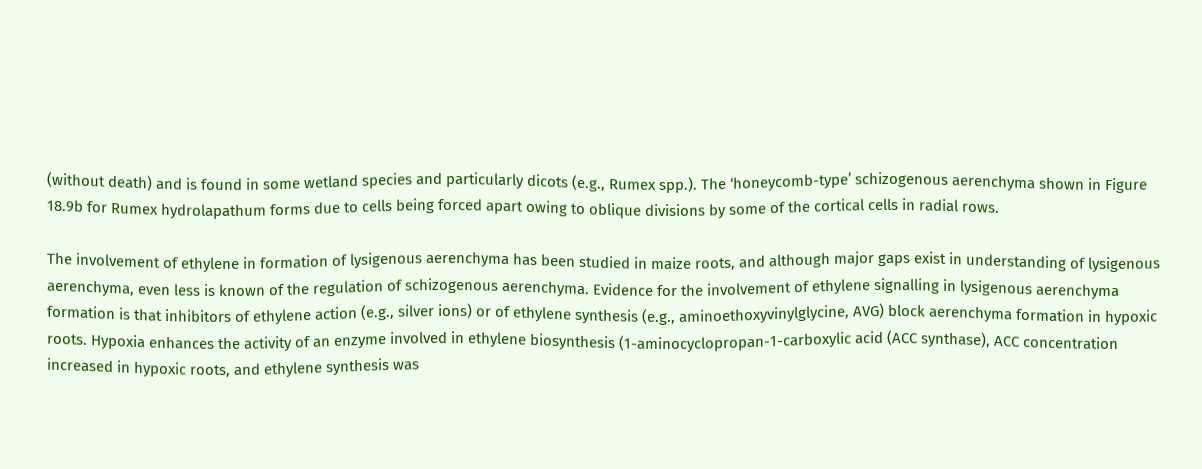(without death) and is found in some wetland species and particularly dicots (e.g., Rumex spp.). The ‘honeycomb-type’ schizogenous aerenchyma shown in Figure 18.9b for Rumex hydrolapathum forms due to cells being forced apart owing to oblique divisions by some of the cortical cells in radial rows.

The involvement of ethylene in formation of lysigenous aerenchyma has been studied in maize roots, and although major gaps exist in understanding of lysigenous aerenchyma, even less is known of the regulation of schizogenous aerenchyma. Evidence for the involvement of ethylene signalling in lysigenous aerenchyma formation is that inhibitors of ethylene action (e.g., silver ions) or of ethylene synthesis (e.g., aminoethoxyvinylglycine, AVG) block aerenchyma formation in hypoxic roots. Hypoxia enhances the activity of an enzyme involved in ethylene biosynthesis (1-aminocyclopropan-1-carboxylic acid (ACC synthase), ACC concentration increased in hypoxic roots, and ethylene synthesis was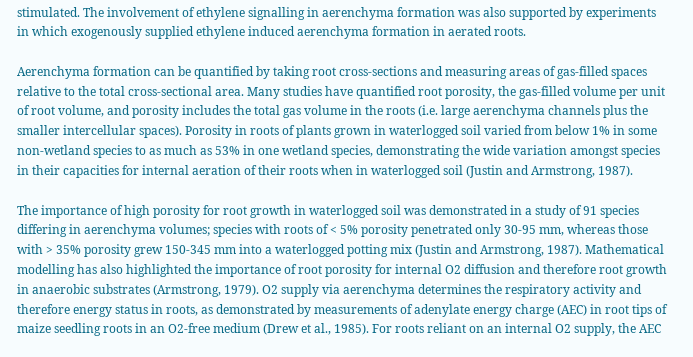stimulated. The involvement of ethylene signalling in aerenchyma formation was also supported by experiments in which exogenously supplied ethylene induced aerenchyma formation in aerated roots.

Aerenchyma formation can be quantified by taking root cross-sections and measuring areas of gas-filled spaces relative to the total cross-sectional area. Many studies have quantified root porosity, the gas-filled volume per unit of root volume, and porosity includes the total gas volume in the roots (i.e. large aerenchyma channels plus the smaller intercellular spaces). Porosity in roots of plants grown in waterlogged soil varied from below 1% in some non-wetland species to as much as 53% in one wetland species, demonstrating the wide variation amongst species in their capacities for internal aeration of their roots when in waterlogged soil (Justin and Armstrong, 1987).

The importance of high porosity for root growth in waterlogged soil was demonstrated in a study of 91 species differing in aerenchyma volumes; species with roots of < 5% porosity penetrated only 30-95 mm, whereas those with > 35% porosity grew 150-345 mm into a waterlogged potting mix (Justin and Armstrong, 1987). Mathematical modelling has also highlighted the importance of root porosity for internal O2 diffusion and therefore root growth in anaerobic substrates (Armstrong, 1979). O2 supply via aerenchyma determines the respiratory activity and therefore energy status in roots, as demonstrated by measurements of adenylate energy charge (AEC) in root tips of maize seedling roots in an O2-free medium (Drew et al., 1985). For roots reliant on an internal O2 supply, the AEC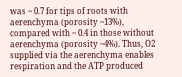was ~ 0.7 for tips of roots with aerenchyma (porosity ~13%), compared with ~ 0.4 in those without aerenchyma (porosity ~4%). Thus, O2 supplied via the aerenchyma enables respiration and the ATP produced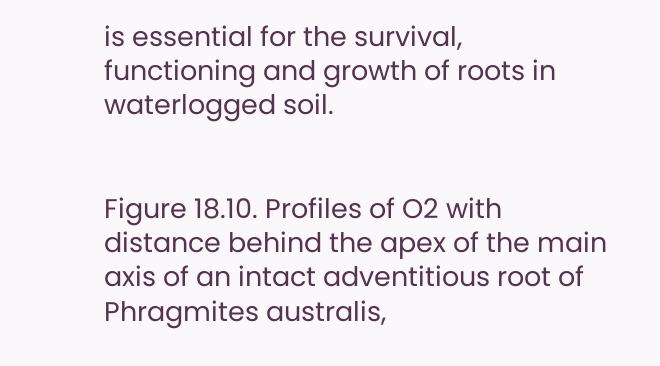is essential for the survival, functioning and growth of roots in waterlogged soil.


Figure 18.10. Profiles of O2 with distance behind the apex of the main axis of an intact adventitious root of Phragmites australis,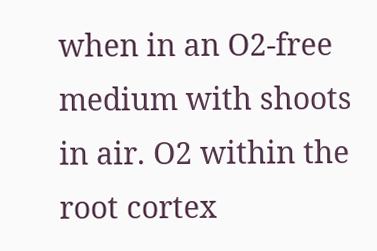when in an O2-free medium with shoots in air. O2 within the root cortex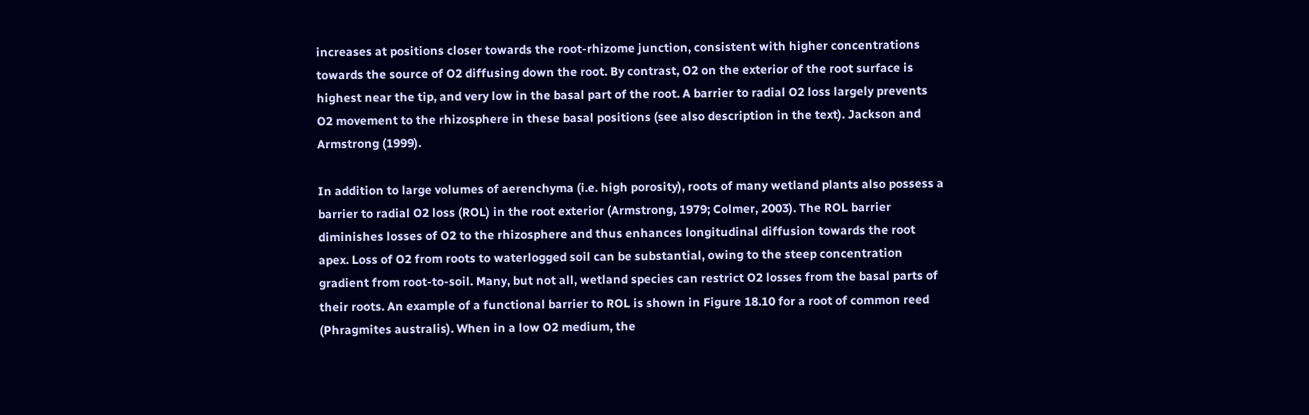increases at positions closer towards the root-rhizome junction, consistent with higher concentrations towards the source of O2 diffusing down the root. By contrast, O2 on the exterior of the root surface is highest near the tip, and very low in the basal part of the root. A barrier to radial O2 loss largely prevents O2 movement to the rhizosphere in these basal positions (see also description in the text). Jackson and Armstrong (1999).

In addition to large volumes of aerenchyma (i.e. high porosity), roots of many wetland plants also possess a barrier to radial O2 loss (ROL) in the root exterior (Armstrong, 1979; Colmer, 2003). The ROL barrier diminishes losses of O2 to the rhizosphere and thus enhances longitudinal diffusion towards the root apex. Loss of O2 from roots to waterlogged soil can be substantial, owing to the steep concentration gradient from root-to-soil. Many, but not all, wetland species can restrict O2 losses from the basal parts of their roots. An example of a functional barrier to ROL is shown in Figure 18.10 for a root of common reed (Phragmites australis). When in a low O2 medium, the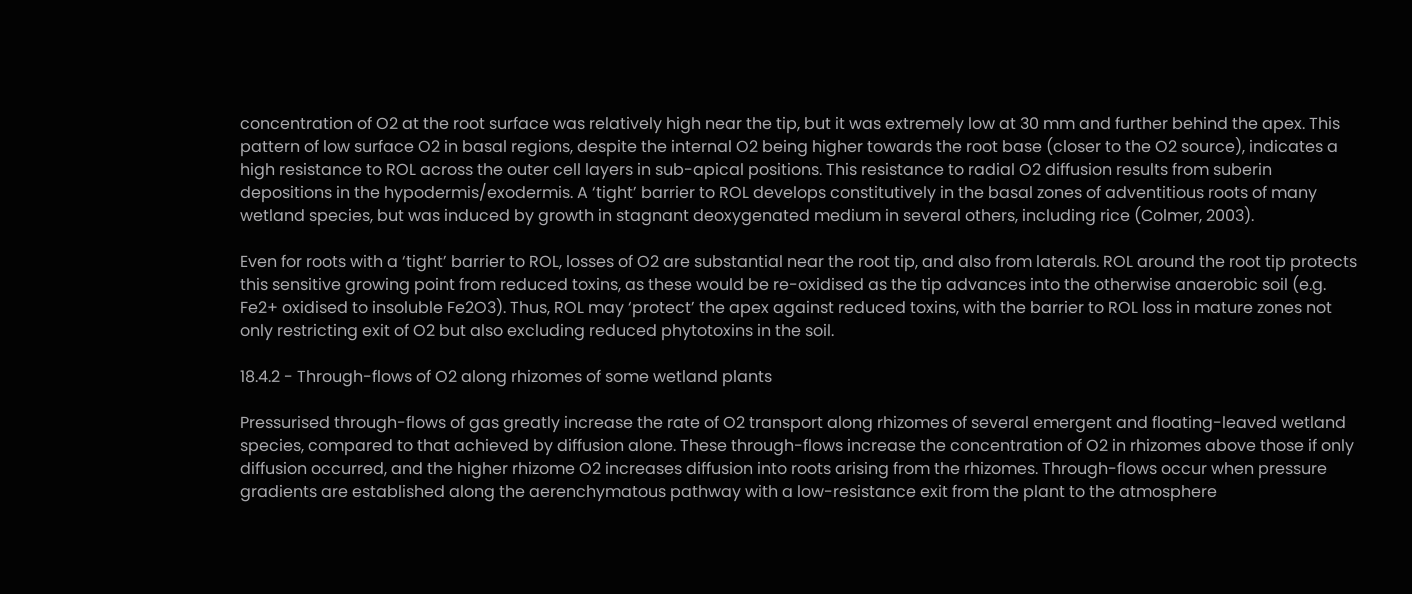concentration of O2 at the root surface was relatively high near the tip, but it was extremely low at 30 mm and further behind the apex. This pattern of low surface O2 in basal regions, despite the internal O2 being higher towards the root base (closer to the O2 source), indicates a high resistance to ROL across the outer cell layers in sub-apical positions. This resistance to radial O2 diffusion results from suberin depositions in the hypodermis/exodermis. A ‘tight’ barrier to ROL develops constitutively in the basal zones of adventitious roots of many wetland species, but was induced by growth in stagnant deoxygenated medium in several others, including rice (Colmer, 2003).

Even for roots with a ‘tight’ barrier to ROL, losses of O2 are substantial near the root tip, and also from laterals. ROL around the root tip protects this sensitive growing point from reduced toxins, as these would be re-oxidised as the tip advances into the otherwise anaerobic soil (e.g. Fe2+ oxidised to insoluble Fe2O3). Thus, ROL may ‘protect’ the apex against reduced toxins, with the barrier to ROL loss in mature zones not only restricting exit of O2 but also excluding reduced phytotoxins in the soil.

18.4.2 - Through-flows of O2 along rhizomes of some wetland plants

Pressurised through-flows of gas greatly increase the rate of O2 transport along rhizomes of several emergent and floating-leaved wetland species, compared to that achieved by diffusion alone. These through-flows increase the concentration of O2 in rhizomes above those if only diffusion occurred, and the higher rhizome O2 increases diffusion into roots arising from the rhizomes. Through-flows occur when pressure gradients are established along the aerenchymatous pathway with a low-resistance exit from the plant to the atmosphere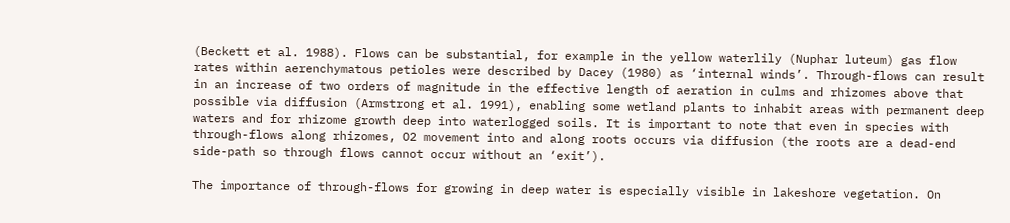(Beckett et al. 1988). Flows can be substantial, for example in the yellow waterlily (Nuphar luteum) gas flow rates within aerenchymatous petioles were described by Dacey (1980) as ‘internal winds’. Through-flows can result in an increase of two orders of magnitude in the effective length of aeration in culms and rhizomes above that possible via diffusion (Armstrong et al. 1991), enabling some wetland plants to inhabit areas with permanent deep waters and for rhizome growth deep into waterlogged soils. It is important to note that even in species with through-flows along rhizomes, O2 movement into and along roots occurs via diffusion (the roots are a dead-end side-path so through flows cannot occur without an ‘exit’).

The importance of through-flows for growing in deep water is especially visible in lakeshore vegetation. On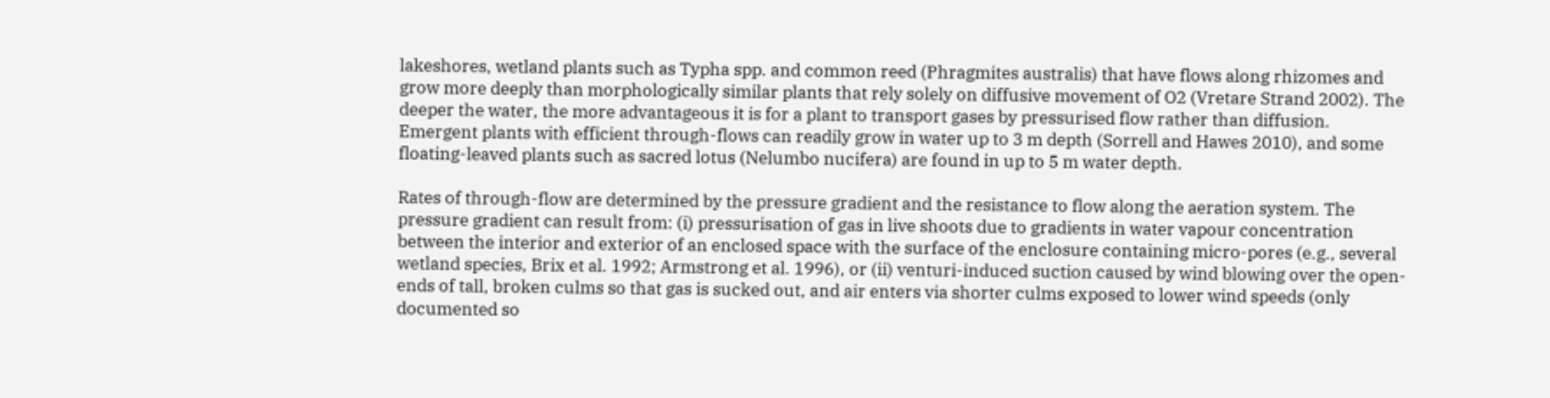lakeshores, wetland plants such as Typha spp. and common reed (Phragmites australis) that have flows along rhizomes and grow more deeply than morphologically similar plants that rely solely on diffusive movement of O2 (Vretare Strand 2002). The deeper the water, the more advantageous it is for a plant to transport gases by pressurised flow rather than diffusion. Emergent plants with efficient through-flows can readily grow in water up to 3 m depth (Sorrell and Hawes 2010), and some floating-leaved plants such as sacred lotus (Nelumbo nucifera) are found in up to 5 m water depth.

Rates of through-flow are determined by the pressure gradient and the resistance to flow along the aeration system. The pressure gradient can result from: (i) pressurisation of gas in live shoots due to gradients in water vapour concentration between the interior and exterior of an enclosed space with the surface of the enclosure containing micro-pores (e.g., several wetland species, Brix et al. 1992; Armstrong et al. 1996), or (ii) venturi-induced suction caused by wind blowing over the open-ends of tall, broken culms so that gas is sucked out, and air enters via shorter culms exposed to lower wind speeds (only documented so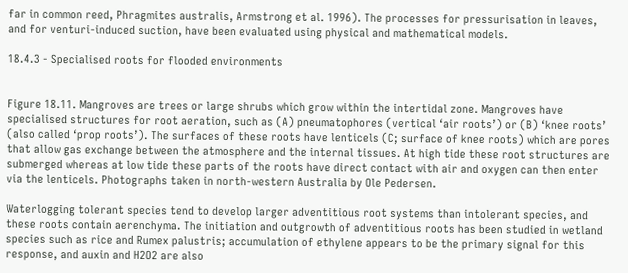far in common reed, Phragmites australis, Armstrong et al. 1996). The processes for pressurisation in leaves, and for venturi-induced suction, have been evaluated using physical and mathematical models.

18.4.3 - Specialised roots for flooded environments


Figure 18.11. Mangroves are trees or large shrubs which grow within the intertidal zone. Mangroves have specialised structures for root aeration, such as (A) pneumatophores (vertical ‘air roots’) or (B) ‘knee roots’ (also called ‘prop roots’). The surfaces of these roots have lenticels (C; surface of knee roots) which are pores that allow gas exchange between the atmosphere and the internal tissues. At high tide these root structures are submerged whereas at low tide these parts of the roots have direct contact with air and oxygen can then enter via the lenticels. Photographs taken in north-western Australia by Ole Pedersen.

Waterlogging tolerant species tend to develop larger adventitious root systems than intolerant species, and these roots contain aerenchyma. The initiation and outgrowth of adventitious roots has been studied in wetland species such as rice and Rumex palustris; accumulation of ethylene appears to be the primary signal for this response, and auxin and H2O2 are also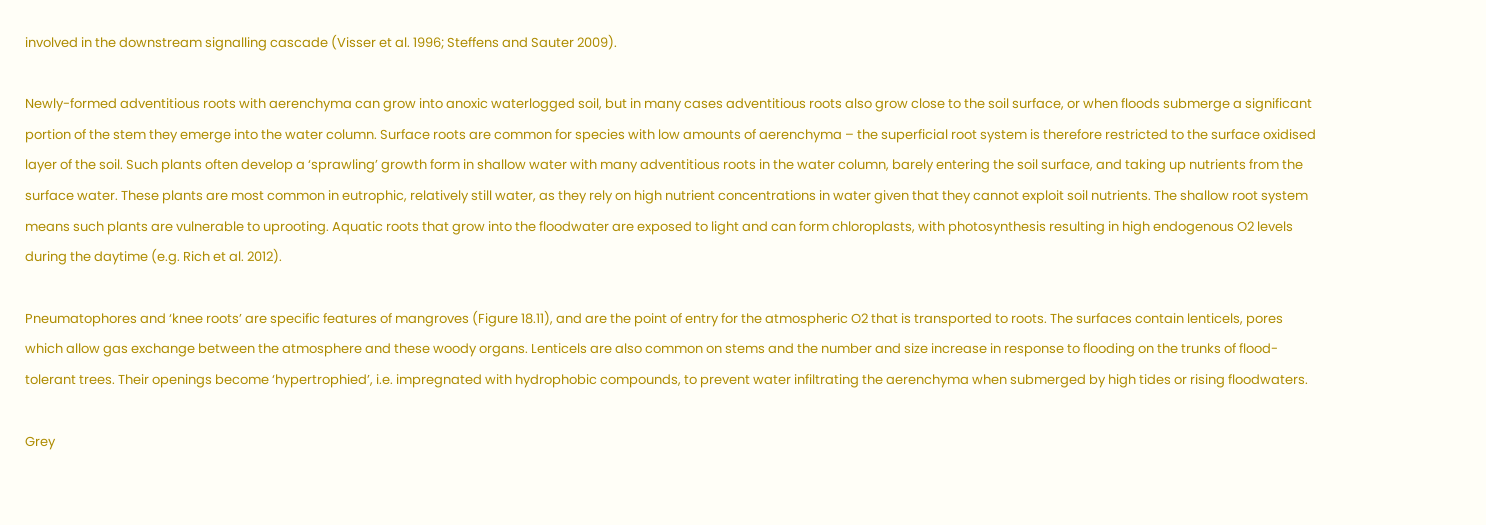involved in the downstream signalling cascade (Visser et al. 1996; Steffens and Sauter 2009).

Newly-formed adventitious roots with aerenchyma can grow into anoxic waterlogged soil, but in many cases adventitious roots also grow close to the soil surface, or when floods submerge a significant portion of the stem they emerge into the water column. Surface roots are common for species with low amounts of aerenchyma – the superficial root system is therefore restricted to the surface oxidised layer of the soil. Such plants often develop a ‘sprawling’ growth form in shallow water with many adventitious roots in the water column, barely entering the soil surface, and taking up nutrients from the surface water. These plants are most common in eutrophic, relatively still water, as they rely on high nutrient concentrations in water given that they cannot exploit soil nutrients. The shallow root system means such plants are vulnerable to uprooting. Aquatic roots that grow into the floodwater are exposed to light and can form chloroplasts, with photosynthesis resulting in high endogenous O2 levels during the daytime (e.g. Rich et al. 2012).

Pneumatophores and ‘knee roots’ are specific features of mangroves (Figure 18.11), and are the point of entry for the atmospheric O2 that is transported to roots. The surfaces contain lenticels, pores which allow gas exchange between the atmosphere and these woody organs. Lenticels are also common on stems and the number and size increase in response to flooding on the trunks of flood-tolerant trees. Their openings become ‘hypertrophied’, i.e. impregnated with hydrophobic compounds, to prevent water infiltrating the aerenchyma when submerged by high tides or rising floodwaters.

Grey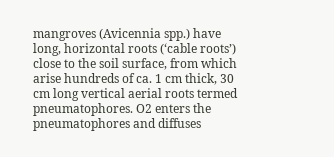mangroves (Avicennia spp.) have long, horizontal roots (‘cable roots’) close to the soil surface, from which arise hundreds of ca. 1 cm thick, 30 cm long vertical aerial roots termed pneumatophores. O2 enters the pneumatophores and diffuses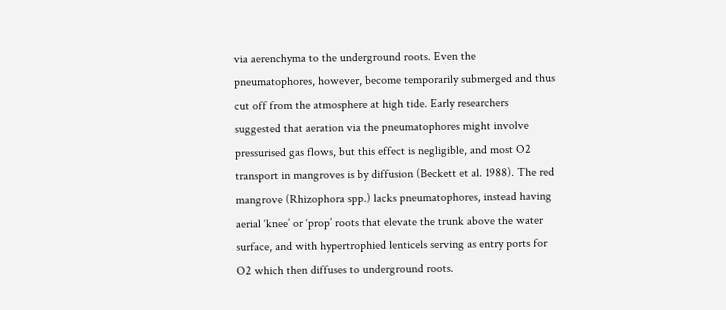via aerenchyma to the underground roots. Even the pneumatophores, however, become temporarily submerged and thus cut off from the atmosphere at high tide. Early researchers suggested that aeration via the pneumatophores might involve pressurised gas flows, but this effect is negligible, and most O2 transport in mangroves is by diffusion (Beckett et al. 1988). The red mangrove (Rhizophora spp.) lacks pneumatophores, instead having aerial ‘knee’ or ‘prop’ roots that elevate the trunk above the water surface, and with hypertrophied lenticels serving as entry ports for O2 which then diffuses to underground roots.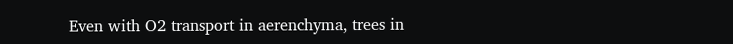Even with O2 transport in aerenchyma, trees in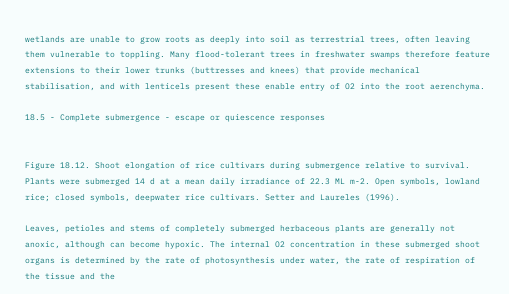wetlands are unable to grow roots as deeply into soil as terrestrial trees, often leaving them vulnerable to toppling. Many flood-tolerant trees in freshwater swamps therefore feature extensions to their lower trunks (buttresses and knees) that provide mechanical stabilisation, and with lenticels present these enable entry of O2 into the root aerenchyma.

18.5 - Complete submergence - escape or quiescence responses


Figure 18.12. Shoot elongation of rice cultivars during submergence relative to survival. Plants were submerged 14 d at a mean daily irradiance of 22.3 ML m-2. Open symbols, lowland rice; closed symbols, deepwater rice cultivars. Setter and Laureles (1996).

Leaves, petioles and stems of completely submerged herbaceous plants are generally not anoxic, although can become hypoxic. The internal O2 concentration in these submerged shoot organs is determined by the rate of photosynthesis under water, the rate of respiration of the tissue and the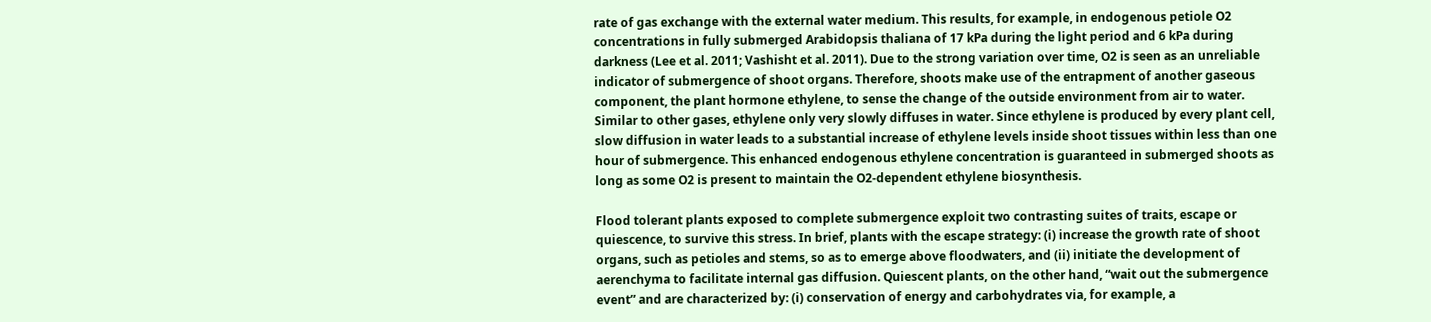rate of gas exchange with the external water medium. This results, for example, in endogenous petiole O2 concentrations in fully submerged Arabidopsis thaliana of 17 kPa during the light period and 6 kPa during darkness (Lee et al. 2011; Vashisht et al. 2011). Due to the strong variation over time, O2 is seen as an unreliable indicator of submergence of shoot organs. Therefore, shoots make use of the entrapment of another gaseous component, the plant hormone ethylene, to sense the change of the outside environment from air to water. Similar to other gases, ethylene only very slowly diffuses in water. Since ethylene is produced by every plant cell, slow diffusion in water leads to a substantial increase of ethylene levels inside shoot tissues within less than one hour of submergence. This enhanced endogenous ethylene concentration is guaranteed in submerged shoots as long as some O2 is present to maintain the O2-dependent ethylene biosynthesis.

Flood tolerant plants exposed to complete submergence exploit two contrasting suites of traits, escape or quiescence, to survive this stress. In brief, plants with the escape strategy: (i) increase the growth rate of shoot organs, such as petioles and stems, so as to emerge above floodwaters, and (ii) initiate the development of aerenchyma to facilitate internal gas diffusion. Quiescent plants, on the other hand, “wait out the submergence event” and are characterized by: (i) conservation of energy and carbohydrates via, for example, a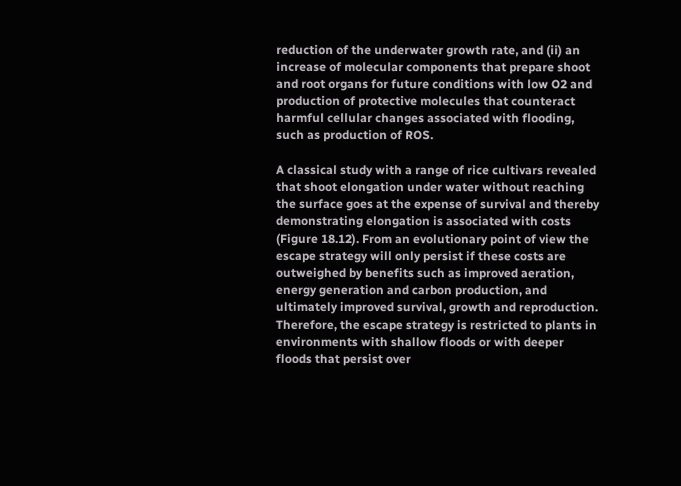reduction of the underwater growth rate, and (ii) an increase of molecular components that prepare shoot and root organs for future conditions with low O2 and production of protective molecules that counteract harmful cellular changes associated with flooding, such as production of ROS.

A classical study with a range of rice cultivars revealed that shoot elongation under water without reaching the surface goes at the expense of survival and thereby demonstrating elongation is associated with costs (Figure 18.12). From an evolutionary point of view the escape strategy will only persist if these costs are outweighed by benefits such as improved aeration, energy generation and carbon production, and ultimately improved survival, growth and reproduction. Therefore, the escape strategy is restricted to plants in environments with shallow floods or with deeper floods that persist over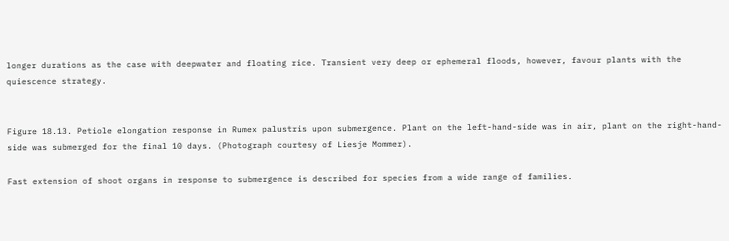longer durations as the case with deepwater and floating rice. Transient very deep or ephemeral floods, however, favour plants with the quiescence strategy.


Figure 18.13. Petiole elongation response in Rumex palustris upon submergence. Plant on the left-hand-side was in air, plant on the right-hand-side was submerged for the final 10 days. (Photograph courtesy of Liesje Mommer).

Fast extension of shoot organs in response to submergence is described for species from a wide range of families.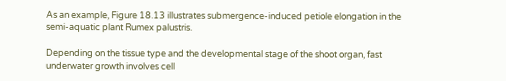As an example, Figure 18.13 illustrates submergence-induced petiole elongation in the semi-aquatic plant Rumex palustris.

Depending on the tissue type and the developmental stage of the shoot organ, fast underwater growth involves cell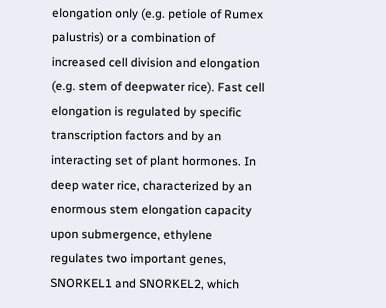elongation only (e.g. petiole of Rumex palustris) or a combination of increased cell division and elongation (e.g. stem of deepwater rice). Fast cell elongation is regulated by specific transcription factors and by an interacting set of plant hormones. In deep water rice, characterized by an enormous stem elongation capacity upon submergence, ethylene regulates two important genes, SNORKEL1 and SNORKEL2, which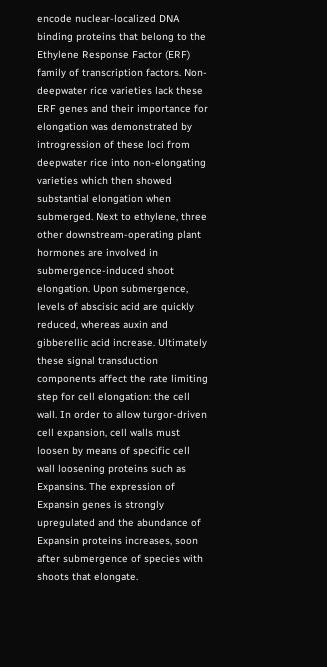encode nuclear-localized DNA binding proteins that belong to the Ethylene Response Factor (ERF) family of transcription factors. Non-deepwater rice varieties lack these ERF genes and their importance for elongation was demonstrated by introgression of these loci from deepwater rice into non-elongating varieties which then showed substantial elongation when submerged. Next to ethylene, three other downstream-operating plant hormones are involved in submergence-induced shoot elongation. Upon submergence, levels of abscisic acid are quickly reduced, whereas auxin and gibberellic acid increase. Ultimately these signal transduction components affect the rate limiting step for cell elongation: the cell wall. In order to allow turgor-driven cell expansion, cell walls must loosen by means of specific cell wall loosening proteins such as Expansins. The expression of Expansin genes is strongly upregulated and the abundance of Expansin proteins increases, soon after submergence of species with shoots that elongate.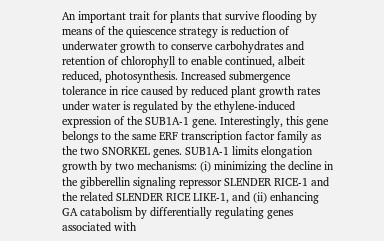An important trait for plants that survive flooding by means of the quiescence strategy is reduction of underwater growth to conserve carbohydrates and retention of chlorophyll to enable continued, albeit reduced, photosynthesis. Increased submergence tolerance in rice caused by reduced plant growth rates under water is regulated by the ethylene-induced expression of the SUB1A-1 gene. Interestingly, this gene belongs to the same ERF transcription factor family as the two SNORKEL genes. SUB1A-1 limits elongation growth by two mechanisms: (i) minimizing the decline in the gibberellin signaling repressor SLENDER RICE-1 and the related SLENDER RICE LIKE-1, and (ii) enhancing GA catabolism by differentially regulating genes associated with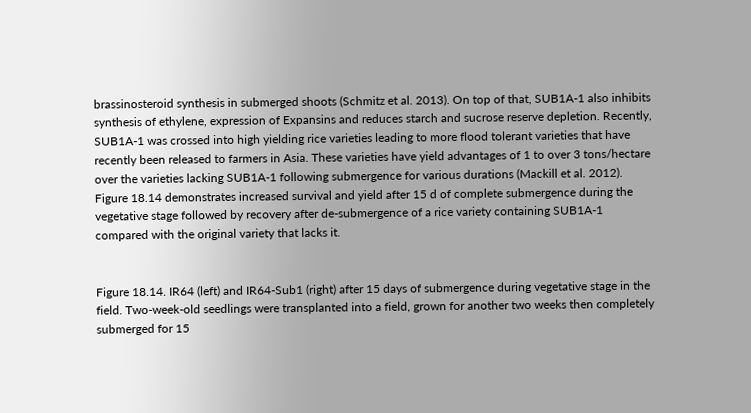brassinosteroid synthesis in submerged shoots (Schmitz et al. 2013). On top of that, SUB1A-1 also inhibits synthesis of ethylene, expression of Expansins and reduces starch and sucrose reserve depletion. Recently, SUB1A-1 was crossed into high yielding rice varieties leading to more flood tolerant varieties that have recently been released to farmers in Asia. These varieties have yield advantages of 1 to over 3 tons/hectare over the varieties lacking SUB1A-1 following submergence for various durations (Mackill et al. 2012). Figure 18.14 demonstrates increased survival and yield after 15 d of complete submergence during the vegetative stage followed by recovery after de-submergence of a rice variety containing SUB1A-1 compared with the original variety that lacks it.


Figure 18.14. IR64 (left) and IR64-Sub1 (right) after 15 days of submergence during vegetative stage in the field. Two-week-old seedlings were transplanted into a field, grown for another two weeks then completely submerged for 15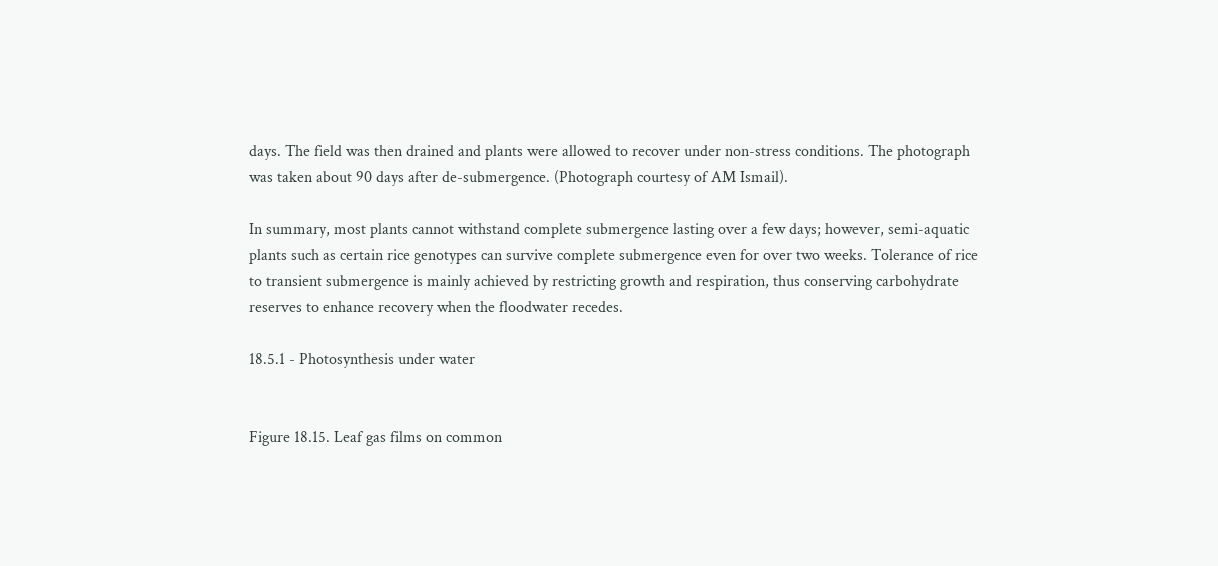days. The field was then drained and plants were allowed to recover under non-stress conditions. The photograph was taken about 90 days after de-submergence. (Photograph courtesy of AM Ismail).

In summary, most plants cannot withstand complete submergence lasting over a few days; however, semi-aquatic plants such as certain rice genotypes can survive complete submergence even for over two weeks. Tolerance of rice to transient submergence is mainly achieved by restricting growth and respiration, thus conserving carbohydrate reserves to enhance recovery when the floodwater recedes.

18.5.1 - Photosynthesis under water


Figure 18.15. Leaf gas films on common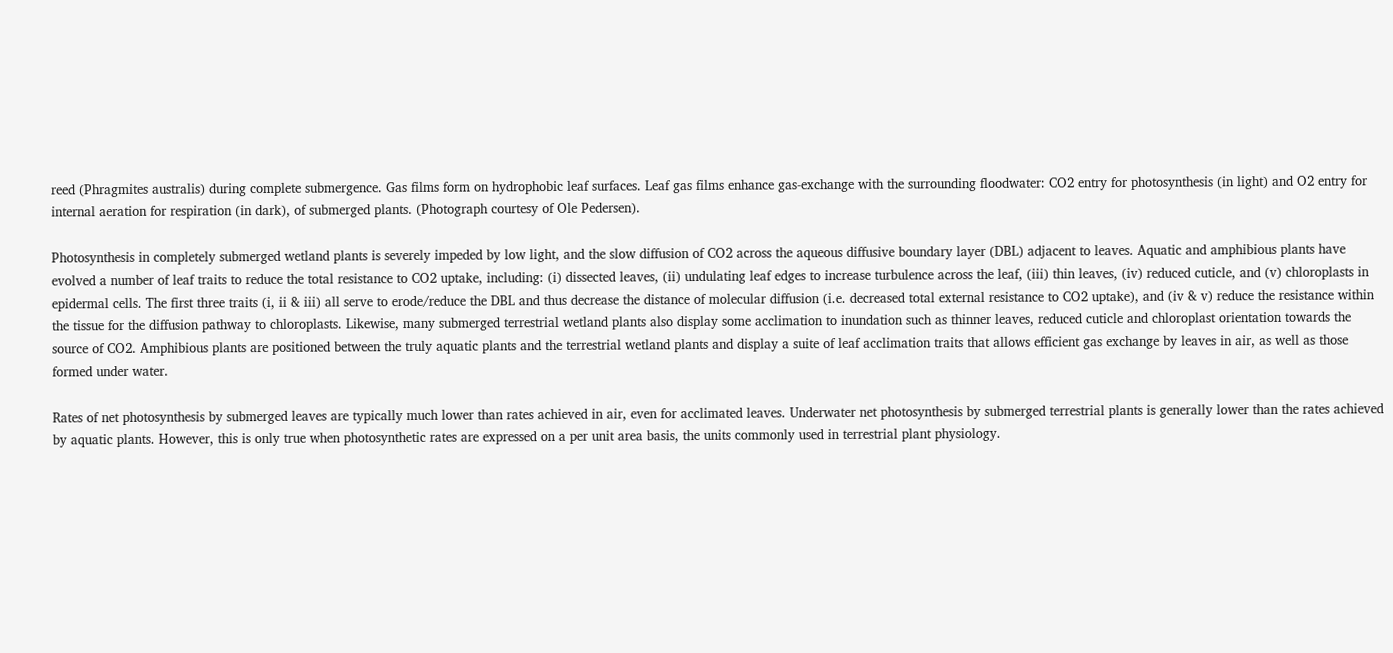reed (Phragmites australis) during complete submergence. Gas films form on hydrophobic leaf surfaces. Leaf gas films enhance gas-exchange with the surrounding floodwater: CO2 entry for photosynthesis (in light) and O2 entry for internal aeration for respiration (in dark), of submerged plants. (Photograph courtesy of Ole Pedersen).

Photosynthesis in completely submerged wetland plants is severely impeded by low light, and the slow diffusion of CO2 across the aqueous diffusive boundary layer (DBL) adjacent to leaves. Aquatic and amphibious plants have evolved a number of leaf traits to reduce the total resistance to CO2 uptake, including: (i) dissected leaves, (ii) undulating leaf edges to increase turbulence across the leaf, (iii) thin leaves, (iv) reduced cuticle, and (v) chloroplasts in epidermal cells. The first three traits (i, ii & iii) all serve to erode/reduce the DBL and thus decrease the distance of molecular diffusion (i.e. decreased total external resistance to CO2 uptake), and (iv & v) reduce the resistance within the tissue for the diffusion pathway to chloroplasts. Likewise, many submerged terrestrial wetland plants also display some acclimation to inundation such as thinner leaves, reduced cuticle and chloroplast orientation towards the source of CO2. Amphibious plants are positioned between the truly aquatic plants and the terrestrial wetland plants and display a suite of leaf acclimation traits that allows efficient gas exchange by leaves in air, as well as those formed under water.

Rates of net photosynthesis by submerged leaves are typically much lower than rates achieved in air, even for acclimated leaves. Underwater net photosynthesis by submerged terrestrial plants is generally lower than the rates achieved by aquatic plants. However, this is only true when photosynthetic rates are expressed on a per unit area basis, the units commonly used in terrestrial plant physiology.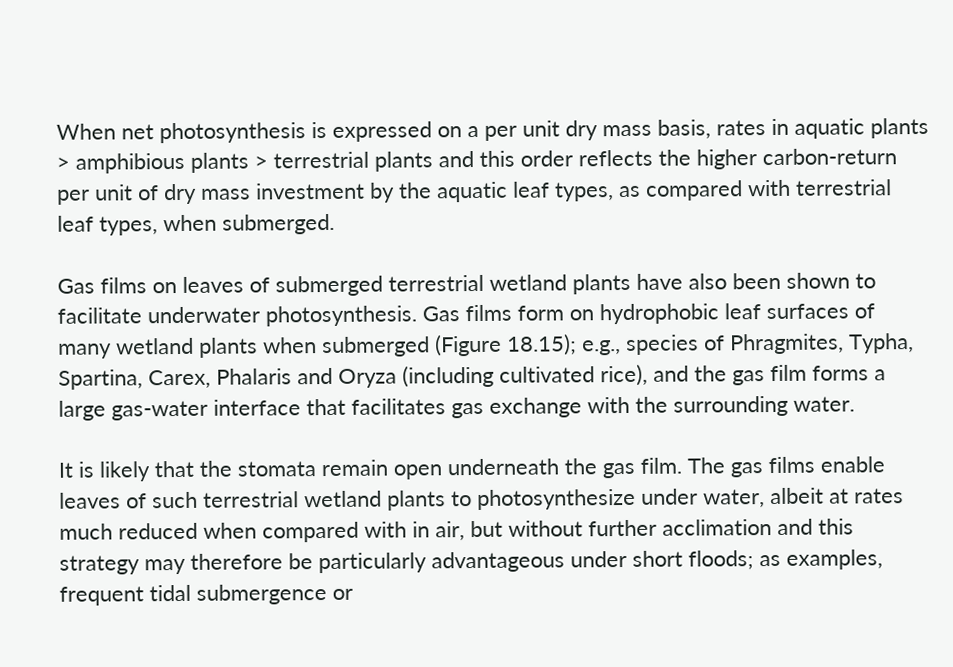When net photosynthesis is expressed on a per unit dry mass basis, rates in aquatic plants > amphibious plants > terrestrial plants and this order reflects the higher carbon-return per unit of dry mass investment by the aquatic leaf types, as compared with terrestrial leaf types, when submerged.

Gas films on leaves of submerged terrestrial wetland plants have also been shown to facilitate underwater photosynthesis. Gas films form on hydrophobic leaf surfaces of many wetland plants when submerged (Figure 18.15); e.g., species of Phragmites, Typha, Spartina, Carex, Phalaris and Oryza (including cultivated rice), and the gas film forms a large gas-water interface that facilitates gas exchange with the surrounding water.

It is likely that the stomata remain open underneath the gas film. The gas films enable leaves of such terrestrial wetland plants to photosynthesize under water, albeit at rates much reduced when compared with in air, but without further acclimation and this strategy may therefore be particularly advantageous under short floods; as examples, frequent tidal submergence or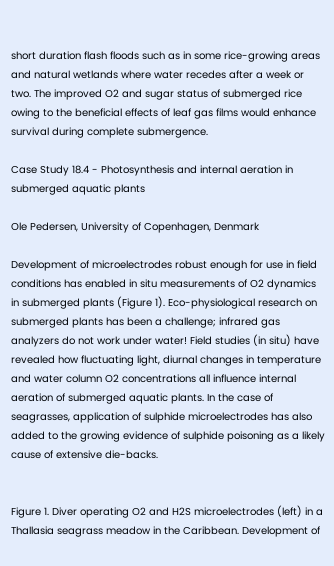short duration flash floods such as in some rice-growing areas and natural wetlands where water recedes after a week or two. The improved O2 and sugar status of submerged rice owing to the beneficial effects of leaf gas films would enhance survival during complete submergence.

Case Study 18.4 - Photosynthesis and internal aeration in submerged aquatic plants

Ole Pedersen, University of Copenhagen, Denmark

Development of microelectrodes robust enough for use in field conditions has enabled in situ measurements of O2 dynamics in submerged plants (Figure 1). Eco-physiological research on submerged plants has been a challenge; infrared gas analyzers do not work under water! Field studies (in situ) have revealed how fluctuating light, diurnal changes in temperature and water column O2 concentrations all influence internal aeration of submerged aquatic plants. In the case of seagrasses, application of sulphide microelectrodes has also added to the growing evidence of sulphide poisoning as a likely cause of extensive die-backs.


Figure 1. Diver operating O2 and H2S microelectrodes (left) in a Thallasia seagrass meadow in the Caribbean. Development of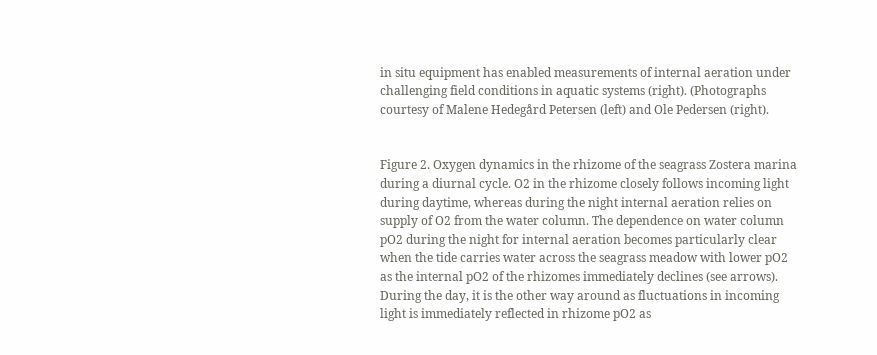in situ equipment has enabled measurements of internal aeration under challenging field conditions in aquatic systems (right). (Photographs courtesy of Malene Hedegård Petersen (left) and Ole Pedersen (right).


Figure 2. Oxygen dynamics in the rhizome of the seagrass Zostera marina during a diurnal cycle. O2 in the rhizome closely follows incoming light during daytime, whereas during the night internal aeration relies on supply of O2 from the water column. The dependence on water column pO2 during the night for internal aeration becomes particularly clear when the tide carries water across the seagrass meadow with lower pO2 as the internal pO2 of the rhizomes immediately declines (see arrows). During the day, it is the other way around as fluctuations in incoming light is immediately reflected in rhizome pO2 as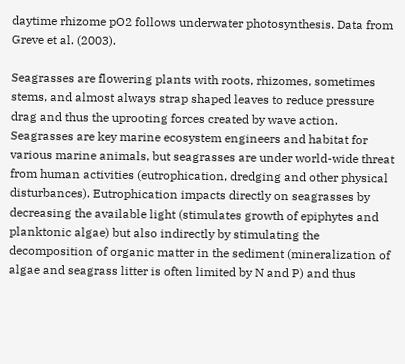daytime rhizome pO2 follows underwater photosynthesis. Data from Greve et al. (2003).

Seagrasses are flowering plants with roots, rhizomes, sometimes stems, and almost always strap shaped leaves to reduce pressure drag and thus the uprooting forces created by wave action. Seagrasses are key marine ecosystem engineers and habitat for various marine animals, but seagrasses are under world-wide threat from human activities (eutrophication, dredging and other physical disturbances). Eutrophication impacts directly on seagrasses by decreasing the available light (stimulates growth of epiphytes and planktonic algae) but also indirectly by stimulating the decomposition of organic matter in the sediment (mineralization of algae and seagrass litter is often limited by N and P) and thus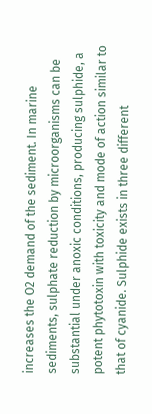increases the O2 demand of the sediment. In marine sediments, sulphate reduction by microorganisms can be substantial under anoxic conditions, producing sulphide, a potent phytotoxin with toxicity and mode of action similar to that of cyanide. Sulphide exists in three different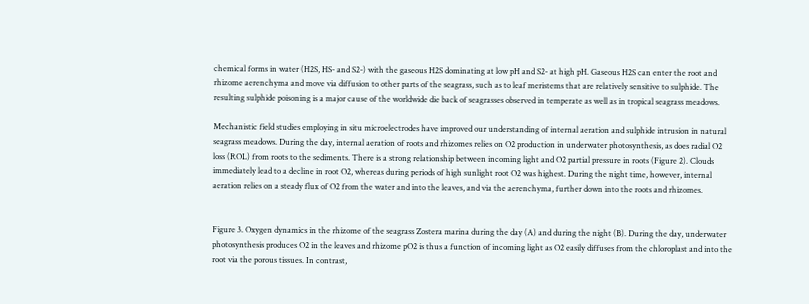chemical forms in water (H2S, HS- and S2-) with the gaseous H2S dominating at low pH and S2- at high pH. Gaseous H2S can enter the root and rhizome aerenchyma and move via diffusion to other parts of the seagrass, such as to leaf meristems that are relatively sensitive to sulphide. The resulting sulphide poisoning is a major cause of the worldwide die back of seagrasses observed in temperate as well as in tropical seagrass meadows.

Mechanistic field studies employing in situ microelectrodes have improved our understanding of internal aeration and sulphide intrusion in natural seagrass meadows. During the day, internal aeration of roots and rhizomes relies on O2 production in underwater photosynthesis, as does radial O2 loss (ROL) from roots to the sediments. There is a strong relationship between incoming light and O2 partial pressure in roots (Figure 2). Clouds immediately lead to a decline in root O2, whereas during periods of high sunlight root O2 was highest. During the night time, however, internal aeration relies on a steady flux of O2 from the water and into the leaves, and via the aerenchyma, further down into the roots and rhizomes.


Figure 3. Oxygen dynamics in the rhizome of the seagrass Zostera marina during the day (A) and during the night (B). During the day, underwater photosynthesis produces O2 in the leaves and rhizome pO2 is thus a function of incoming light as O2 easily diffuses from the chloroplast and into the root via the porous tissues. In contrast,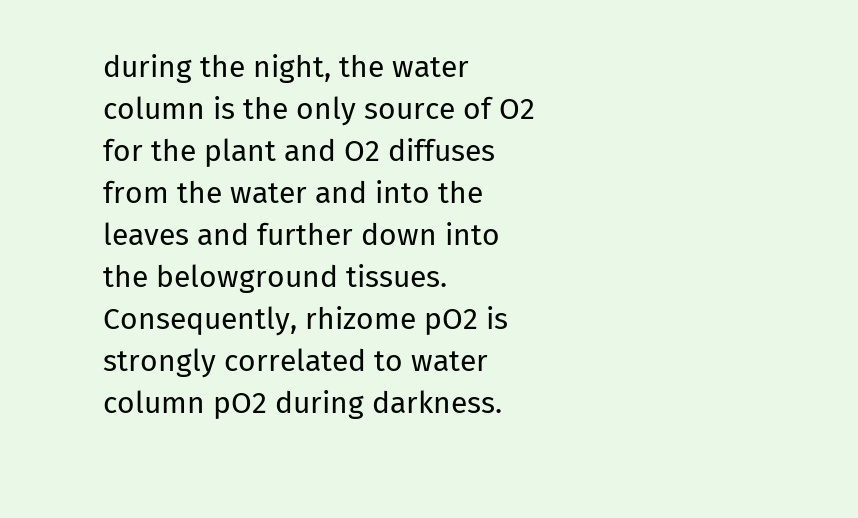during the night, the water column is the only source of O2 for the plant and O2 diffuses from the water and into the leaves and further down into the belowground tissues. Consequently, rhizome pO2 is strongly correlated to water column pO2 during darkness.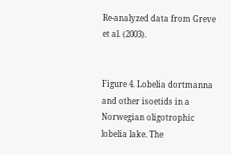Re-analyzed data from Greve et al. (2003).


Figure 4. Lobelia dortmanna and other isoetids in a Norwegian oligotrophic lobelia lake. The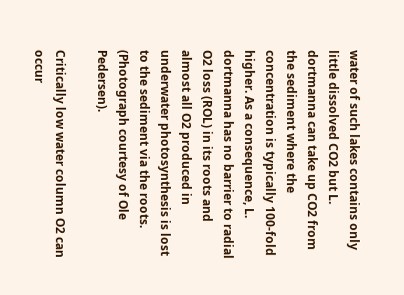water of such lakes contains only little dissolved CO2 but L. dortmanna can take up CO2 from the sediment where the concentration is typically 100‑fold higher. As a consequence, L. dortmanna has no barrier to radial O2 loss (ROL) in its roots and almost all O2 produced in underwater photosynthesis is lost to the sediment via the roots. (Photograph courtesy of Ole Pedersen).

Critically low water column O2 can occur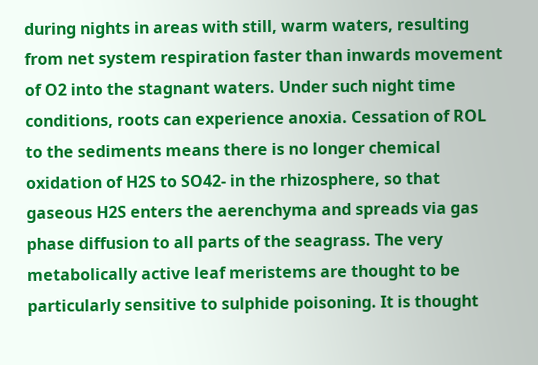during nights in areas with still, warm waters, resulting from net system respiration faster than inwards movement of O2 into the stagnant waters. Under such night time conditions, roots can experience anoxia. Cessation of ROL to the sediments means there is no longer chemical oxidation of H2S to SO42- in the rhizosphere, so that gaseous H2S enters the aerenchyma and spreads via gas phase diffusion to all parts of the seagrass. The very metabolically active leaf meristems are thought to be particularly sensitive to sulphide poisoning. It is thought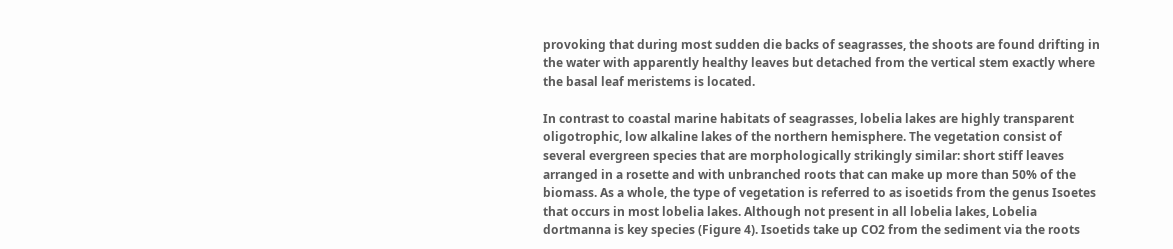provoking that during most sudden die backs of seagrasses, the shoots are found drifting in the water with apparently healthy leaves but detached from the vertical stem exactly where the basal leaf meristems is located.

In contrast to coastal marine habitats of seagrasses, lobelia lakes are highly transparent oligotrophic, low alkaline lakes of the northern hemisphere. The vegetation consist of several evergreen species that are morphologically strikingly similar: short stiff leaves arranged in a rosette and with unbranched roots that can make up more than 50% of the biomass. As a whole, the type of vegetation is referred to as isoetids from the genus Isoetes that occurs in most lobelia lakes. Although not present in all lobelia lakes, Lobelia dortmanna is key species (Figure 4). Isoetids take up CO2 from the sediment via the roots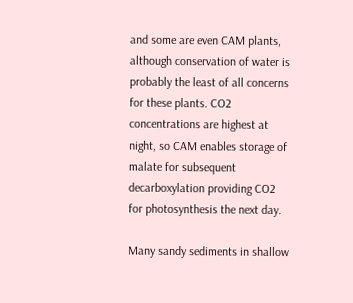and some are even CAM plants, although conservation of water is probably the least of all concerns for these plants. CO2 concentrations are highest at night, so CAM enables storage of malate for subsequent decarboxylation providing CO2 for photosynthesis the next day.

Many sandy sediments in shallow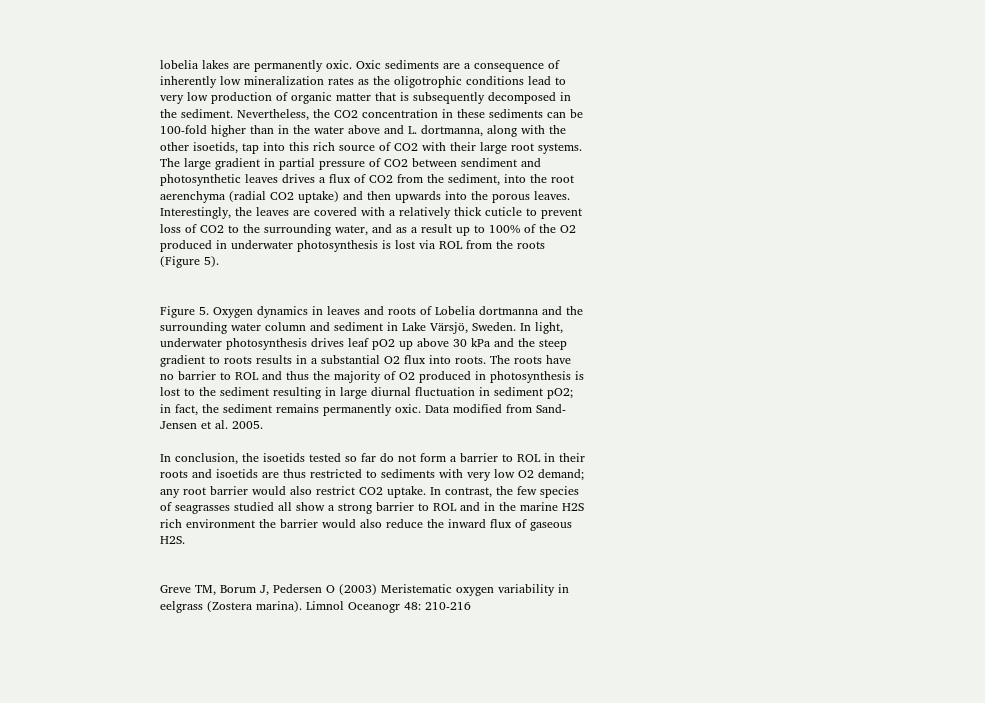lobelia lakes are permanently oxic. Oxic sediments are a consequence of inherently low mineralization rates as the oligotrophic conditions lead to very low production of organic matter that is subsequently decomposed in the sediment. Nevertheless, the CO2 concentration in these sediments can be 100-fold higher than in the water above and L. dortmanna, along with the other isoetids, tap into this rich source of CO2 with their large root systems. The large gradient in partial pressure of CO2 between sendiment and photosynthetic leaves drives a flux of CO2 from the sediment, into the root aerenchyma (radial CO2 uptake) and then upwards into the porous leaves. Interestingly, the leaves are covered with a relatively thick cuticle to prevent loss of CO2 to the surrounding water, and as a result up to 100% of the O2 produced in underwater photosynthesis is lost via ROL from the roots (Figure 5).


Figure 5. Oxygen dynamics in leaves and roots of Lobelia dortmanna and the surrounding water column and sediment in Lake Värsjö, Sweden. In light, underwater photosynthesis drives leaf pO2 up above 30 kPa and the steep gradient to roots results in a substantial O2 flux into roots. The roots have no barrier to ROL and thus the majority of O2 produced in photosynthesis is lost to the sediment resulting in large diurnal fluctuation in sediment pO2; in fact, the sediment remains permanently oxic. Data modified from Sand-Jensen et al. 2005.

In conclusion, the isoetids tested so far do not form a barrier to ROL in their roots and isoetids are thus restricted to sediments with very low O2 demand; any root barrier would also restrict CO2 uptake. In contrast, the few species of seagrasses studied all show a strong barrier to ROL and in the marine H2S rich environment the barrier would also reduce the inward flux of gaseous H2S.


Greve TM, Borum J, Pedersen O (2003) Meristematic oxygen variability in eelgrass (Zostera marina). Limnol Oceanogr 48: 210-216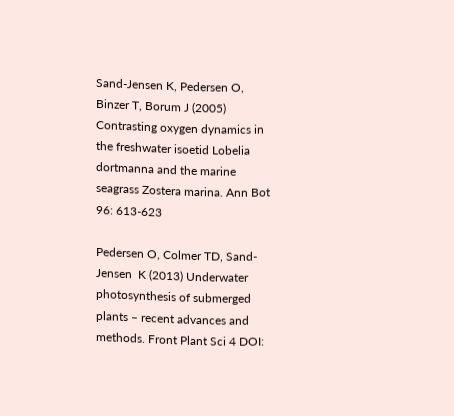Sand-Jensen K, Pedersen O, Binzer T, Borum J (2005) Contrasting oxygen dynamics in the freshwater isoetid Lobelia dortmanna and the marine seagrass Zostera marina. Ann Bot 96: 613-623

Pedersen O, Colmer TD, Sand-Jensen  K (2013) Underwater photosynthesis of submerged plants – recent advances and methods. Front Plant Sci 4 DOI: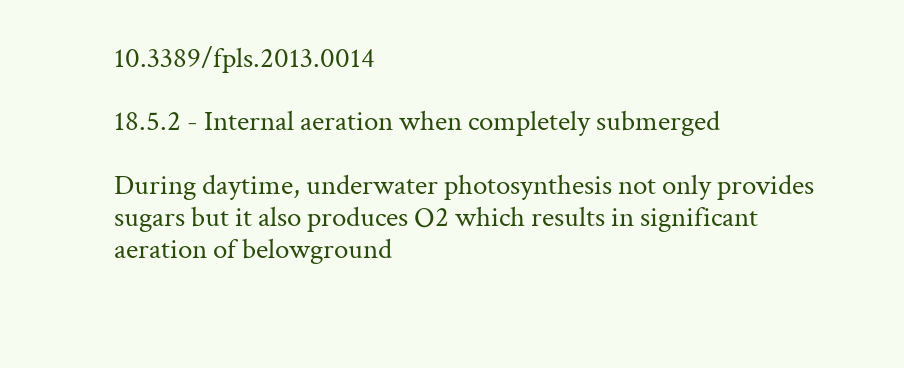10.3389/fpls.2013.0014

18.5.2 - Internal aeration when completely submerged

During daytime, underwater photosynthesis not only provides sugars but it also produces O2 which results in significant aeration of belowground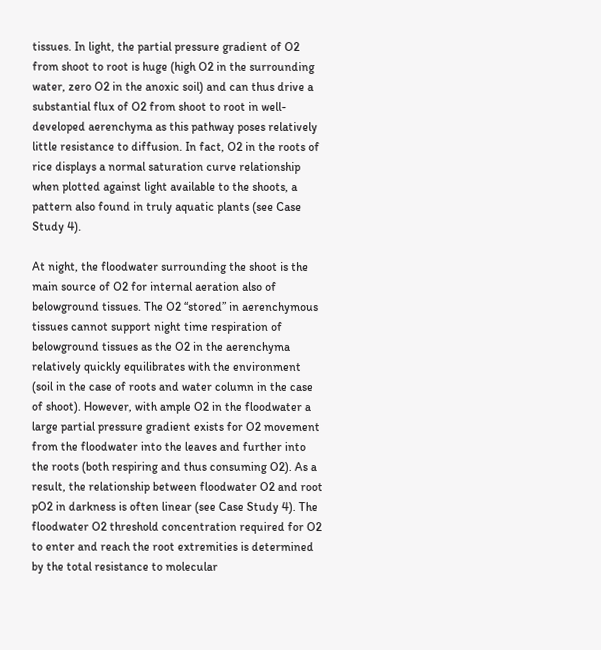tissues. In light, the partial pressure gradient of O2 from shoot to root is huge (high O2 in the surrounding water, zero O2 in the anoxic soil) and can thus drive a substantial flux of O2 from shoot to root in well-developed aerenchyma as this pathway poses relatively little resistance to diffusion. In fact, O2 in the roots of rice displays a normal saturation curve relationship when plotted against light available to the shoots, a pattern also found in truly aquatic plants (see Case Study 4).

At night, the floodwater surrounding the shoot is the main source of O2 for internal aeration also of belowground tissues. The O2 “stored” in aerenchymous tissues cannot support night time respiration of belowground tissues as the O2 in the aerenchyma relatively quickly equilibrates with the environment (soil in the case of roots and water column in the case of shoot). However, with ample O2 in the floodwater a large partial pressure gradient exists for O2 movement from the floodwater into the leaves and further into the roots (both respiring and thus consuming O2). As a result, the relationship between floodwater O2 and root pO2 in darkness is often linear (see Case Study 4). The floodwater O2 threshold concentration required for O2 to enter and reach the root extremities is determined by the total resistance to molecular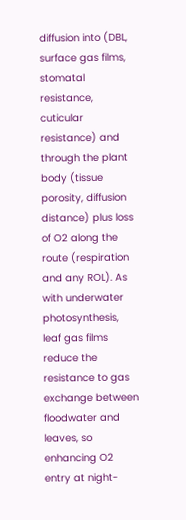diffusion into (DBL, surface gas films, stomatal resistance, cuticular resistance) and through the plant body (tissue porosity, diffusion distance) plus loss of O2 along the route (respiration and any ROL). As with underwater photosynthesis, leaf gas films reduce the resistance to gas exchange between floodwater and leaves, so enhancing O2 entry at night-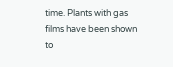time. Plants with gas films have been shown to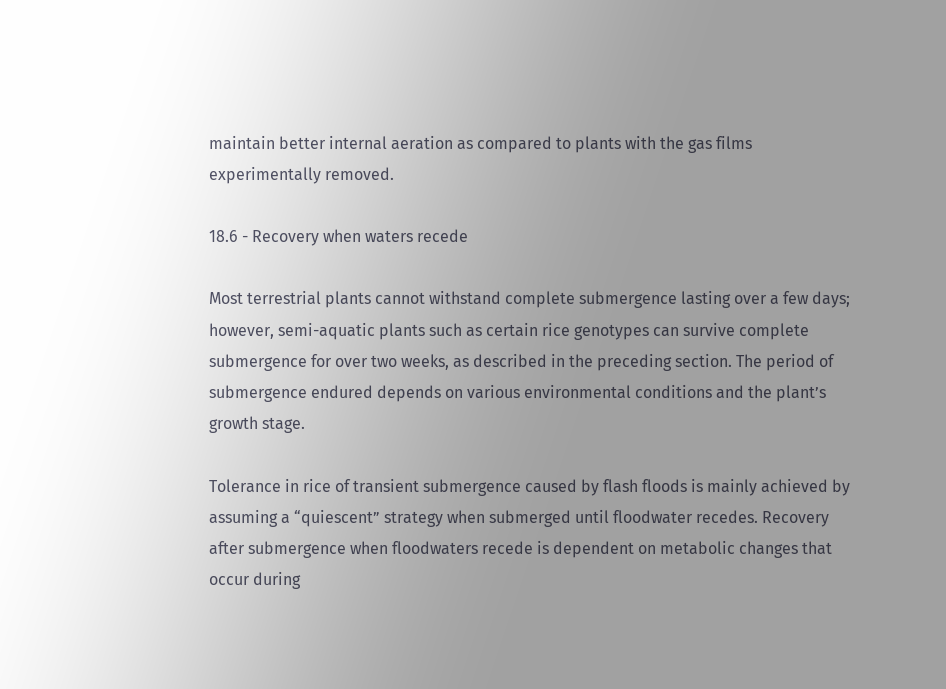maintain better internal aeration as compared to plants with the gas films experimentally removed.

18.6 - Recovery when waters recede

Most terrestrial plants cannot withstand complete submergence lasting over a few days; however, semi-aquatic plants such as certain rice genotypes can survive complete submergence for over two weeks, as described in the preceding section. The period of submergence endured depends on various environmental conditions and the plant’s growth stage.

Tolerance in rice of transient submergence caused by flash floods is mainly achieved by assuming a “quiescent” strategy when submerged until floodwater recedes. Recovery after submergence when floodwaters recede is dependent on metabolic changes that occur during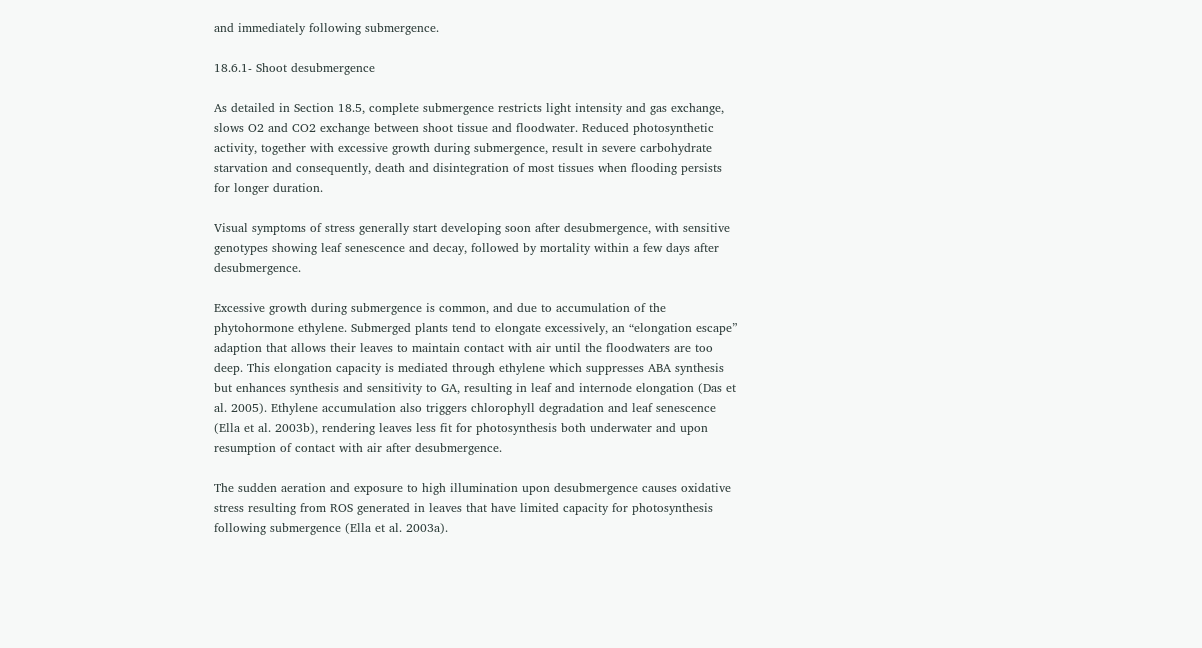and immediately following submergence.

18.6.1- Shoot desubmergence

As detailed in Section 18.5, complete submergence restricts light intensity and gas exchange, slows O2 and CO2 exchange between shoot tissue and floodwater. Reduced photosynthetic activity, together with excessive growth during submergence, result in severe carbohydrate starvation and consequently, death and disintegration of most tissues when flooding persists for longer duration.

Visual symptoms of stress generally start developing soon after desubmergence, with sensitive genotypes showing leaf senescence and decay, followed by mortality within a few days after desubmergence.

Excessive growth during submergence is common, and due to accumulation of the phytohormone ethylene. Submerged plants tend to elongate excessively, an “elongation escape” adaption that allows their leaves to maintain contact with air until the floodwaters are too deep. This elongation capacity is mediated through ethylene which suppresses ABA synthesis but enhances synthesis and sensitivity to GA, resulting in leaf and internode elongation (Das et al. 2005). Ethylene accumulation also triggers chlorophyll degradation and leaf senescence (Ella et al. 2003b), rendering leaves less fit for photosynthesis both underwater and upon resumption of contact with air after desubmergence.

The sudden aeration and exposure to high illumination upon desubmergence causes oxidative stress resulting from ROS generated in leaves that have limited capacity for photosynthesis following submergence (Ella et al. 2003a).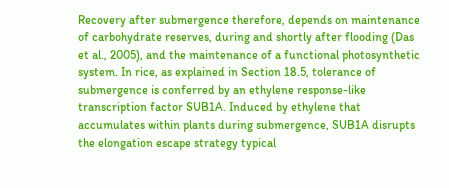Recovery after submergence therefore, depends on maintenance of carbohydrate reserves, during and shortly after flooding (Das et al., 2005), and the maintenance of a functional photosynthetic system. In rice, as explained in Section 18.5, tolerance of submergence is conferred by an ethylene response-like transcription factor SUB1A. Induced by ethylene that accumulates within plants during submergence, SUB1A disrupts the elongation escape strategy typical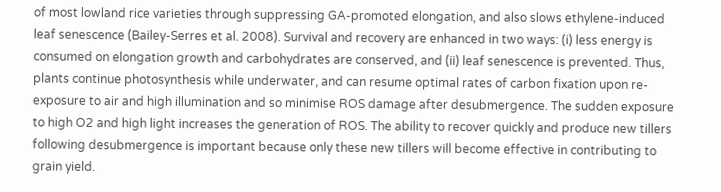of most lowland rice varieties through suppressing GA-promoted elongation, and also slows ethylene-induced leaf senescence (Bailey-Serres et al. 2008). Survival and recovery are enhanced in two ways: (i) less energy is consumed on elongation growth and carbohydrates are conserved, and (ii) leaf senescence is prevented. Thus, plants continue photosynthesis while underwater, and can resume optimal rates of carbon fixation upon re-exposure to air and high illumination and so minimise ROS damage after desubmergence. The sudden exposure to high O2 and high light increases the generation of ROS. The ability to recover quickly and produce new tillers following desubmergence is important because only these new tillers will become effective in contributing to grain yield.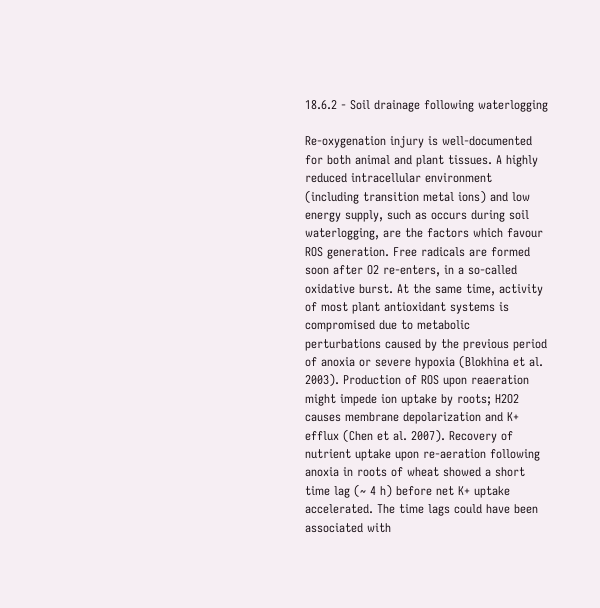18.6.2 - Soil drainage following waterlogging

Re-oxygenation injury is well-documented for both animal and plant tissues. A highly reduced intracellular environment (including transition metal ions) and low energy supply, such as occurs during soil waterlogging, are the factors which favour ROS generation. Free radicals are formed soon after O2 re-enters, in a so-called oxidative burst. At the same time, activity of most plant antioxidant systems is compromised due to metabolic perturbations caused by the previous period of anoxia or severe hypoxia (Blokhina et al. 2003). Production of ROS upon reaeration might impede ion uptake by roots; H2O2 causes membrane depolarization and K+ efflux (Chen et al. 2007). Recovery of nutrient uptake upon re-aeration following anoxia in roots of wheat showed a short time lag (~ 4 h) before net K+ uptake accelerated. The time lags could have been associated with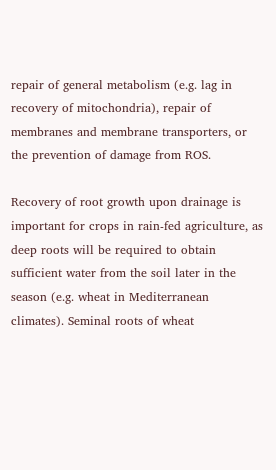repair of general metabolism (e.g. lag in recovery of mitochondria), repair of membranes and membrane transporters, or the prevention of damage from ROS.

Recovery of root growth upon drainage is important for crops in rain-fed agriculture, as deep roots will be required to obtain sufficient water from the soil later in the season (e.g. wheat in Mediterranean climates). Seminal roots of wheat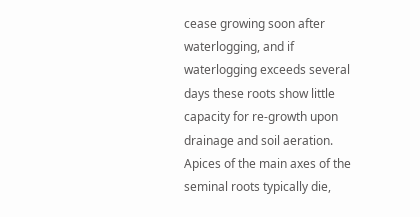cease growing soon after waterlogging, and if waterlogging exceeds several days these roots show little capacity for re-growth upon drainage and soil aeration. Apices of the main axes of the seminal roots typically die,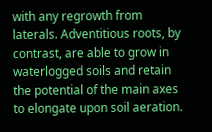with any regrowth from laterals. Adventitious roots, by contrast, are able to grow in waterlogged soils and retain the potential of the main axes to elongate upon soil aeration.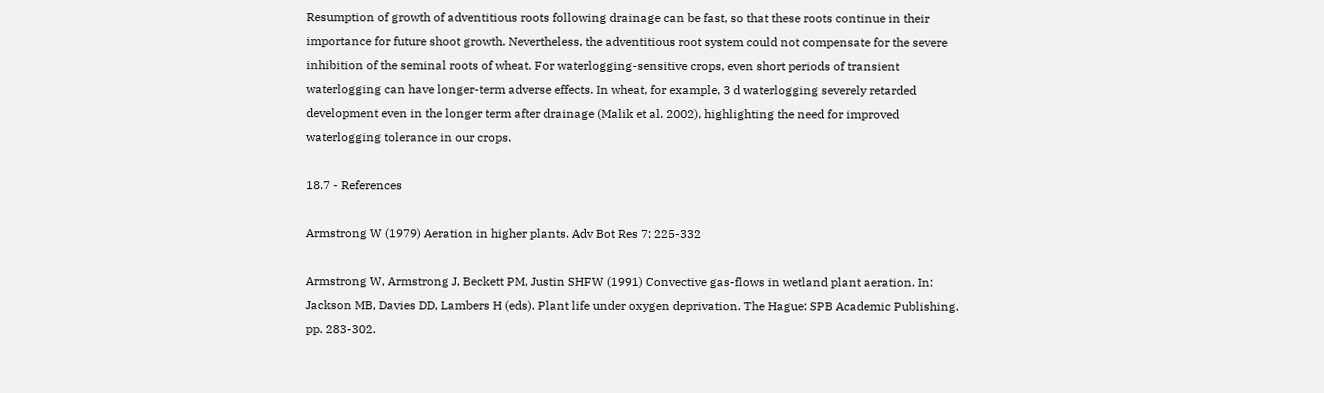Resumption of growth of adventitious roots following drainage can be fast, so that these roots continue in their importance for future shoot growth. Nevertheless, the adventitious root system could not compensate for the severe inhibition of the seminal roots of wheat. For waterlogging-sensitive crops, even short periods of transient waterlogging can have longer-term adverse effects. In wheat, for example, 3 d waterlogging severely retarded development even in the longer term after drainage (Malik et al. 2002), highlighting the need for improved waterlogging tolerance in our crops.

18.7 - References

Armstrong W (1979) Aeration in higher plants. Adv Bot Res 7: 225-332

Armstrong W, Armstrong J, Beckett PM, Justin SHFW (1991) Convective gas-flows in wetland plant aeration. In: Jackson MB, Davies DD, Lambers H (eds). Plant life under oxygen deprivation. The Hague: SPB Academic Publishing. pp. 283-302.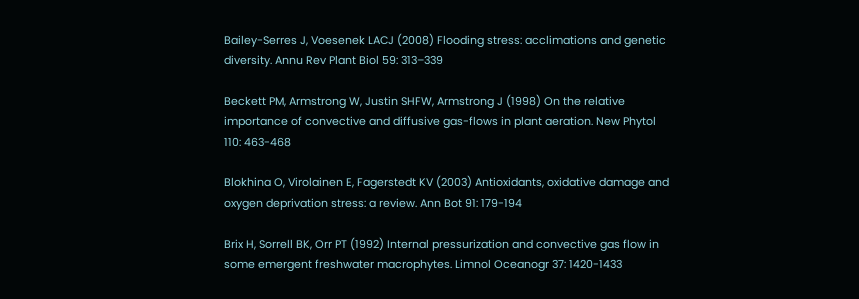Bailey-Serres J, Voesenek LACJ (2008) Flooding stress: acclimations and genetic diversity. Annu Rev Plant Biol 59: 313–339

Beckett PM, Armstrong W, Justin SHFW, Armstrong J (1998) On the relative importance of convective and diffusive gas-flows in plant aeration. New Phytol 110: 463-468

Blokhina O, Virolainen E, Fagerstedt KV (2003) Antioxidants, oxidative damage and oxygen deprivation stress: a review. Ann Bot 91: 179-194

Brix H, Sorrell BK, Orr PT (1992) Internal pressurization and convective gas flow in some emergent freshwater macrophytes. Limnol Oceanogr 37: 1420-1433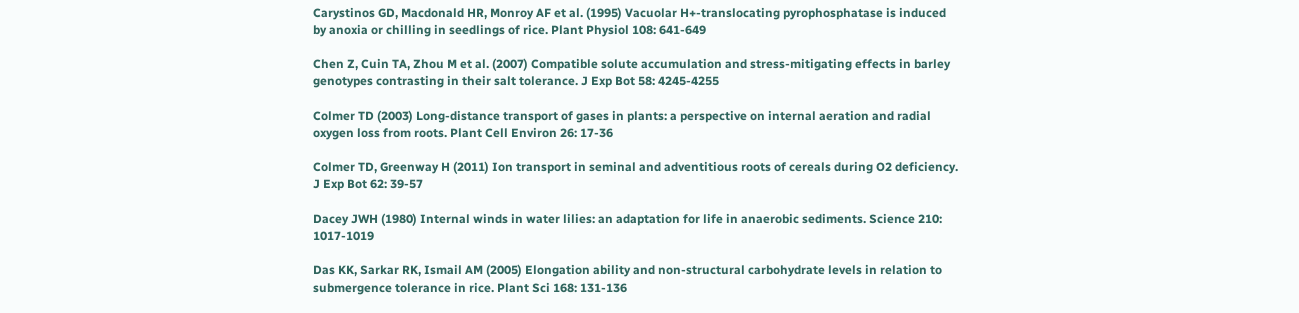Carystinos GD, Macdonald HR, Monroy AF et al. (1995) Vacuolar H+-translocating pyrophosphatase is induced by anoxia or chilling in seedlings of rice. Plant Physiol 108: 641-649

Chen Z, Cuin TA, Zhou M et al. (2007) Compatible solute accumulation and stress-mitigating effects in barley genotypes contrasting in their salt tolerance. J Exp Bot 58: 4245-4255

Colmer TD (2003) Long-distance transport of gases in plants: a perspective on internal aeration and radial oxygen loss from roots. Plant Cell Environ 26: 17-36

Colmer TD, Greenway H (2011) Ion transport in seminal and adventitious roots of cereals during O2 deficiency. J Exp Bot 62: 39-57

Dacey JWH (1980) Internal winds in water lilies: an adaptation for life in anaerobic sediments. Science 210: 1017-1019

Das KK, Sarkar RK, Ismail AM (2005) Elongation ability and non-structural carbohydrate levels in relation to submergence tolerance in rice. Plant Sci 168: 131-136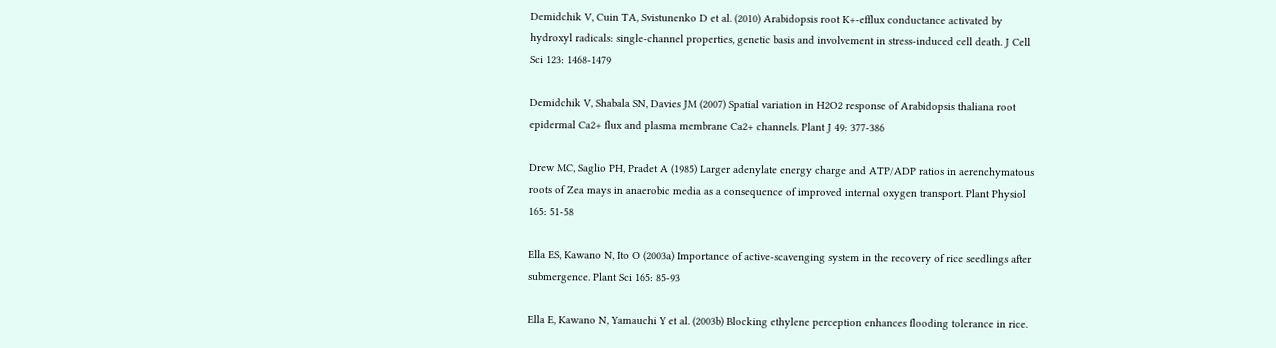Demidchik V, Cuin TA, Svistunenko D et al. (2010) Arabidopsis root K+-efflux conductance activated by hydroxyl radicals: single-channel properties, genetic basis and involvement in stress-induced cell death. J Cell Sci 123: 1468-1479

Demidchik V, Shabala SN, Davies JM (2007) Spatial variation in H2O2 response of Arabidopsis thaliana root epidermal Ca2+ flux and plasma membrane Ca2+ channels. Plant J 49: 377-386

Drew MC, Saglio PH, Pradet A (1985) Larger adenylate energy charge and ATP/ADP ratios in aerenchymatous roots of Zea mays in anaerobic media as a consequence of improved internal oxygen transport. Plant Physiol 165: 51-58

Ella ES, Kawano N, Ito O (2003a) Importance of active-scavenging system in the recovery of rice seedlings after submergence. Plant Sci 165: 85-93

Ella E, Kawano N, Yamauchi Y et al. (2003b) Blocking ethylene perception enhances flooding tolerance in rice.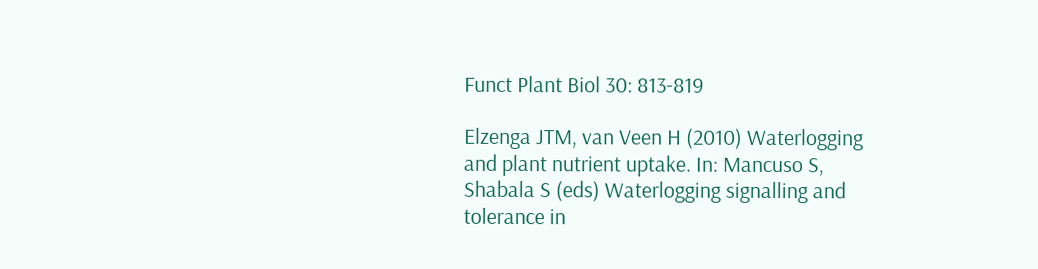Funct Plant Biol 30: 813-819

Elzenga JTM, van Veen H (2010) Waterlogging and plant nutrient uptake. In: Mancuso S, Shabala S (eds) Waterlogging signalling and tolerance in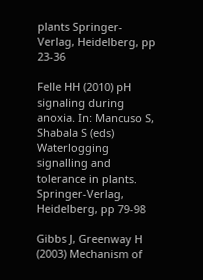plants Springer-Verlag, Heidelberg, pp 23-36

Felle HH (2010) pH signaling during anoxia. In: Mancuso S, Shabala S (eds) Waterlogging signalling and tolerance in plants. Springer-Verlag, Heidelberg, pp 79-98

Gibbs J, Greenway H (2003) Mechanism of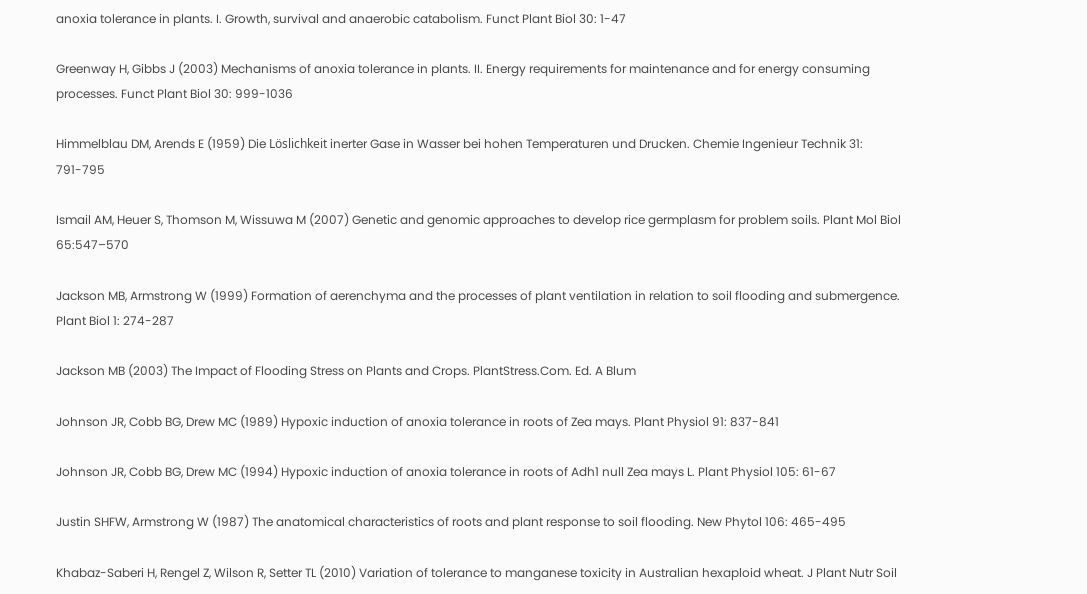anoxia tolerance in plants. I. Growth, survival and anaerobic catabolism. Funct Plant Biol 30: 1-47

Greenway H, Gibbs J (2003) Mechanisms of anoxia tolerance in plants. II. Energy requirements for maintenance and for energy consuming processes. Funct Plant Biol 30: 999-1036

Himmelblau DM, Arends E (1959) Die Löslichkeit inerter Gase in Wasser bei hohen Temperaturen und Drucken. Chemie Ingenieur Technik 31: 791-795

Ismail AM, Heuer S, Thomson M, Wissuwa M (2007) Genetic and genomic approaches to develop rice germplasm for problem soils. Plant Mol Biol 65:547–570

Jackson MB, Armstrong W (1999) Formation of aerenchyma and the processes of plant ventilation in relation to soil flooding and submergence. Plant Biol 1: 274-287

Jackson MB (2003) The Impact of Flooding Stress on Plants and Crops. PlantStress.Com. Ed. A Blum

Johnson JR, Cobb BG, Drew MC (1989) Hypoxic induction of anoxia tolerance in roots of Zea mays. Plant Physiol 91: 837-841

Johnson JR, Cobb BG, Drew MC (1994) Hypoxic induction of anoxia tolerance in roots of Adh1 null Zea mays L. Plant Physiol 105: 61-67

Justin SHFW, Armstrong W (1987) The anatomical characteristics of roots and plant response to soil flooding. New Phytol 106: 465-495

Khabaz-Saberi H, Rengel Z, Wilson R, Setter TL (2010) Variation of tolerance to manganese toxicity in Australian hexaploid wheat. J Plant Nutr Soil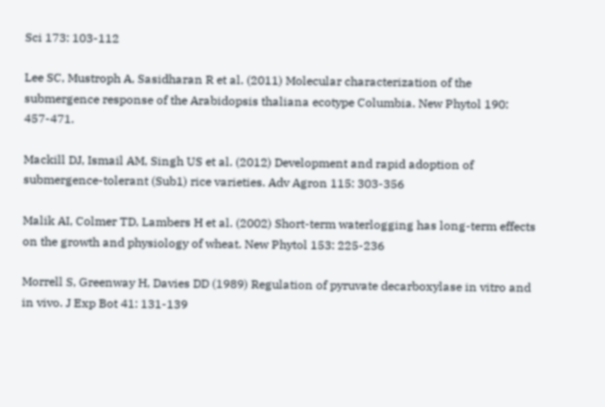Sci 173: 103-112

Lee SC, Mustroph A, Sasidharan R et al. (2011) Molecular characterization of the submergence response of the Arabidopsis thaliana ecotype Columbia. New Phytol 190: 457-471.

Mackill DJ, Ismail AM, Singh US et al. (2012) Development and rapid adoption of submergence-tolerant (Sub1) rice varieties. Adv Agron 115: 303-356

Malik AI, Colmer TD, Lambers H et al. (2002) Short-term waterlogging has long-term effects on the growth and physiology of wheat. New Phytol 153: 225-236

Morrell S, Greenway H, Davies DD (1989) Regulation of pyruvate decarboxylase in vitro and in vivo. J Exp Bot 41: 131-139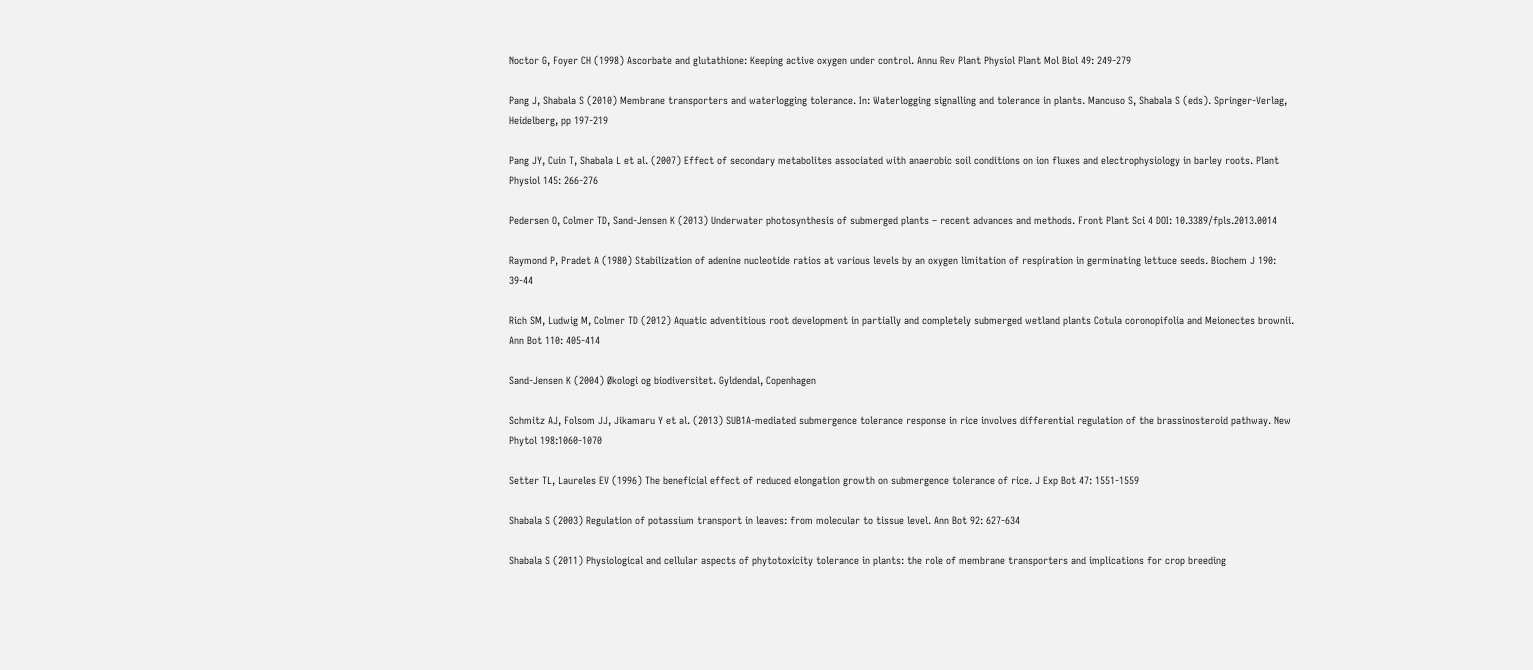Noctor G, Foyer CH (1998) Ascorbate and glutathione: Keeping active oxygen under control. Annu Rev Plant Physiol Plant Mol Biol 49: 249-279

Pang J, Shabala S (2010) Membrane transporters and waterlogging tolerance. In: Waterlogging signalling and tolerance in plants. Mancuso S, Shabala S (eds). Springer-Verlag, Heidelberg, pp 197-219

Pang JY, Cuin T, Shabala L et al. (2007) Effect of secondary metabolites associated with anaerobic soil conditions on ion fluxes and electrophysiology in barley roots. Plant Physiol 145: 266-276

Pedersen O, Colmer TD, Sand-Jensen K (2013) Underwater photosynthesis of submerged plants – recent advances and methods. Front Plant Sci 4 DOI: 10.3389/fpls.2013.0014

Raymond P, Pradet A (1980) Stabilization of adenine nucleotide ratios at various levels by an oxygen limitation of respiration in germinating lettuce seeds. Biochem J 190: 39-44

Rich SM, Ludwig M, Colmer TD (2012) Aquatic adventitious root development in partially and completely submerged wetland plants Cotula coronopifolia and Meionectes brownii. Ann Bot 110: 405-414

Sand-Jensen K (2004) Økologi og biodiversitet. Gyldendal, Copenhagen

Schmitz AJ, Folsom JJ, Jikamaru Y et al. (2013) SUB1A-mediated submergence tolerance response in rice involves differential regulation of the brassinosteroid pathway. New Phytol 198:1060-1070

Setter TL, Laureles EV (1996) The beneficial effect of reduced elongation growth on submergence tolerance of rice. J Exp Bot 47: 1551-1559

Shabala S (2003) Regulation of potassium transport in leaves: from molecular to tissue level. Ann Bot 92: 627-634

Shabala S (2011) Physiological and cellular aspects of phytotoxicity tolerance in plants: the role of membrane transporters and implications for crop breeding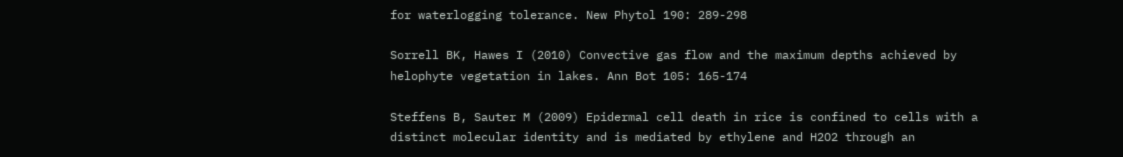for waterlogging tolerance. New Phytol 190: 289-298

Sorrell BK, Hawes I (2010) Convective gas flow and the maximum depths achieved by helophyte vegetation in lakes. Ann Bot 105: 165-174

Steffens B, Sauter M (2009) Epidermal cell death in rice is confined to cells with a distinct molecular identity and is mediated by ethylene and H2O2 through an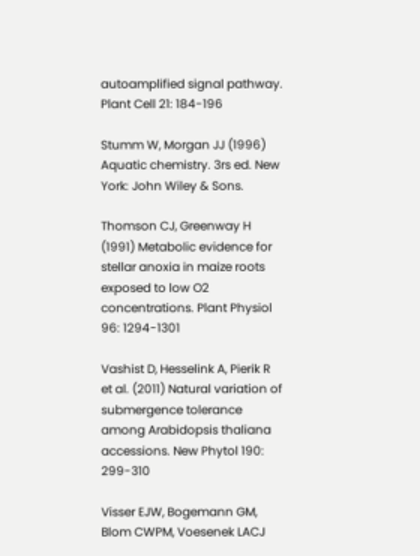autoamplified signal pathway. Plant Cell 21: 184-196

Stumm W, Morgan JJ (1996) Aquatic chemistry. 3rs ed. New York: John Wiley & Sons.

Thomson CJ, Greenway H (1991) Metabolic evidence for stellar anoxia in maize roots exposed to low O2 concentrations. Plant Physiol 96: 1294-1301

Vashist D, Hesselink A, Pierik R et al. (2011) Natural variation of submergence tolerance among Arabidopsis thaliana accessions. New Phytol 190: 299-310

Visser EJW, Bogemann GM, Blom CWPM, Voesenek LACJ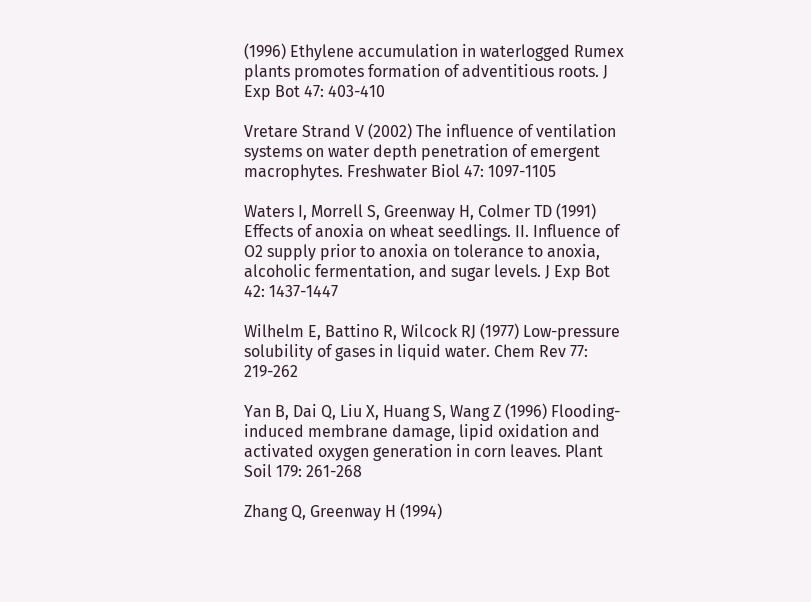(1996) Ethylene accumulation in waterlogged Rumex plants promotes formation of adventitious roots. J Exp Bot 47: 403-410

Vretare Strand V (2002) The influence of ventilation systems on water depth penetration of emergent macrophytes. Freshwater Biol 47: 1097-1105

Waters I, Morrell S, Greenway H, Colmer TD (1991) Effects of anoxia on wheat seedlings. II. Influence of O2 supply prior to anoxia on tolerance to anoxia, alcoholic fermentation, and sugar levels. J Exp Bot 42: 1437-1447

Wilhelm E, Battino R, Wilcock RJ (1977) Low-pressure solubility of gases in liquid water. Chem Rev 77: 219-262

Yan B, Dai Q, Liu X, Huang S, Wang Z (1996) Flooding-induced membrane damage, lipid oxidation and activated oxygen generation in corn leaves. Plant Soil 179: 261-268

Zhang Q, Greenway H (1994)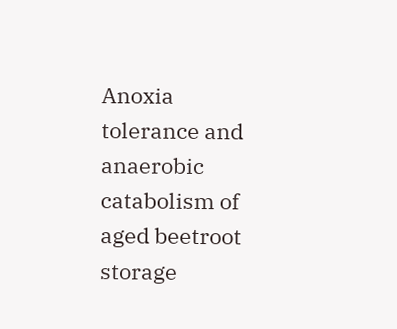Anoxia tolerance and anaerobic catabolism of aged beetroot storage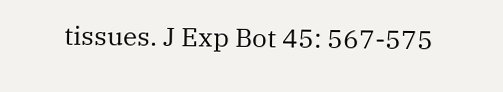tissues. J Exp Bot 45: 567-575